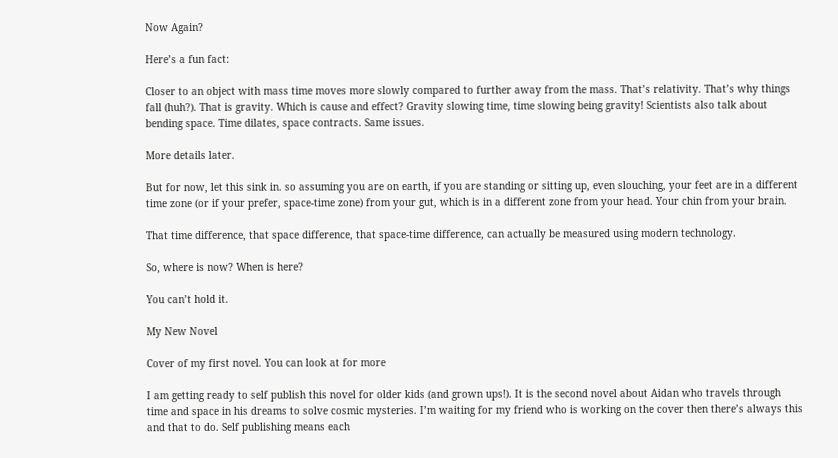Now Again?

Here’s a fun fact:

Closer to an object with mass time moves more slowly compared to further away from the mass. That’s relativity. That’s why things fall (huh?). That is gravity. Which is cause and effect? Gravity slowing time, time slowing being gravity! Scientists also talk about bending space. Time dilates, space contracts. Same issues.

More details later.

But for now, let this sink in. so assuming you are on earth, if you are standing or sitting up, even slouching, your feet are in a different time zone (or if your prefer, space-time zone) from your gut, which is in a different zone from your head. Your chin from your brain.

That time difference, that space difference, that space-time difference, can actually be measured using modern technology.

So, where is now? When is here?

You can’t hold it.

My New Novel

Cover of my first novel. You can look at for more

I am getting ready to self publish this novel for older kids (and grown ups!). It is the second novel about Aidan who travels through time and space in his dreams to solve cosmic mysteries. I’m waiting for my friend who is working on the cover then there’s always this and that to do. Self publishing means each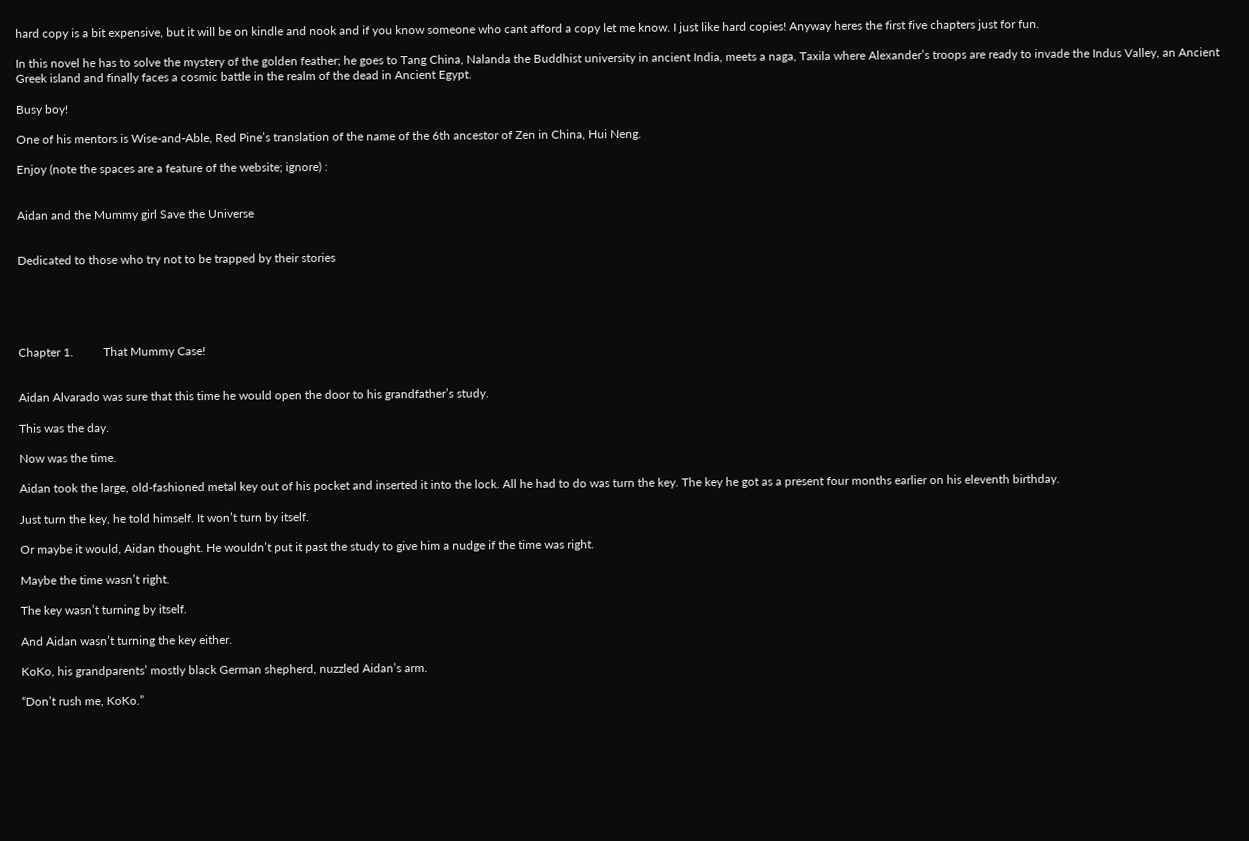hard copy is a bit expensive, but it will be on kindle and nook and if you know someone who cant afford a copy let me know. I just like hard copies! Anyway heres the first five chapters just for fun.

In this novel he has to solve the mystery of the golden feather; he goes to Tang China, Nalanda the Buddhist university in ancient India, meets a naga, Taxila where Alexander’s troops are ready to invade the Indus Valley, an Ancient Greek island and finally faces a cosmic battle in the realm of the dead in Ancient Egypt.

Busy boy!

One of his mentors is Wise-and-Able, Red Pine’s translation of the name of the 6th ancestor of Zen in China, Hui Neng.

Enjoy (note the spaces are a feature of the website; ignore) :


Aidan and the Mummy girl Save the Universe


Dedicated to those who try not to be trapped by their stories





Chapter 1.          That Mummy Case!


Aidan Alvarado was sure that this time he would open the door to his grandfather’s study.

This was the day.

Now was the time.

Aidan took the large, old-fashioned metal key out of his pocket and inserted it into the lock. All he had to do was turn the key. The key he got as a present four months earlier on his eleventh birthday.

Just turn the key, he told himself. It won’t turn by itself.

Or maybe it would, Aidan thought. He wouldn’t put it past the study to give him a nudge if the time was right.

Maybe the time wasn’t right.

The key wasn’t turning by itself.

And Aidan wasn’t turning the key either.

KoKo, his grandparents’ mostly black German shepherd, nuzzled Aidan’s arm.

“Don’t rush me, KoKo.”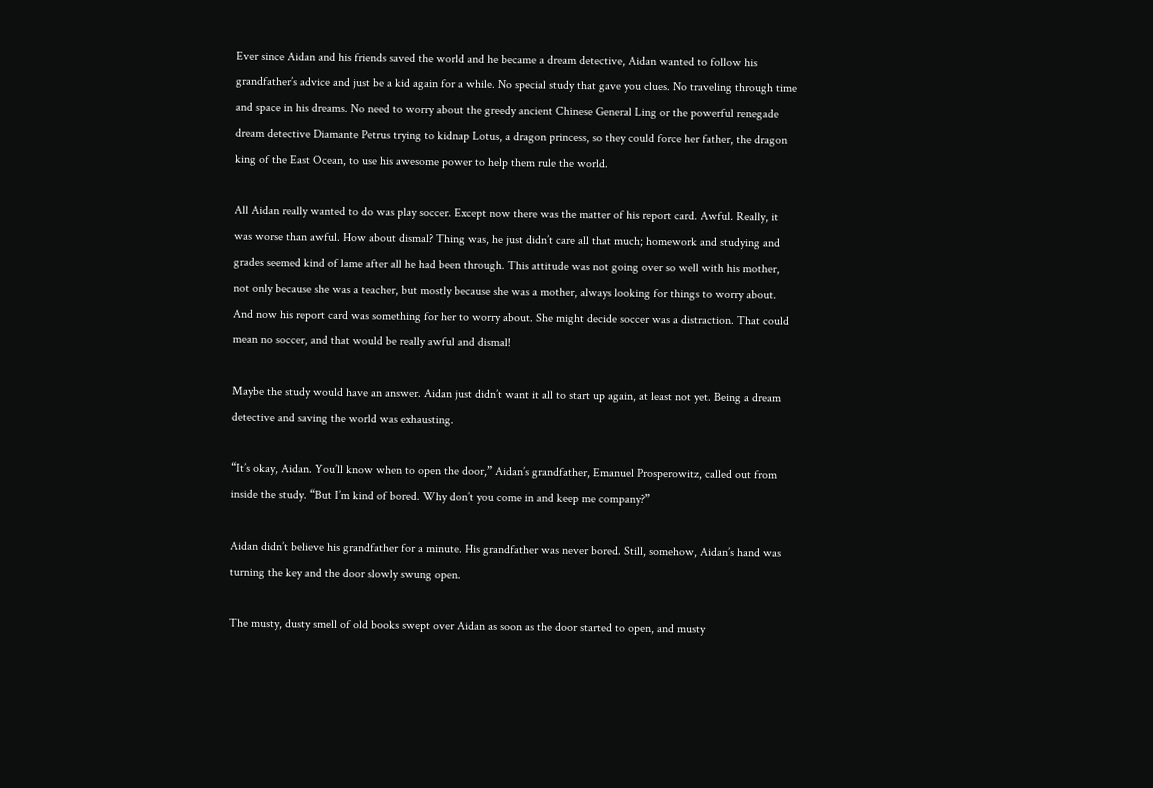Ever since Aidan and his friends saved the world and he became a dream detective, Aidan wanted to follow his grandfather’s advice and just be a kid again for a while. No special study that gave you clues. No traveling through time and space in his dreams. No need to worry about the greedy ancient Chinese General Ling or the powerful renegade dream detective Diamante Petrus trying to kidnap Lotus, a dragon princess, so they could force her father, the dragon king of the East Ocean, to use his awesome power to help them rule the world.

All Aidan really wanted to do was play soccer. Except now there was the matter of his report card. Awful. Really, it was worse than awful. How about dismal? Thing was, he just didn’t care all that much; homework and studying and grades seemed kind of lame after all he had been through. This attitude was not going over so well with his mother, not only because she was a teacher, but mostly because she was a mother, always looking for things to worry about. And now his report card was something for her to worry about. She might decide soccer was a distraction. That could mean no soccer, and that would be really awful and dismal!

Maybe the study would have an answer. Aidan just didn’t want it all to start up again, at least not yet. Being a dream detective and saving the world was exhausting.

“It’s okay, Aidan. You’ll know when to open the door,” Aidan’s grandfather, Emanuel Prosperowitz, called out from inside the study. “But I’m kind of bored. Why don’t you come in and keep me company?”

Aidan didn’t believe his grandfather for a minute. His grandfather was never bored. Still, somehow, Aidan’s hand was turning the key and the door slowly swung open.

The musty, dusty smell of old books swept over Aidan as soon as the door started to open, and musty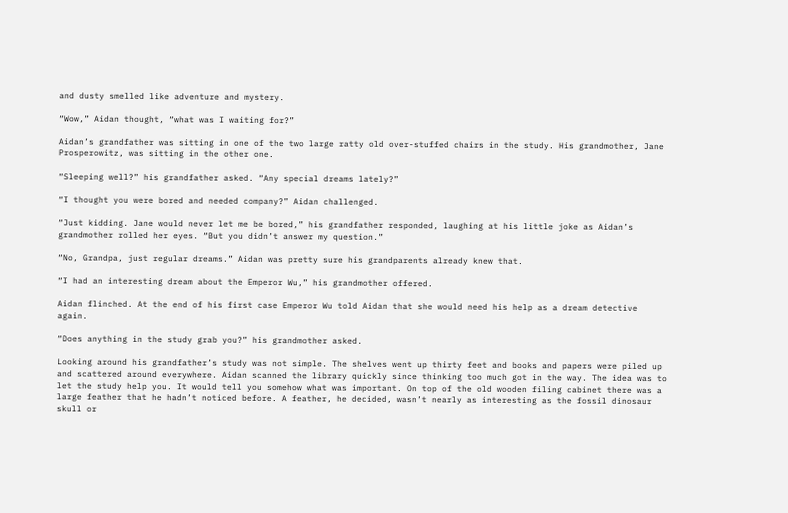and dusty smelled like adventure and mystery.

“Wow,” Aidan thought, “what was I waiting for?”

Aidan’s grandfather was sitting in one of the two large ratty old over-stuffed chairs in the study. His grandmother, Jane Prosperowitz, was sitting in the other one.

“Sleeping well?” his grandfather asked. “Any special dreams lately?”

“I thought you were bored and needed company?” Aidan challenged.

“Just kidding. Jane would never let me be bored,” his grandfather responded, laughing at his little joke as Aidan’s grandmother rolled her eyes. “But you didn’t answer my question.”

“No, Grandpa, just regular dreams.” Aidan was pretty sure his grandparents already knew that.

“I had an interesting dream about the Emperor Wu,” his grandmother offered.

Aidan flinched. At the end of his first case Emperor Wu told Aidan that she would need his help as a dream detective again.

“Does anything in the study grab you?” his grandmother asked.

Looking around his grandfather’s study was not simple. The shelves went up thirty feet and books and papers were piled up and scattered around everywhere. Aidan scanned the library quickly since thinking too much got in the way. The idea was to let the study help you. It would tell you somehow what was important. On top of the old wooden filing cabinet there was a large feather that he hadn’t noticed before. A feather, he decided, wasn’t nearly as interesting as the fossil dinosaur skull or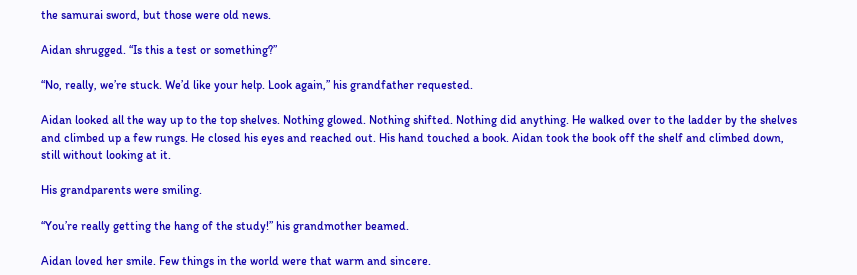the samurai sword, but those were old news.

Aidan shrugged. “Is this a test or something?”

“No, really, we’re stuck. We’d like your help. Look again,” his grandfather requested.

Aidan looked all the way up to the top shelves. Nothing glowed. Nothing shifted. Nothing did anything. He walked over to the ladder by the shelves and climbed up a few rungs. He closed his eyes and reached out. His hand touched a book. Aidan took the book off the shelf and climbed down, still without looking at it.

His grandparents were smiling.

“You’re really getting the hang of the study!” his grandmother beamed.

Aidan loved her smile. Few things in the world were that warm and sincere.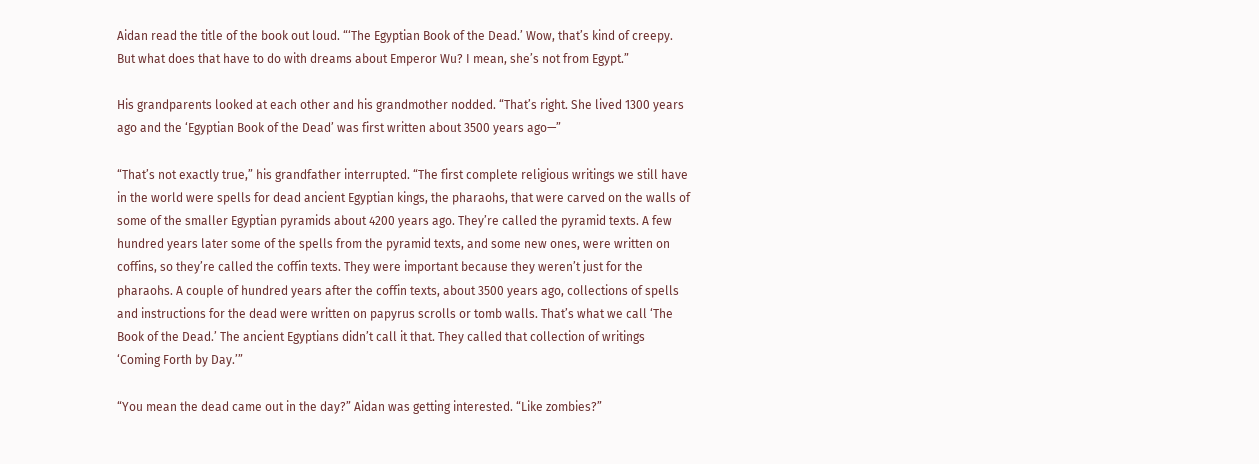Aidan read the title of the book out loud. “‘The Egyptian Book of the Dead.’ Wow, that’s kind of creepy. But what does that have to do with dreams about Emperor Wu? I mean, she’s not from Egypt.”

His grandparents looked at each other and his grandmother nodded. “That’s right. She lived 1300 years ago and the ‘Egyptian Book of the Dead’ was first written about 3500 years ago—”

“That’s not exactly true,” his grandfather interrupted. “The first complete religious writings we still have in the world were spells for dead ancient Egyptian kings, the pharaohs, that were carved on the walls of some of the smaller Egyptian pyramids about 4200 years ago. They’re called the pyramid texts. A few hundred years later some of the spells from the pyramid texts, and some new ones, were written on coffins, so they’re called the coffin texts. They were important because they weren’t just for the pharaohs. A couple of hundred years after the coffin texts, about 3500 years ago, collections of spells and instructions for the dead were written on papyrus scrolls or tomb walls. That’s what we call ‘The Book of the Dead.’ The ancient Egyptians didn’t call it that. They called that collection of writings ‘Coming Forth by Day.’”

“You mean the dead came out in the day?” Aidan was getting interested. “Like zombies?”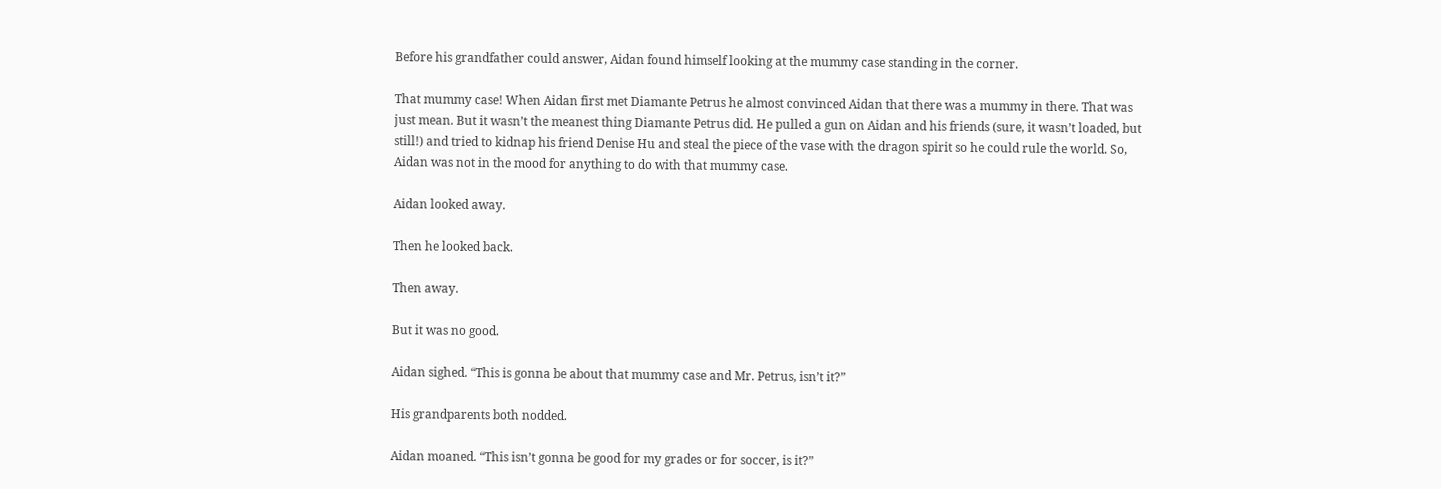Before his grandfather could answer, Aidan found himself looking at the mummy case standing in the corner.

That mummy case! When Aidan first met Diamante Petrus he almost convinced Aidan that there was a mummy in there. That was just mean. But it wasn’t the meanest thing Diamante Petrus did. He pulled a gun on Aidan and his friends (sure, it wasn’t loaded, but still!) and tried to kidnap his friend Denise Hu and steal the piece of the vase with the dragon spirit so he could rule the world. So, Aidan was not in the mood for anything to do with that mummy case.

Aidan looked away.

Then he looked back.

Then away.

But it was no good.

Aidan sighed. “This is gonna be about that mummy case and Mr. Petrus, isn’t it?”

His grandparents both nodded.

Aidan moaned. “This isn’t gonna be good for my grades or for soccer, is it?”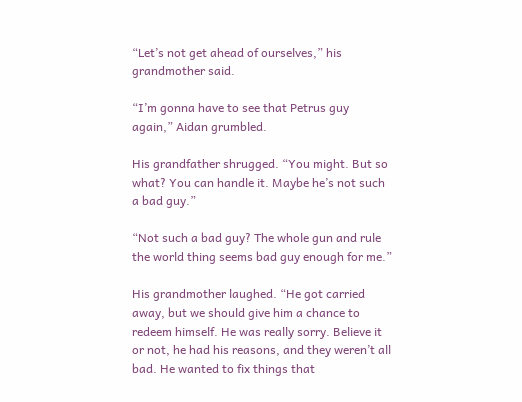“Let’s not get ahead of ourselves,” his grandmother said.

“I’m gonna have to see that Petrus guy again,” Aidan grumbled.

His grandfather shrugged. “You might. But so what? You can handle it. Maybe he’s not such a bad guy.”

“Not such a bad guy? The whole gun and rule the world thing seems bad guy enough for me.”

His grandmother laughed. “He got carried away, but we should give him a chance to redeem himself. He was really sorry. Believe it or not, he had his reasons, and they weren’t all bad. He wanted to fix things that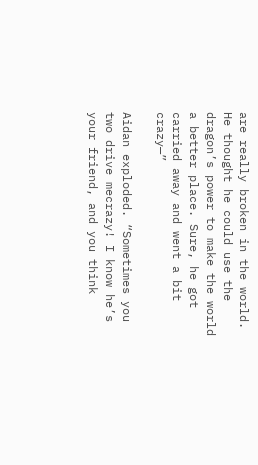are really broken in the world. He thought he could use the dragon’s power to make the world a better place. Sure, he got carried away and went a bit crazy—”

Aidan exploded. “Sometimes you two drive mecrazy! I know he’s your friend, and you think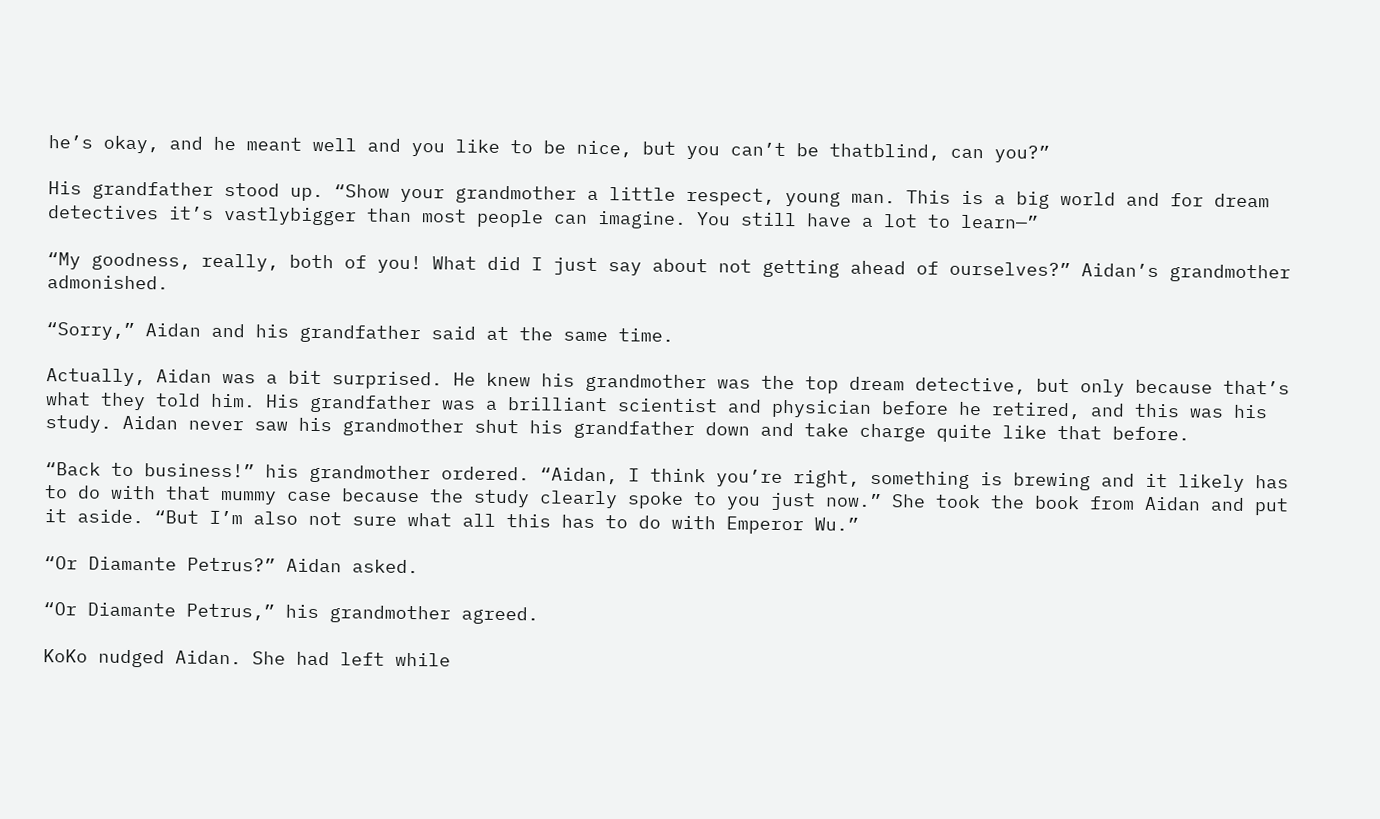he’s okay, and he meant well and you like to be nice, but you can’t be thatblind, can you?”

His grandfather stood up. “Show your grandmother a little respect, young man. This is a big world and for dream detectives it’s vastlybigger than most people can imagine. You still have a lot to learn—”

“My goodness, really, both of you! What did I just say about not getting ahead of ourselves?” Aidan’s grandmother admonished.

“Sorry,” Aidan and his grandfather said at the same time.

Actually, Aidan was a bit surprised. He knew his grandmother was the top dream detective, but only because that’s what they told him. His grandfather was a brilliant scientist and physician before he retired, and this was his study. Aidan never saw his grandmother shut his grandfather down and take charge quite like that before.

“Back to business!” his grandmother ordered. “Aidan, I think you’re right, something is brewing and it likely has to do with that mummy case because the study clearly spoke to you just now.” She took the book from Aidan and put it aside. “But I’m also not sure what all this has to do with Emperor Wu.”

“Or Diamante Petrus?” Aidan asked.

“Or Diamante Petrus,” his grandmother agreed.

KoKo nudged Aidan. She had left while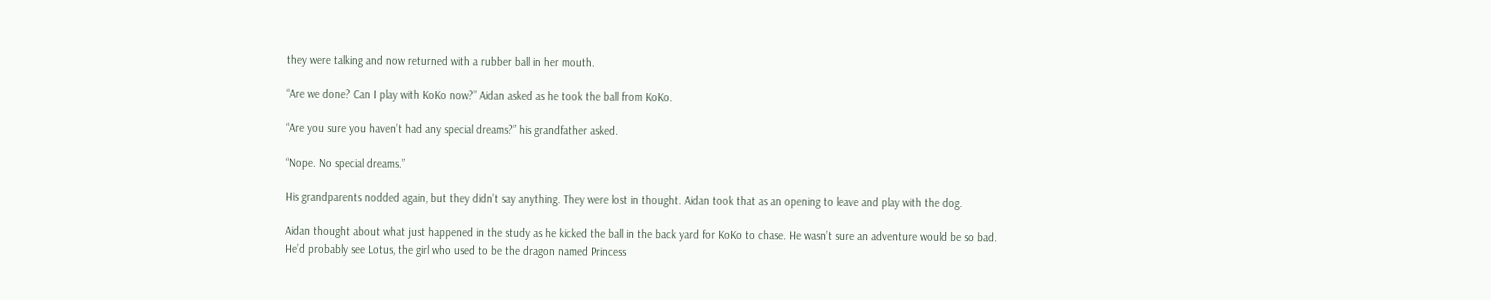they were talking and now returned with a rubber ball in her mouth.

“Are we done? Can I play with KoKo now?” Aidan asked as he took the ball from KoKo.

“Are you sure you haven’t had any special dreams?” his grandfather asked.

“Nope. No special dreams.”

His grandparents nodded again, but they didn’t say anything. They were lost in thought. Aidan took that as an opening to leave and play with the dog.

Aidan thought about what just happened in the study as he kicked the ball in the back yard for KoKo to chase. He wasn’t sure an adventure would be so bad. He’d probably see Lotus, the girl who used to be the dragon named Princess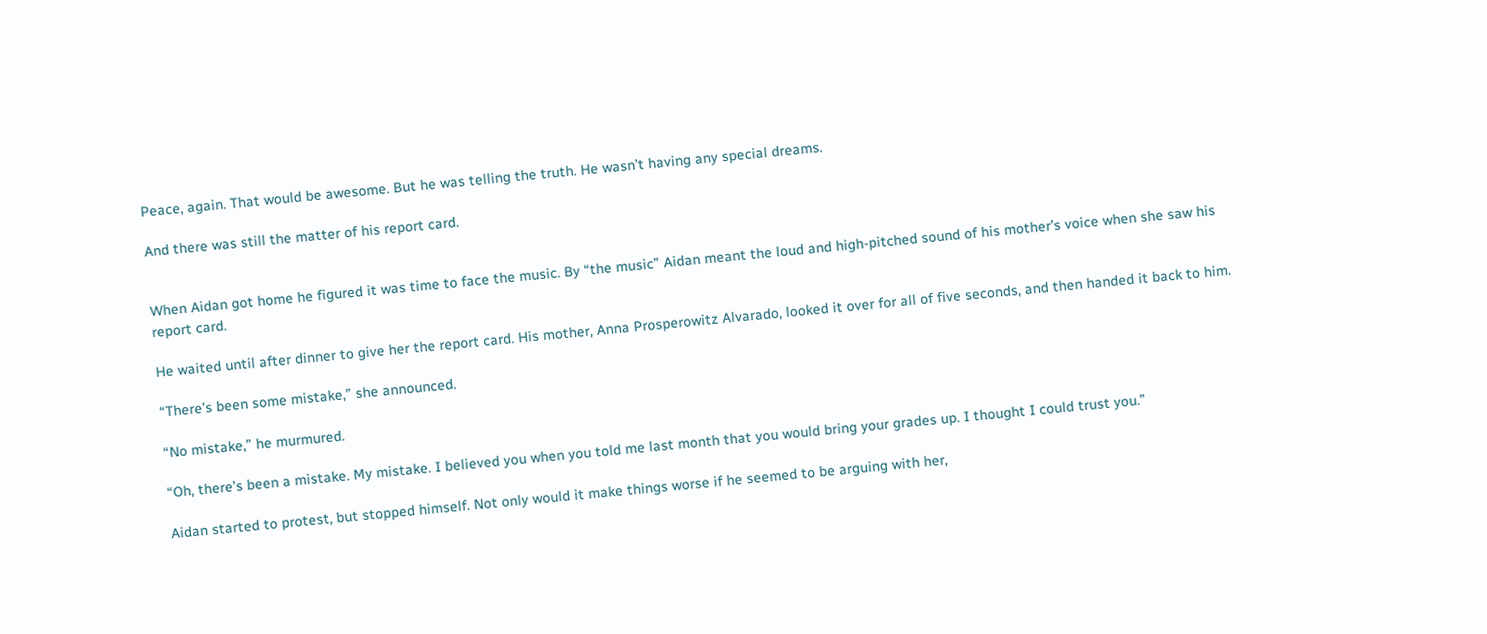Peace, again. That would be awesome. But he was telling the truth. He wasn’t having any special dreams.

And there was still the matter of his report card.


When Aidan got home he figured it was time to face the music. By “the music” Aidan meant the loud and high-pitched sound of his mother’s voice when she saw his report card.

He waited until after dinner to give her the report card. His mother, Anna Prosperowitz Alvarado, looked it over for all of five seconds, and then handed it back to him.

“There’s been some mistake,” she announced.

“No mistake,” he murmured.

“Oh, there’s been a mistake. My mistake. I believed you when you told me last month that you would bring your grades up. I thought I could trust you.”

Aidan started to protest, but stopped himself. Not only would it make things worse if he seemed to be arguing with her,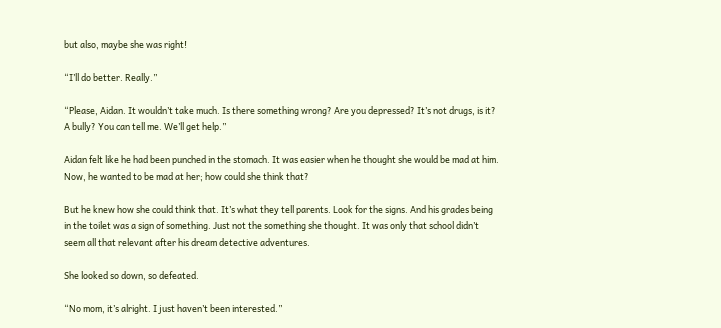but also, maybe she was right!

“I’ll do better. Really.”

“Please, Aidan. It wouldn’t take much. Is there something wrong? Are you depressed? It’s not drugs, is it? A bully? You can tell me. We’ll get help.”

Aidan felt like he had been punched in the stomach. It was easier when he thought she would be mad at him. Now, he wanted to be mad at her; how could she think that?

But he knew how she could think that. It’s what they tell parents. Look for the signs. And his grades being in the toilet was a sign of something. Just not the something she thought. It was only that school didn’t seem all that relevant after his dream detective adventures.

She looked so down, so defeated.

“No mom, it’s alright. I just haven’t been interested.”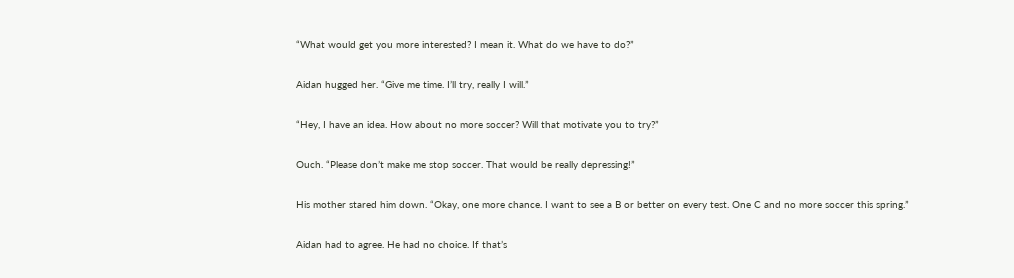“What would get you more interested? I mean it. What do we have to do?”

Aidan hugged her. “Give me time. I’ll try, really I will.”

“Hey, I have an idea. How about no more soccer? Will that motivate you to try?”

Ouch. “Please don’t make me stop soccer. That would be really depressing!”

His mother stared him down. “Okay, one more chance. I want to see a B or better on every test. One C and no more soccer this spring.”

Aidan had to agree. He had no choice. If that’s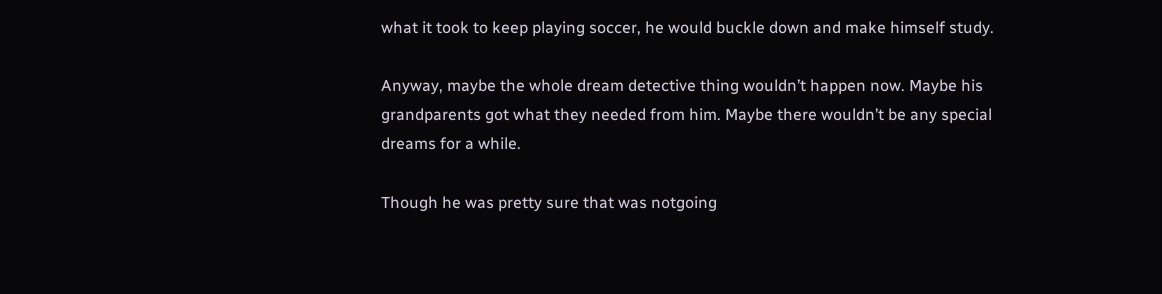what it took to keep playing soccer, he would buckle down and make himself study.

Anyway, maybe the whole dream detective thing wouldn’t happen now. Maybe his grandparents got what they needed from him. Maybe there wouldn’t be any special dreams for a while.

Though he was pretty sure that was notgoing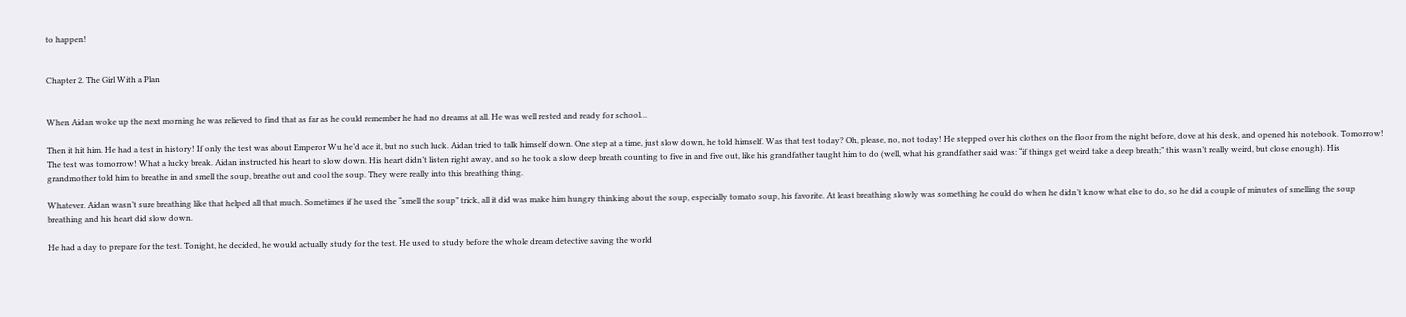to happen!


Chapter 2. The Girl With a Plan


When Aidan woke up the next morning he was relieved to find that as far as he could remember he had no dreams at all. He was well rested and ready for school…

Then it hit him. He had a test in history! If only the test was about Emperor Wu he’d ace it, but no such luck. Aidan tried to talk himself down. One step at a time, just slow down, he told himself. Was that test today? Oh, please, no, not today! He stepped over his clothes on the floor from the night before, dove at his desk, and opened his notebook. Tomorrow! The test was tomorrow! What a lucky break. Aidan instructed his heart to slow down. His heart didn’t listen right away, and so he took a slow deep breath counting to five in and five out, like his grandfather taught him to do (well, what his grandfather said was: “if things get weird take a deep breath;” this wasn’t really weird, but close enough). His grandmother told him to breathe in and smell the soup, breathe out and cool the soup. They were really into this breathing thing.

Whatever. Aidan wasn’t sure breathing like that helped all that much. Sometimes if he used the “smell the soup” trick, all it did was make him hungry thinking about the soup, especially tomato soup, his favorite. At least breathing slowly was something he could do when he didn’t know what else to do, so he did a couple of minutes of smelling the soup breathing and his heart did slow down.

He had a day to prepare for the test. Tonight, he decided, he would actually study for the test. He used to study before the whole dream detective saving the world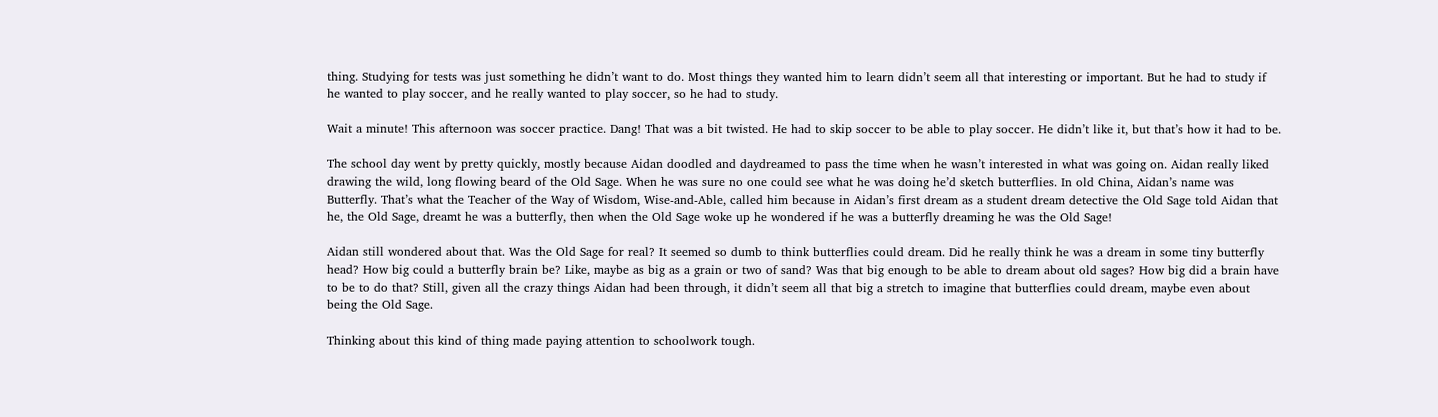thing. Studying for tests was just something he didn’t want to do. Most things they wanted him to learn didn’t seem all that interesting or important. But he had to study if he wanted to play soccer, and he really wanted to play soccer, so he had to study.

Wait a minute! This afternoon was soccer practice. Dang! That was a bit twisted. He had to skip soccer to be able to play soccer. He didn’t like it, but that’s how it had to be.

The school day went by pretty quickly, mostly because Aidan doodled and daydreamed to pass the time when he wasn’t interested in what was going on. Aidan really liked drawing the wild, long flowing beard of the Old Sage. When he was sure no one could see what he was doing he’d sketch butterflies. In old China, Aidan’s name was Butterfly. That’s what the Teacher of the Way of Wisdom, Wise-and-Able, called him because in Aidan’s first dream as a student dream detective the Old Sage told Aidan that he, the Old Sage, dreamt he was a butterfly, then when the Old Sage woke up he wondered if he was a butterfly dreaming he was the Old Sage!

Aidan still wondered about that. Was the Old Sage for real? It seemed so dumb to think butterflies could dream. Did he really think he was a dream in some tiny butterfly head? How big could a butterfly brain be? Like, maybe as big as a grain or two of sand? Was that big enough to be able to dream about old sages? How big did a brain have to be to do that? Still, given all the crazy things Aidan had been through, it didn’t seem all that big a stretch to imagine that butterflies could dream, maybe even about being the Old Sage.

Thinking about this kind of thing made paying attention to schoolwork tough.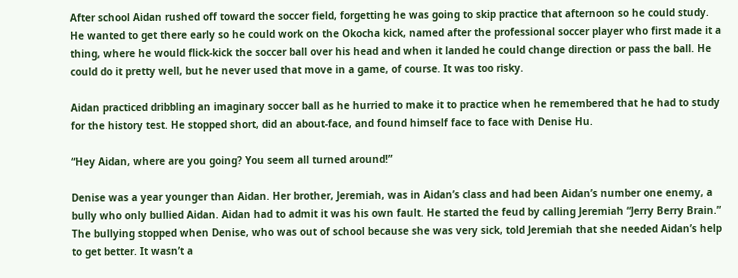After school Aidan rushed off toward the soccer field, forgetting he was going to skip practice that afternoon so he could study. He wanted to get there early so he could work on the Okocha kick, named after the professional soccer player who first made it a thing, where he would flick-kick the soccer ball over his head and when it landed he could change direction or pass the ball. He could do it pretty well, but he never used that move in a game, of course. It was too risky.

Aidan practiced dribbling an imaginary soccer ball as he hurried to make it to practice when he remembered that he had to study for the history test. He stopped short, did an about-face, and found himself face to face with Denise Hu.

“Hey Aidan, where are you going? You seem all turned around!”

Denise was a year younger than Aidan. Her brother, Jeremiah, was in Aidan’s class and had been Aidan’s number one enemy, a bully who only bullied Aidan. Aidan had to admit it was his own fault. He started the feud by calling Jeremiah “Jerry Berry Brain.” The bullying stopped when Denise, who was out of school because she was very sick, told Jeremiah that she needed Aidan’s help to get better. It wasn’t a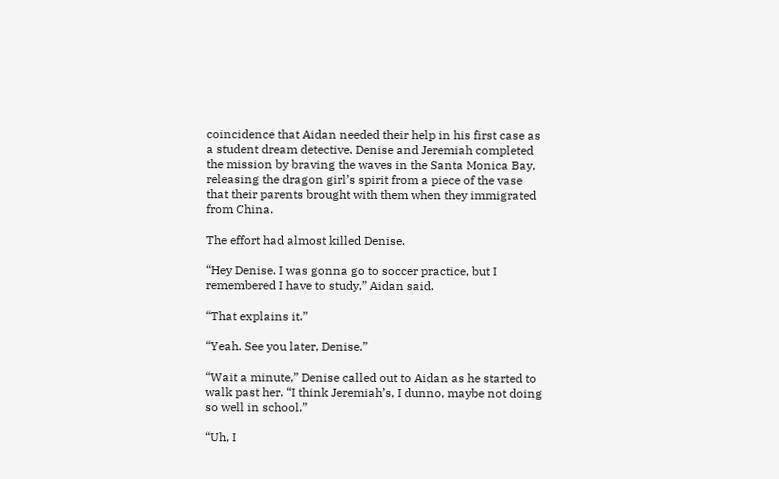coincidence that Aidan needed their help in his first case as a student dream detective. Denise and Jeremiah completed the mission by braving the waves in the Santa Monica Bay, releasing the dragon girl’s spirit from a piece of the vase that their parents brought with them when they immigrated from China.

The effort had almost killed Denise.

“Hey Denise. I was gonna go to soccer practice, but I remembered I have to study,” Aidan said.

“That explains it.”

“Yeah. See you later, Denise.”

“Wait a minute,” Denise called out to Aidan as he started to walk past her. “I think Jeremiah’s, I dunno, maybe not doing so well in school.”

“Uh, I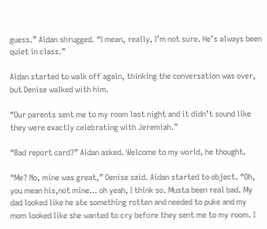guess.” Aidan shrugged. “I mean, really, I’m not sure. He’s always been quiet in class.”

Aidan started to walk off again, thinking the conversation was over, but Denise walked with him.

“Our parents sent me to my room last night and it didn’t sound like they were exactly celebrating with Jeremiah.”

“Bad report card?” Aidan asked. Welcome to my world, he thought.

“Me? No, mine was great,” Denise said. Aidan started to object. “Oh, you mean his,not mine… oh yeah, I think so. Musta been real bad. My dad looked like he ate something rotten and needed to puke and my mom looked like she wanted to cry before they sent me to my room. I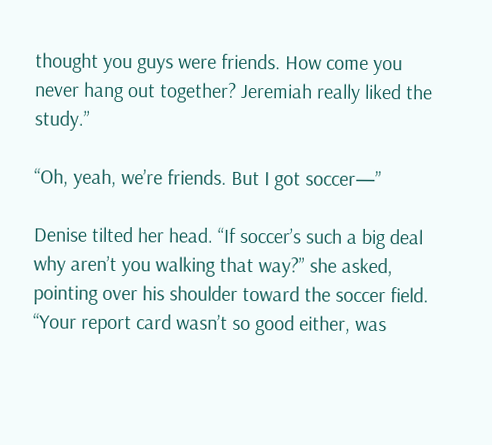thought you guys were friends. How come you never hang out together? Jeremiah really liked the study.”

“Oh, yeah, we’re friends. But I got soccer—”

Denise tilted her head. “If soccer’s such a big deal why aren’t you walking that way?” she asked, pointing over his shoulder toward the soccer field. “Your report card wasn’t so good either, was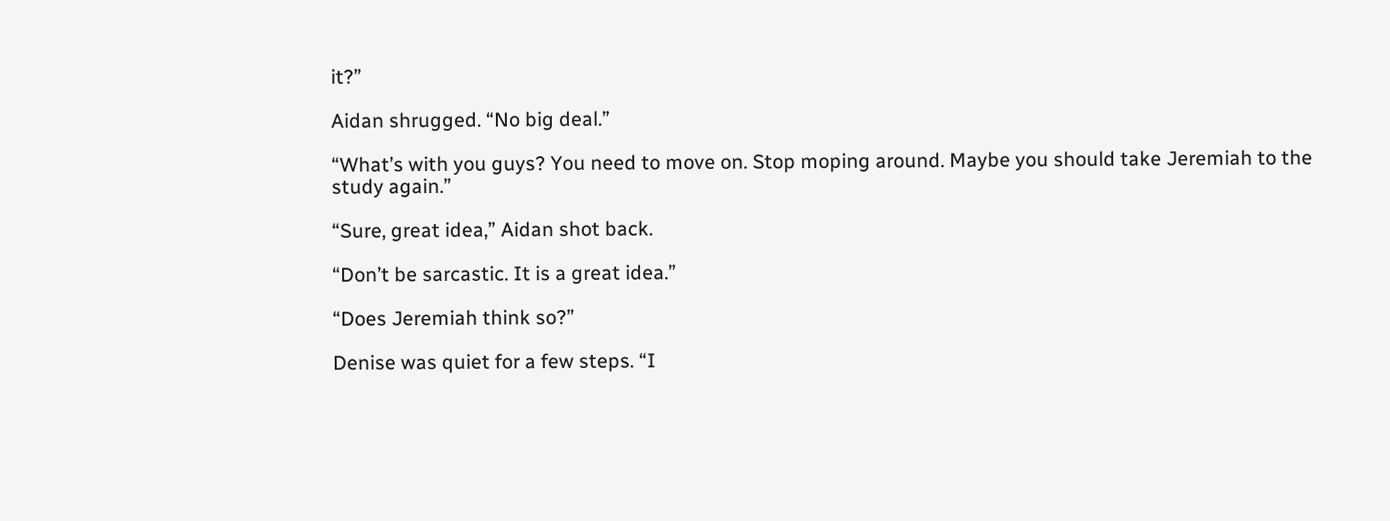it?”

Aidan shrugged. “No big deal.”

“What’s with you guys? You need to move on. Stop moping around. Maybe you should take Jeremiah to the study again.”

“Sure, great idea,” Aidan shot back.

“Don’t be sarcastic. It is a great idea.”

“Does Jeremiah think so?”

Denise was quiet for a few steps. “I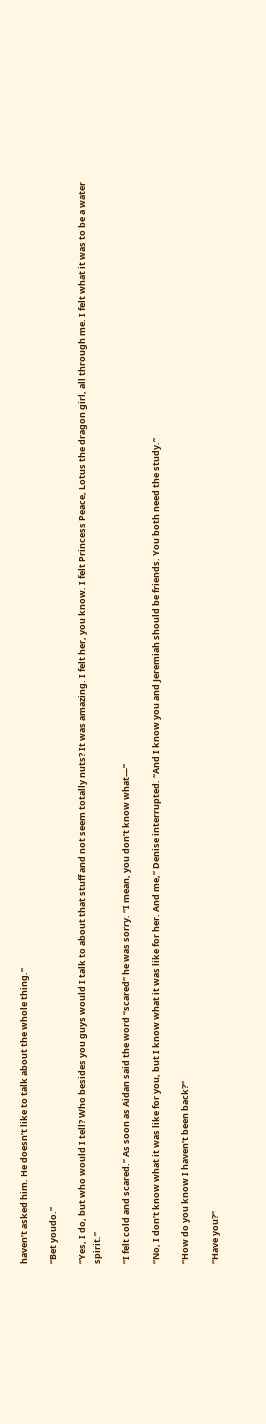haven’t asked him. He doesn’t like to talk about the whole thing.”

“Bet youdo.”

“Yes, I do, but who would I tell? Who besides you guys would I talk to about that stuff and not seem totally nuts? It was amazing. I felt her, you know. I felt Princess Peace, Lotus the dragon girl, all through me. I felt what it was to be a water spirit.”

“I felt cold and scared.” As soon as Aidan said the word “scared” he was sorry. “I mean, you don’t know what—”

“No, I don’t know what it was like for you, but I know what it was like for her. And me,” Denise interrupted. “And I know you and Jeremiah should be friends. You both need the study.”

“How do you know I haven’t been back?”

“Have you?”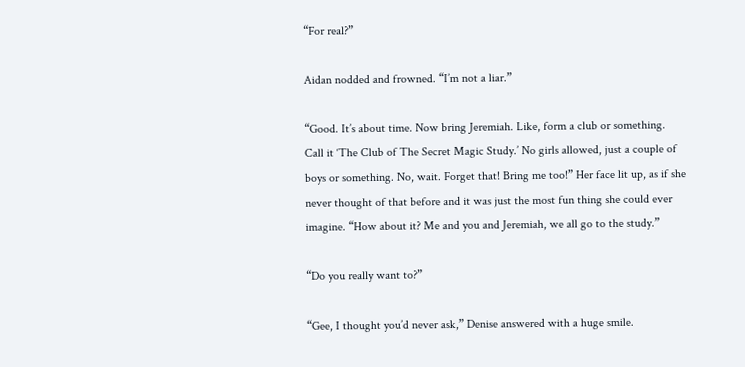“For real?”

Aidan nodded and frowned. “I’m not a liar.”

“Good. It’s about time. Now bring Jeremiah. Like, form a club or something. Call it ‘The Club of The Secret Magic Study.’ No girls allowed, just a couple of boys or something. No, wait. Forget that! Bring me too!” Her face lit up, as if she never thought of that before and it was just the most fun thing she could ever imagine. “How about it? Me and you and Jeremiah, we all go to the study.”

“Do you really want to?”

“Gee, I thought you’d never ask,” Denise answered with a huge smile.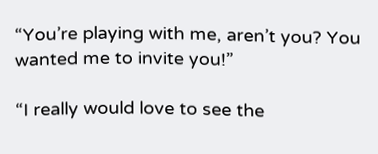“You’re playing with me, aren’t you? You wanted me to invite you!”

“I really would love to see the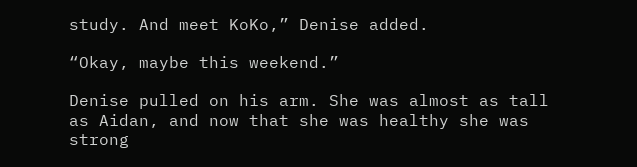study. And meet KoKo,” Denise added.

“Okay, maybe this weekend.”

Denise pulled on his arm. She was almost as tall as Aidan, and now that she was healthy she was strong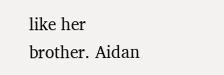like her brother. Aidan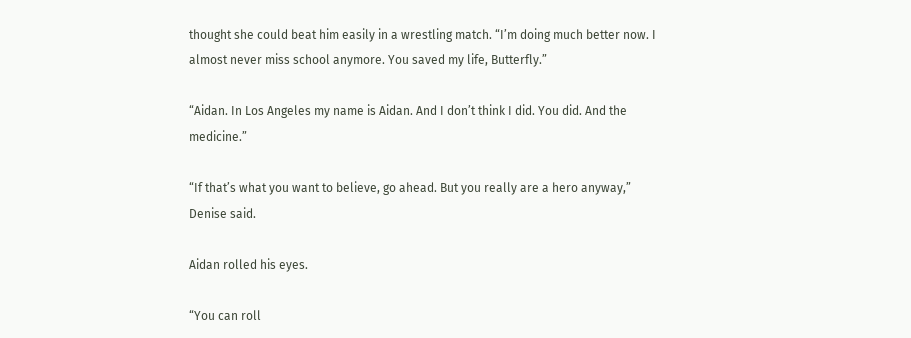thought she could beat him easily in a wrestling match. “I’m doing much better now. I almost never miss school anymore. You saved my life, Butterfly.”

“Aidan. In Los Angeles my name is Aidan. And I don’t think I did. You did. And the medicine.”

“If that’s what you want to believe, go ahead. But you really are a hero anyway,” Denise said.

Aidan rolled his eyes.

“You can roll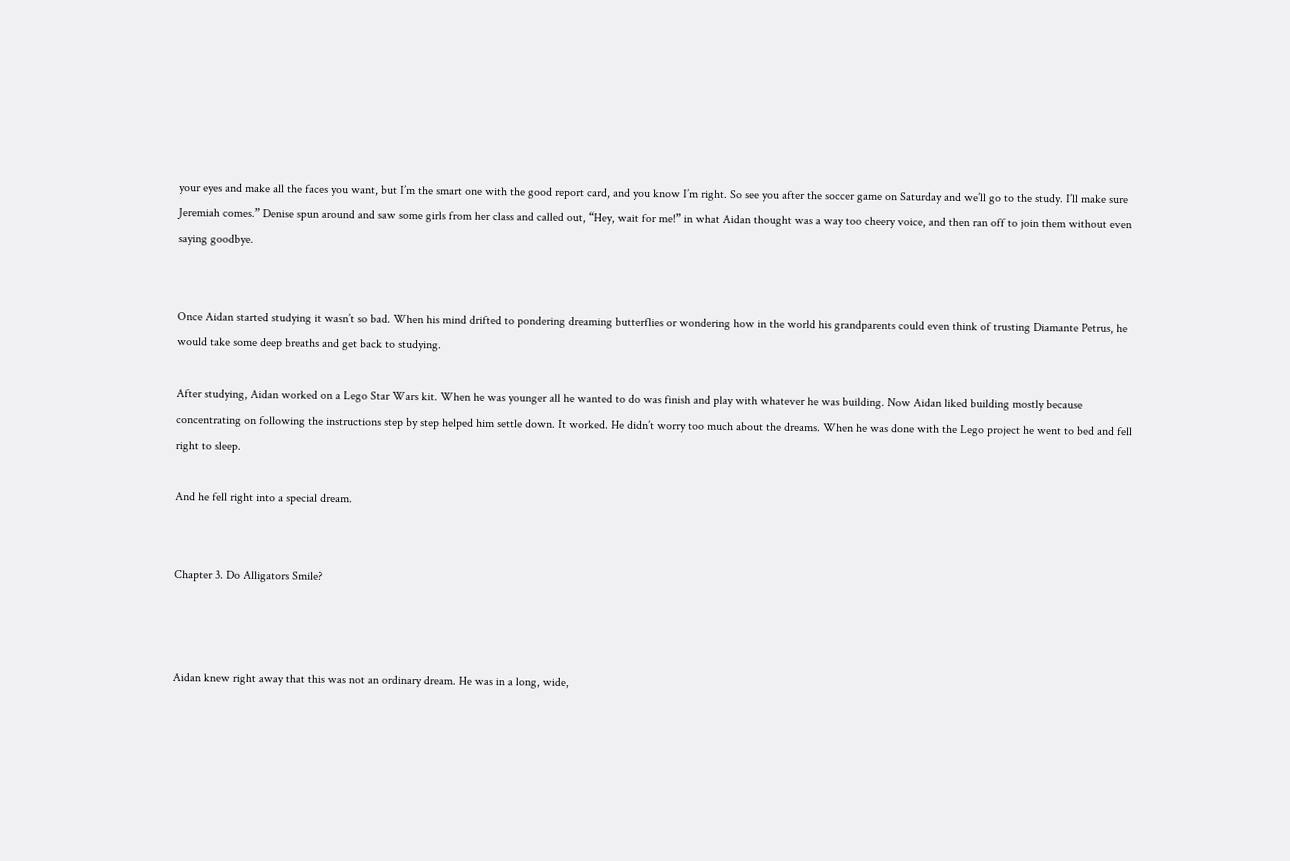your eyes and make all the faces you want, but I’m the smart one with the good report card, and you know I’m right. So see you after the soccer game on Saturday and we’ll go to the study. I’ll make sure Jeremiah comes.” Denise spun around and saw some girls from her class and called out, “Hey, wait for me!” in what Aidan thought was a way too cheery voice, and then ran off to join them without even saying goodbye.


Once Aidan started studying it wasn’t so bad. When his mind drifted to pondering dreaming butterflies or wondering how in the world his grandparents could even think of trusting Diamante Petrus, he would take some deep breaths and get back to studying.

After studying, Aidan worked on a Lego Star Wars kit. When he was younger all he wanted to do was finish and play with whatever he was building. Now Aidan liked building mostly because concentrating on following the instructions step by step helped him settle down. It worked. He didn’t worry too much about the dreams. When he was done with the Lego project he went to bed and fell right to sleep.

And he fell right into a special dream.


Chapter 3. Do Alligators Smile?



Aidan knew right away that this was not an ordinary dream. He was in a long, wide,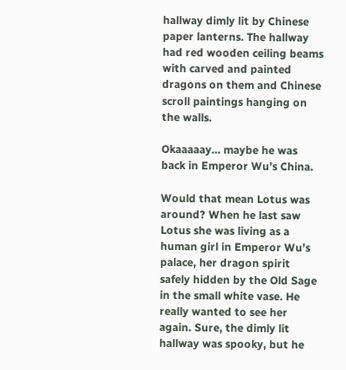hallway dimly lit by Chinese paper lanterns. The hallway had red wooden ceiling beams with carved and painted dragons on them and Chinese scroll paintings hanging on the walls.

Okaaaaay… maybe he was back in Emperor Wu’s China.

Would that mean Lotus was around? When he last saw Lotus she was living as a human girl in Emperor Wu’s palace, her dragon spirit safely hidden by the Old Sage in the small white vase. He really wanted to see her again. Sure, the dimly lit hallway was spooky, but he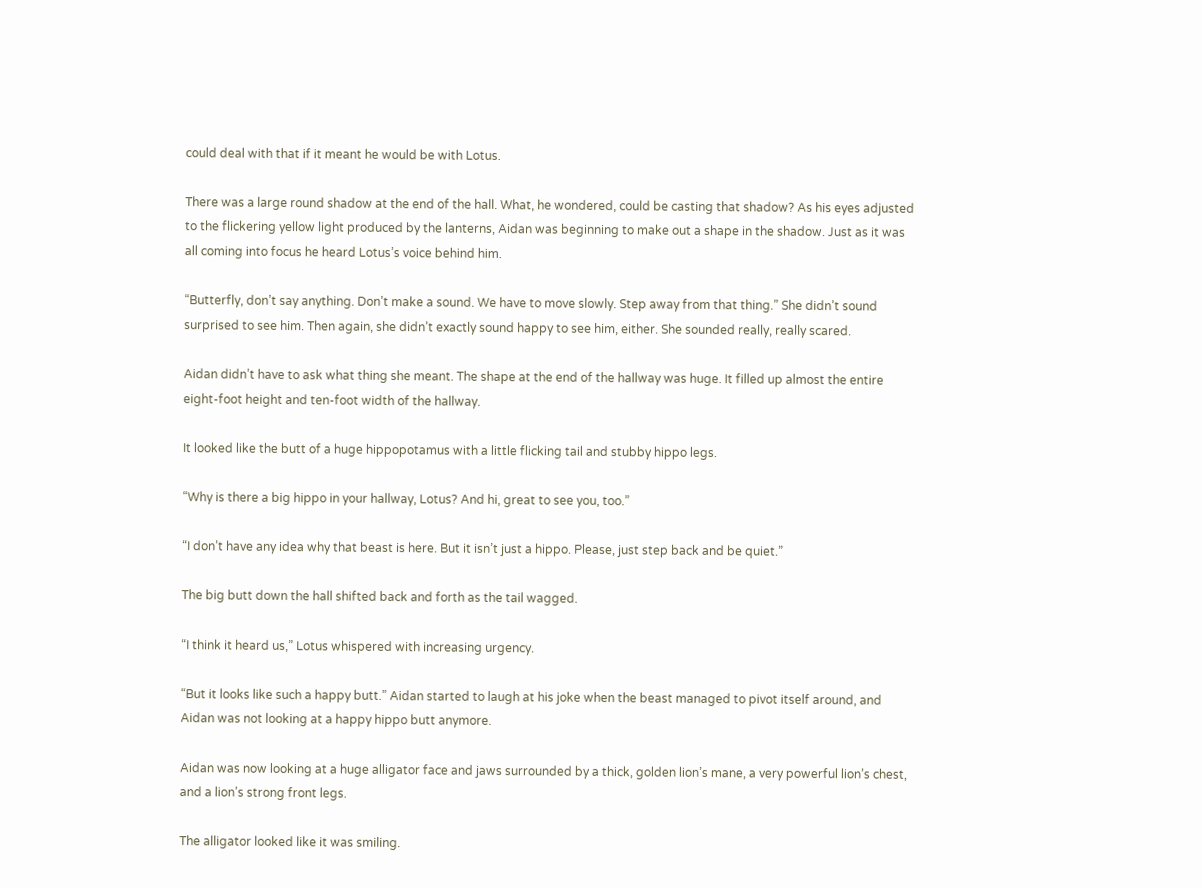could deal with that if it meant he would be with Lotus.

There was a large round shadow at the end of the hall. What, he wondered, could be casting that shadow? As his eyes adjusted to the flickering yellow light produced by the lanterns, Aidan was beginning to make out a shape in the shadow. Just as it was all coming into focus he heard Lotus’s voice behind him.

“Butterfly, don’t say anything. Don’t make a sound. We have to move slowly. Step away from that thing.” She didn’t sound surprised to see him. Then again, she didn’t exactly sound happy to see him, either. She sounded really, really scared.

Aidan didn’t have to ask what thing she meant. The shape at the end of the hallway was huge. It filled up almost the entire eight-foot height and ten-foot width of the hallway.

It looked like the butt of a huge hippopotamus with a little flicking tail and stubby hippo legs.

“Why is there a big hippo in your hallway, Lotus? And hi, great to see you, too.”

“I don’t have any idea why that beast is here. But it isn’t just a hippo. Please, just step back and be quiet.”

The big butt down the hall shifted back and forth as the tail wagged.

“I think it heard us,” Lotus whispered with increasing urgency.

“But it looks like such a happy butt.” Aidan started to laugh at his joke when the beast managed to pivot itself around, and Aidan was not looking at a happy hippo butt anymore.

Aidan was now looking at a huge alligator face and jaws surrounded by a thick, golden lion’s mane, a very powerful lion’s chest, and a lion’s strong front legs.

The alligator looked like it was smiling.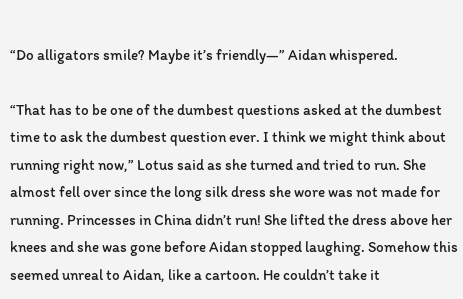“Do alligators smile? Maybe it’s friendly—” Aidan whispered.

“That has to be one of the dumbest questions asked at the dumbest time to ask the dumbest question ever. I think we might think about running right now,” Lotus said as she turned and tried to run. She almost fell over since the long silk dress she wore was not made for running. Princesses in China didn’t run! She lifted the dress above her knees and she was gone before Aidan stopped laughing. Somehow this seemed unreal to Aidan, like a cartoon. He couldn’t take it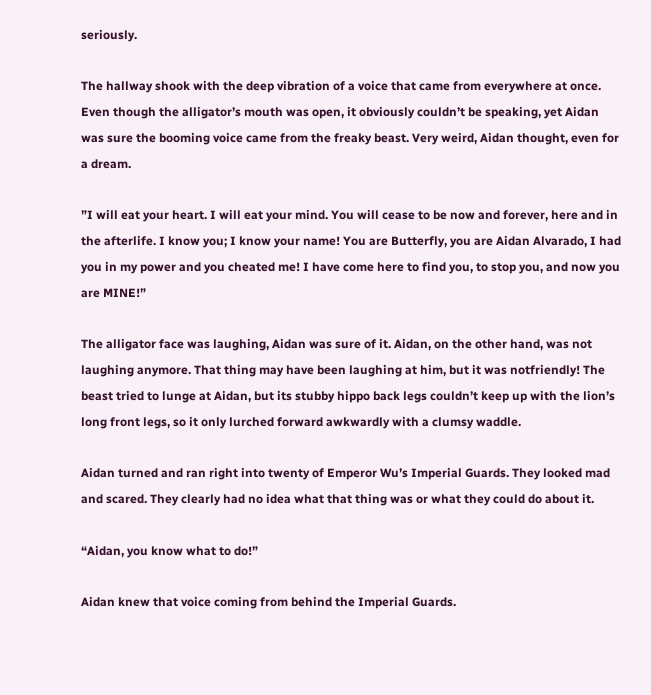seriously.

The hallway shook with the deep vibration of a voice that came from everywhere at once. Even though the alligator’s mouth was open, it obviously couldn’t be speaking, yet Aidan was sure the booming voice came from the freaky beast. Very weird, Aidan thought, even for a dream.

”I will eat your heart. I will eat your mind. You will cease to be now and forever, here and in the afterlife. I know you; I know your name! You are Butterfly, you are Aidan Alvarado, I had you in my power and you cheated me! I have come here to find you, to stop you, and now you are MINE!”

The alligator face was laughing, Aidan was sure of it. Aidan, on the other hand, was not laughing anymore. That thing may have been laughing at him, but it was notfriendly! The beast tried to lunge at Aidan, but its stubby hippo back legs couldn’t keep up with the lion’s long front legs, so it only lurched forward awkwardly with a clumsy waddle.

Aidan turned and ran right into twenty of Emperor Wu’s Imperial Guards. They looked mad and scared. They clearly had no idea what that thing was or what they could do about it.

“Aidan, you know what to do!”

Aidan knew that voice coming from behind the Imperial Guards.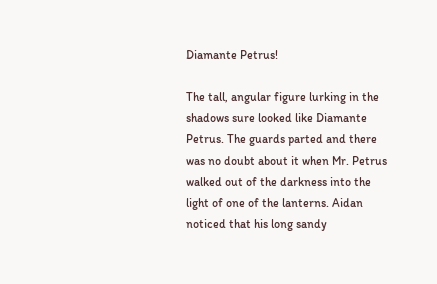Diamante Petrus!

The tall, angular figure lurking in the shadows sure looked like Diamante Petrus. The guards parted and there was no doubt about it when Mr. Petrus walked out of the darkness into the light of one of the lanterns. Aidan noticed that his long sandy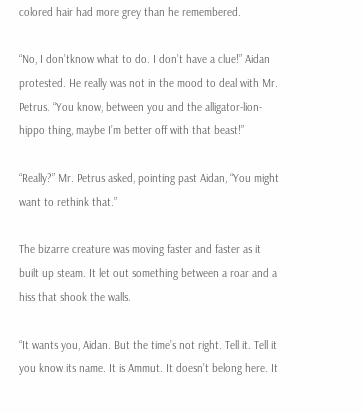colored hair had more grey than he remembered.

“No, I don’tknow what to do. I don’t have a clue!” Aidan protested. He really was not in the mood to deal with Mr. Petrus. “You know, between you and the alligator-lion-hippo thing, maybe I’m better off with that beast!”

“Really?” Mr. Petrus asked, pointing past Aidan, “You might want to rethink that.”

The bizarre creature was moving faster and faster as it built up steam. It let out something between a roar and a hiss that shook the walls.

“It wants you, Aidan. But the time’s not right. Tell it. Tell it you know its name. It is Ammut. It doesn’t belong here. It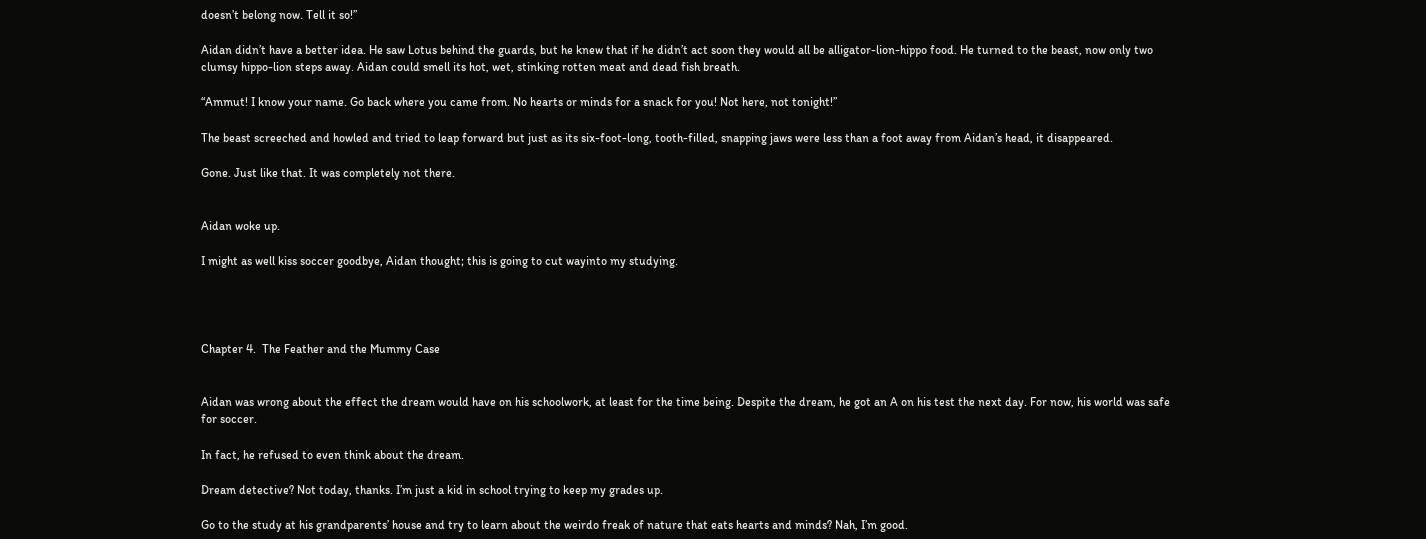doesn’t belong now. Tell it so!”

Aidan didn’t have a better idea. He saw Lotus behind the guards, but he knew that if he didn’t act soon they would all be alligator-lion-hippo food. He turned to the beast, now only two clumsy hippo-lion steps away. Aidan could smell its hot, wet, stinking rotten meat and dead fish breath.

“Ammut! I know your name. Go back where you came from. No hearts or minds for a snack for you! Not here, not tonight!”

The beast screeched and howled and tried to leap forward but just as its six-foot-long, tooth-filled, snapping jaws were less than a foot away from Aidan’s head, it disappeared.

Gone. Just like that. It was completely not there.


Aidan woke up.

I might as well kiss soccer goodbye, Aidan thought; this is going to cut wayinto my studying.




Chapter 4.  The Feather and the Mummy Case


Aidan was wrong about the effect the dream would have on his schoolwork, at least for the time being. Despite the dream, he got an A on his test the next day. For now, his world was safe for soccer.

In fact, he refused to even think about the dream.

Dream detective? Not today, thanks. I’m just a kid in school trying to keep my grades up.

Go to the study at his grandparents’ house and try to learn about the weirdo freak of nature that eats hearts and minds? Nah, I’m good.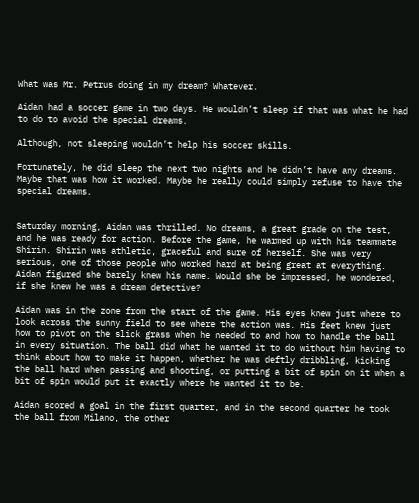What was Mr. Petrus doing in my dream? Whatever.

Aidan had a soccer game in two days. He wouldn’t sleep if that was what he had to do to avoid the special dreams.

Although, not sleeping wouldn’t help his soccer skills.

Fortunately, he did sleep the next two nights and he didn’t have any dreams. Maybe that was how it worked. Maybe he really could simply refuse to have the special dreams.


Saturday morning, Aidan was thrilled. No dreams, a great grade on the test, and he was ready for action. Before the game, he warmed up with his teammate Shirin. Shirin was athletic, graceful and sure of herself. She was very serious, one of those people who worked hard at being great at everything. Aidan figured she barely knew his name. Would she be impressed, he wondered, if she knew he was a dream detective?

Aidan was in the zone from the start of the game. His eyes knew just where to look across the sunny field to see where the action was. His feet knew just how to pivot on the slick grass when he needed to and how to handle the ball in every situation. The ball did what he wanted it to do without him having to think about how to make it happen, whether he was deftly dribbling, kicking the ball hard when passing and shooting, or putting a bit of spin on it when a bit of spin would put it exactly where he wanted it to be.

Aidan scored a goal in the first quarter, and in the second quarter he took the ball from Milano, the other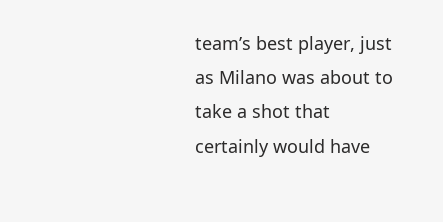team’s best player, just as Milano was about to take a shot that certainly would have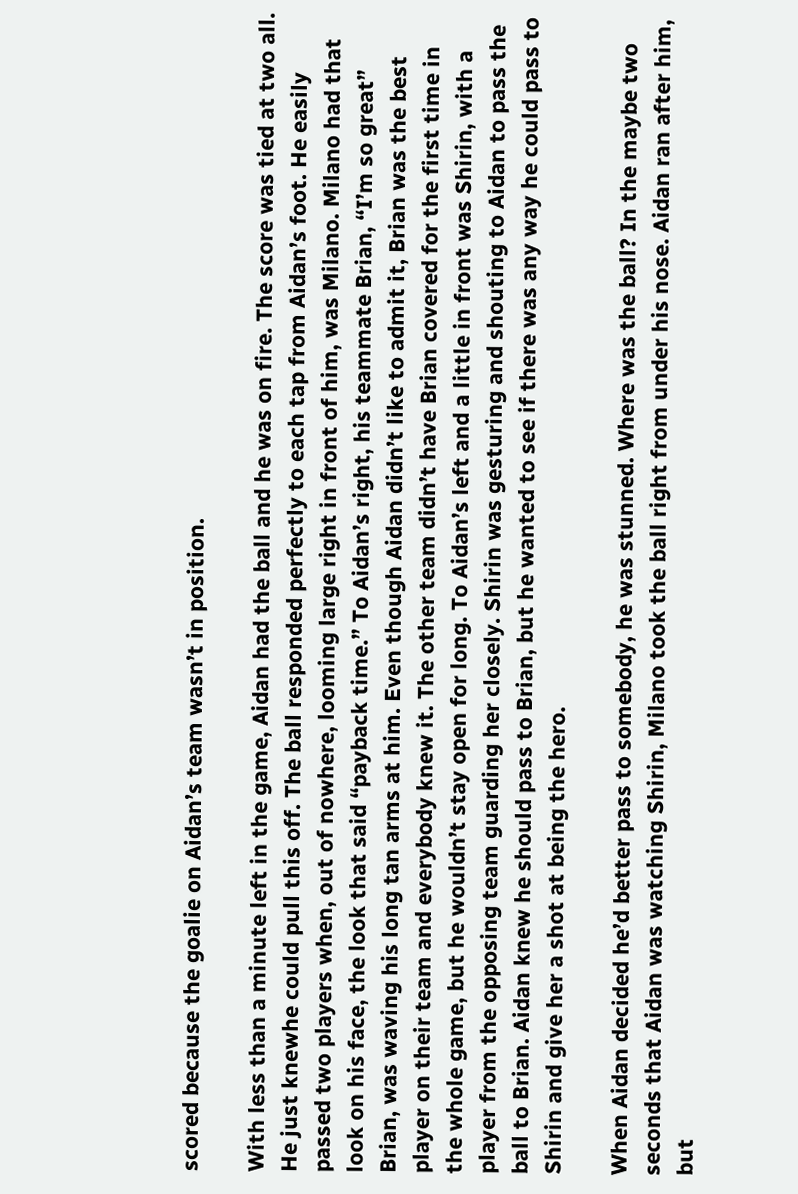scored because the goalie on Aidan’s team wasn’t in position.

With less than a minute left in the game, Aidan had the ball and he was on fire. The score was tied at two all. He just knewhe could pull this off. The ball responded perfectly to each tap from Aidan’s foot. He easily passed two players when, out of nowhere, looming large right in front of him, was Milano. Milano had that look on his face, the look that said “payback time.” To Aidan’s right, his teammate Brian, “I’m so great” Brian, was waving his long tan arms at him. Even though Aidan didn’t like to admit it, Brian was the best player on their team and everybody knew it. The other team didn’t have Brian covered for the first time in the whole game, but he wouldn’t stay open for long. To Aidan’s left and a little in front was Shirin, with a player from the opposing team guarding her closely. Shirin was gesturing and shouting to Aidan to pass the ball to Brian. Aidan knew he should pass to Brian, but he wanted to see if there was any way he could pass to Shirin and give her a shot at being the hero.

When Aidan decided he’d better pass to somebody, he was stunned. Where was the ball? In the maybe two seconds that Aidan was watching Shirin, Milano took the ball right from under his nose. Aidan ran after him, but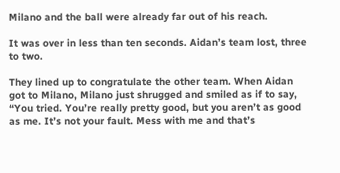Milano and the ball were already far out of his reach.

It was over in less than ten seconds. Aidan’s team lost, three to two.

They lined up to congratulate the other team. When Aidan got to Milano, Milano just shrugged and smiled as if to say, “You tried. You’re really pretty good, but you aren’t as good as me. It’s not your fault. Mess with me and that’s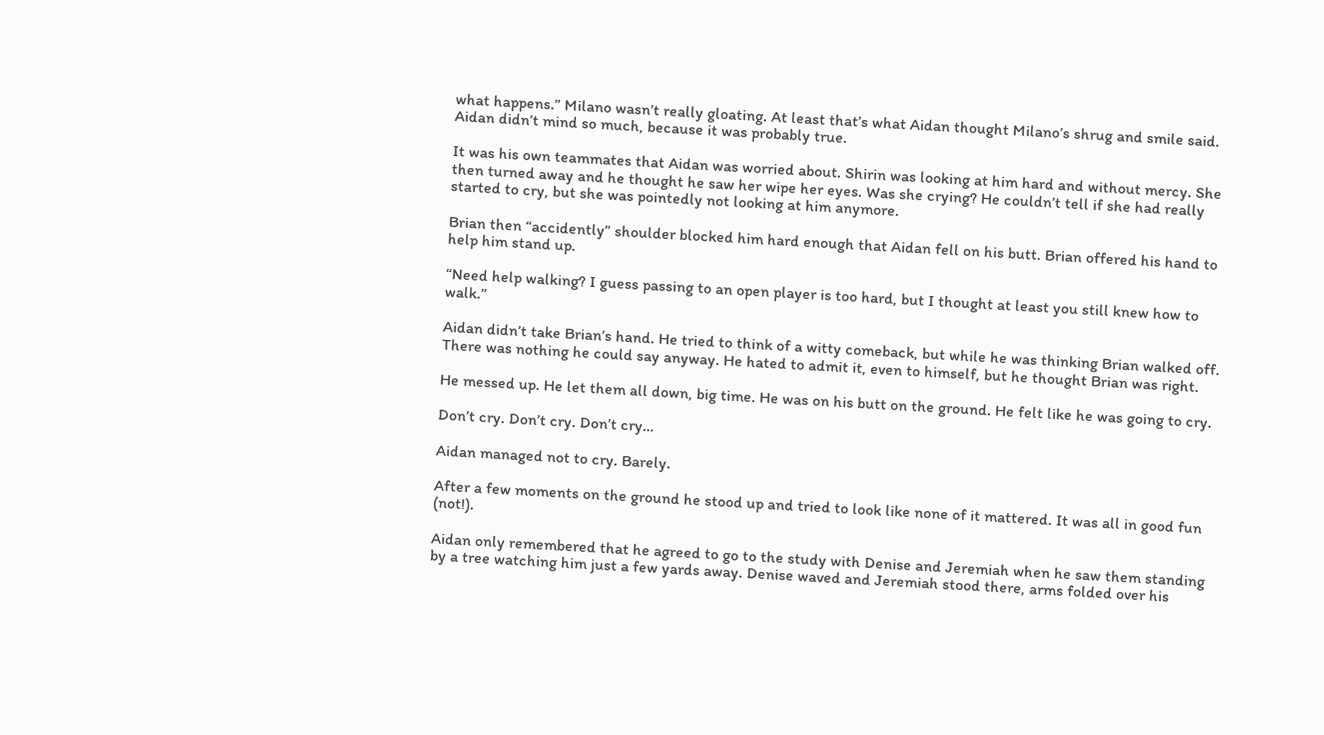what happens.” Milano wasn’t really gloating. At least that’s what Aidan thought Milano’s shrug and smile said. Aidan didn’t mind so much, because it was probably true.

It was his own teammates that Aidan was worried about. Shirin was looking at him hard and without mercy. She then turned away and he thought he saw her wipe her eyes. Was she crying? He couldn’t tell if she had really started to cry, but she was pointedly not looking at him anymore.

Brian then “accidently” shoulder blocked him hard enough that Aidan fell on his butt. Brian offered his hand to help him stand up.

“Need help walking? I guess passing to an open player is too hard, but I thought at least you still knew how to walk.”

Aidan didn’t take Brian’s hand. He tried to think of a witty comeback, but while he was thinking Brian walked off. There was nothing he could say anyway. He hated to admit it, even to himself, but he thought Brian was right.

He messed up. He let them all down, big time. He was on his butt on the ground. He felt like he was going to cry.

Don’t cry. Don’t cry. Don’t cry…

Aidan managed not to cry. Barely.

After a few moments on the ground he stood up and tried to look like none of it mattered. It was all in good fun (not!).

Aidan only remembered that he agreed to go to the study with Denise and Jeremiah when he saw them standing by a tree watching him just a few yards away. Denise waved and Jeremiah stood there, arms folded over his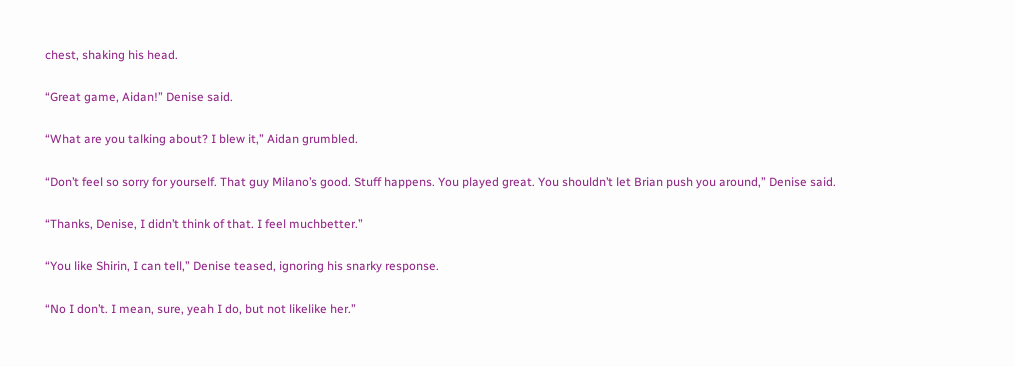chest, shaking his head.

“Great game, Aidan!” Denise said.

“What are you talking about? I blew it,” Aidan grumbled.

“Don’t feel so sorry for yourself. That guy Milano’s good. Stuff happens. You played great. You shouldn’t let Brian push you around,” Denise said.

“Thanks, Denise, I didn’t think of that. I feel muchbetter.”

“You like Shirin, I can tell,” Denise teased, ignoring his snarky response.

“No I don’t. I mean, sure, yeah I do, but not likelike her.”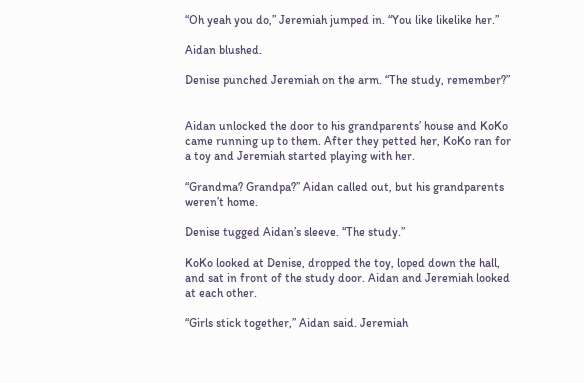“Oh yeah you do,” Jeremiah jumped in. “You like likelike her.”

Aidan blushed.

Denise punched Jeremiah on the arm. “The study, remember?”


Aidan unlocked the door to his grandparents’ house and KoKo came running up to them. After they petted her, KoKo ran for a toy and Jeremiah started playing with her.

“Grandma? Grandpa?” Aidan called out, but his grandparents weren’t home.

Denise tugged Aidan’s sleeve. “The study.”

KoKo looked at Denise, dropped the toy, loped down the hall, and sat in front of the study door. Aidan and Jeremiah looked at each other.

“Girls stick together,” Aidan said. Jeremiah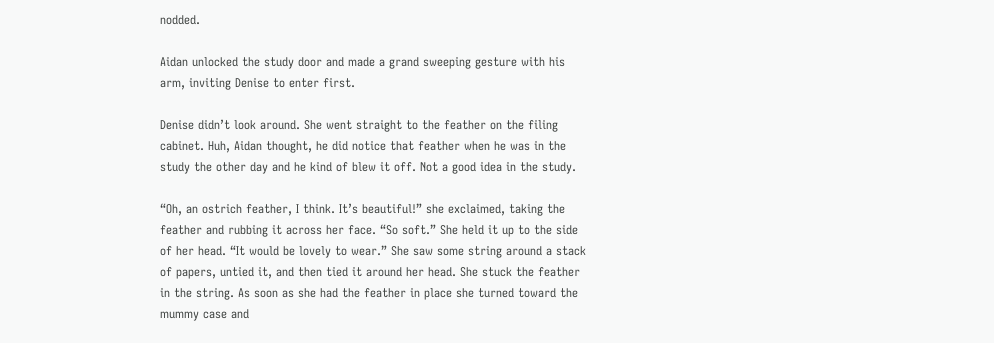nodded.

Aidan unlocked the study door and made a grand sweeping gesture with his arm, inviting Denise to enter first.

Denise didn’t look around. She went straight to the feather on the filing cabinet. Huh, Aidan thought, he did notice that feather when he was in the study the other day and he kind of blew it off. Not a good idea in the study.

“Oh, an ostrich feather, I think. It’s beautiful!” she exclaimed, taking the feather and rubbing it across her face. “So soft.” She held it up to the side of her head. “It would be lovely to wear.” She saw some string around a stack of papers, untied it, and then tied it around her head. She stuck the feather in the string. As soon as she had the feather in place she turned toward the mummy case and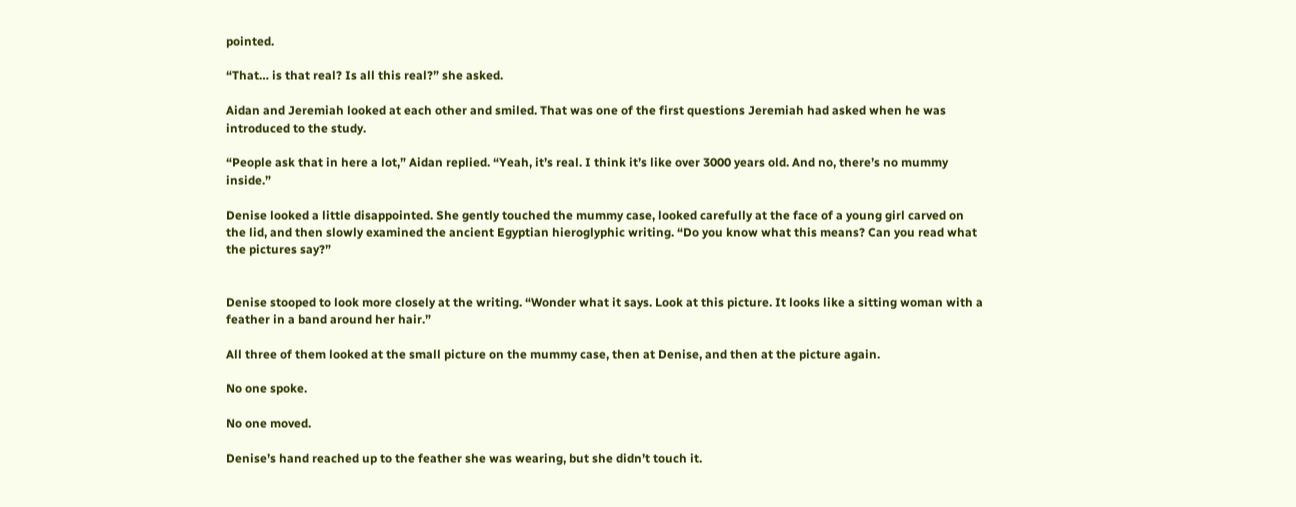pointed.

“That… is that real? Is all this real?” she asked.

Aidan and Jeremiah looked at each other and smiled. That was one of the first questions Jeremiah had asked when he was introduced to the study.

“People ask that in here a lot,” Aidan replied. “Yeah, it’s real. I think it’s like over 3000 years old. And no, there’s no mummy inside.”

Denise looked a little disappointed. She gently touched the mummy case, looked carefully at the face of a young girl carved on the lid, and then slowly examined the ancient Egyptian hieroglyphic writing. “Do you know what this means? Can you read what the pictures say?”


Denise stooped to look more closely at the writing. “Wonder what it says. Look at this picture. It looks like a sitting woman with a feather in a band around her hair.”

All three of them looked at the small picture on the mummy case, then at Denise, and then at the picture again.

No one spoke.

No one moved.

Denise’s hand reached up to the feather she was wearing, but she didn’t touch it.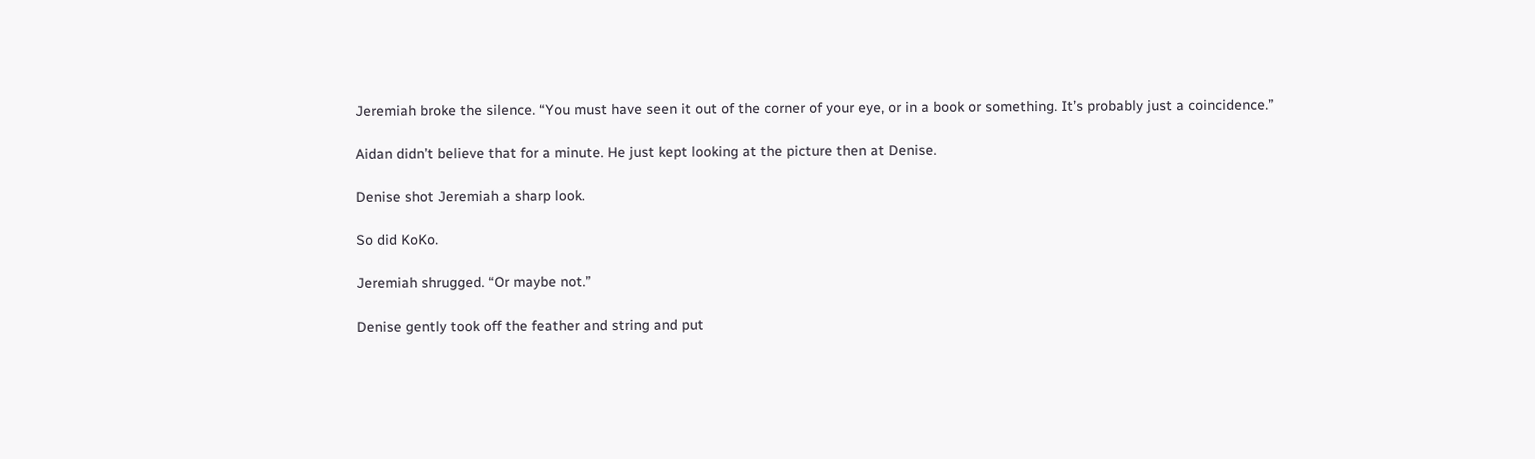Jeremiah broke the silence. “You must have seen it out of the corner of your eye, or in a book or something. It’s probably just a coincidence.”

Aidan didn’t believe that for a minute. He just kept looking at the picture then at Denise.

Denise shot Jeremiah a sharp look.

So did KoKo.

Jeremiah shrugged. “Or maybe not.”

Denise gently took off the feather and string and put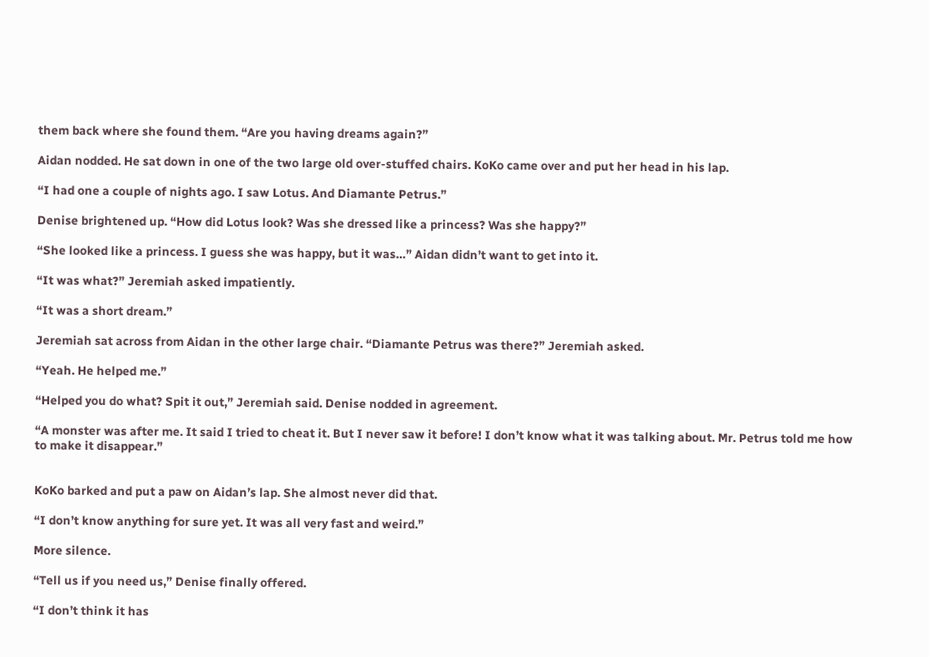them back where she found them. “Are you having dreams again?”

Aidan nodded. He sat down in one of the two large old over-stuffed chairs. KoKo came over and put her head in his lap.

“I had one a couple of nights ago. I saw Lotus. And Diamante Petrus.”

Denise brightened up. “How did Lotus look? Was she dressed like a princess? Was she happy?”

“She looked like a princess. I guess she was happy, but it was…” Aidan didn’t want to get into it.

“It was what?” Jeremiah asked impatiently.

“It was a short dream.”

Jeremiah sat across from Aidan in the other large chair. “Diamante Petrus was there?” Jeremiah asked.

“Yeah. He helped me.”

“Helped you do what? Spit it out,” Jeremiah said. Denise nodded in agreement.

“A monster was after me. It said I tried to cheat it. But I never saw it before! I don’t know what it was talking about. Mr. Petrus told me how to make it disappear.”


KoKo barked and put a paw on Aidan’s lap. She almost never did that.

“I don’t know anything for sure yet. It was all very fast and weird.”

More silence.

“Tell us if you need us,” Denise finally offered.

“I don’t think it has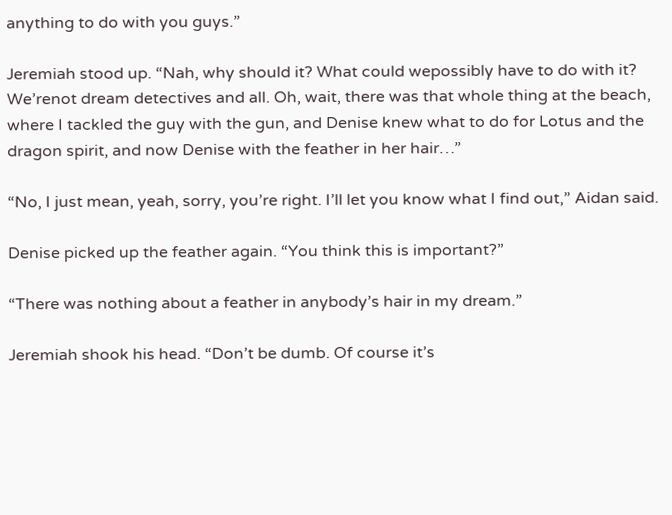anything to do with you guys.”

Jeremiah stood up. “Nah, why should it? What could wepossibly have to do with it? We’renot dream detectives and all. Oh, wait, there was that whole thing at the beach, where I tackled the guy with the gun, and Denise knew what to do for Lotus and the dragon spirit, and now Denise with the feather in her hair…”

“No, I just mean, yeah, sorry, you’re right. I’ll let you know what I find out,” Aidan said.

Denise picked up the feather again. “You think this is important?”

“There was nothing about a feather in anybody’s hair in my dream.”

Jeremiah shook his head. “Don’t be dumb. Of course it’s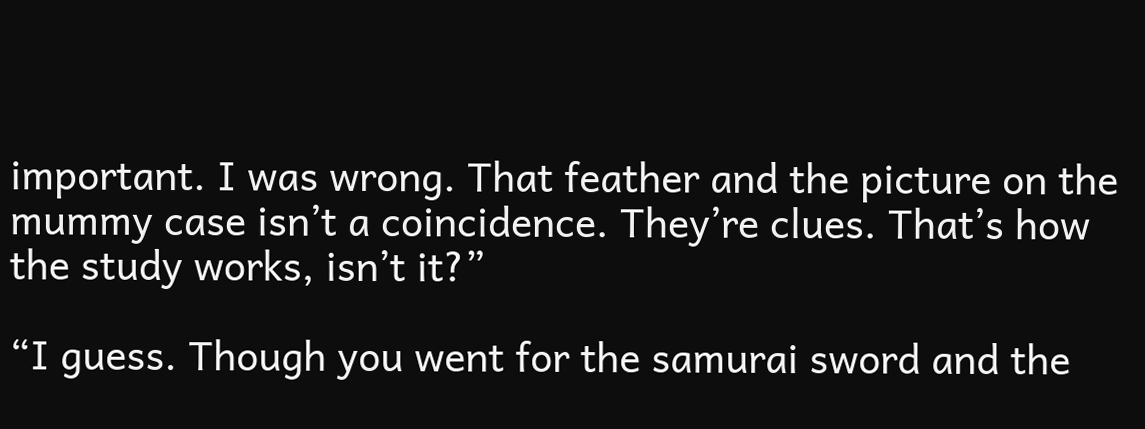important. I was wrong. That feather and the picture on the mummy case isn’t a coincidence. They’re clues. That’s how the study works, isn’t it?”

“I guess. Though you went for the samurai sword and the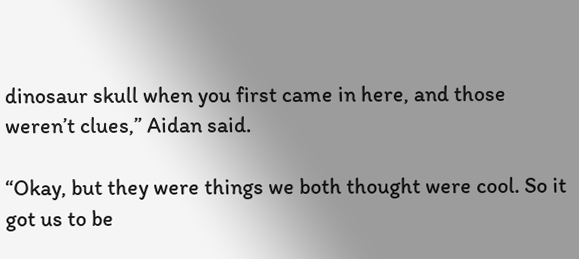dinosaur skull when you first came in here, and those weren’t clues,” Aidan said.

“Okay, but they were things we both thought were cool. So it got us to be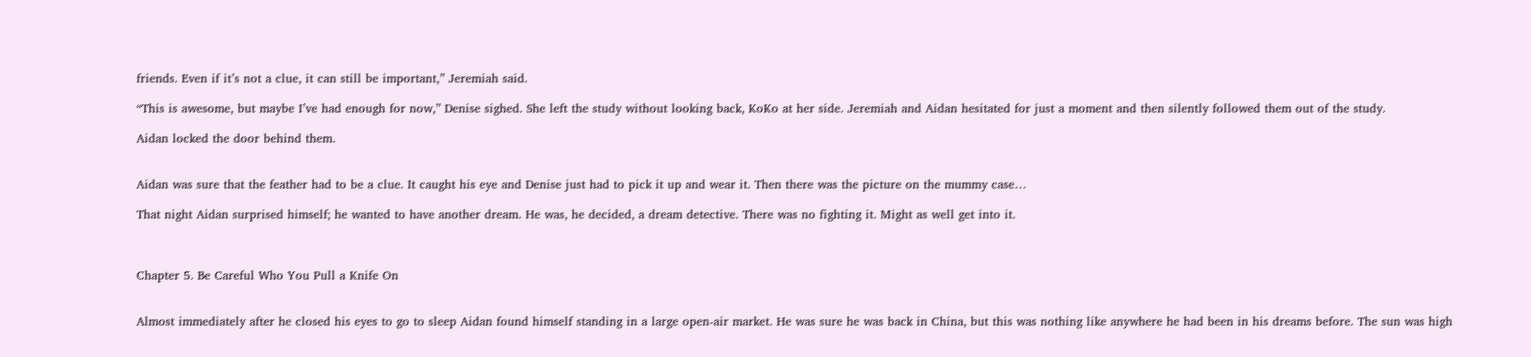friends. Even if it’s not a clue, it can still be important,” Jeremiah said.

“This is awesome, but maybe I’ve had enough for now,” Denise sighed. She left the study without looking back, KoKo at her side. Jeremiah and Aidan hesitated for just a moment and then silently followed them out of the study.

Aidan locked the door behind them.


Aidan was sure that the feather had to be a clue. It caught his eye and Denise just had to pick it up and wear it. Then there was the picture on the mummy case…

That night Aidan surprised himself; he wanted to have another dream. He was, he decided, a dream detective. There was no fighting it. Might as well get into it.



Chapter 5. Be Careful Who You Pull a Knife On


Almost immediately after he closed his eyes to go to sleep Aidan found himself standing in a large open-air market. He was sure he was back in China, but this was nothing like anywhere he had been in his dreams before. The sun was high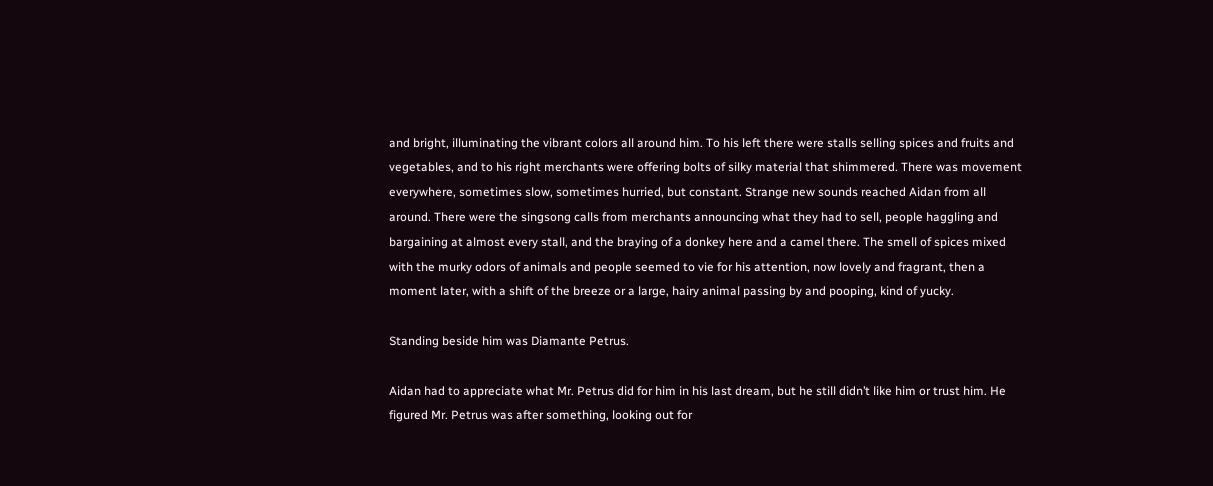and bright, illuminating the vibrant colors all around him. To his left there were stalls selling spices and fruits and vegetables, and to his right merchants were offering bolts of silky material that shimmered. There was movement everywhere, sometimes slow, sometimes hurried, but constant. Strange new sounds reached Aidan from all around. There were the singsong calls from merchants announcing what they had to sell, people haggling and bargaining at almost every stall, and the braying of a donkey here and a camel there. The smell of spices mixed with the murky odors of animals and people seemed to vie for his attention, now lovely and fragrant, then a moment later, with a shift of the breeze or a large, hairy animal passing by and pooping, kind of yucky.

Standing beside him was Diamante Petrus.

Aidan had to appreciate what Mr. Petrus did for him in his last dream, but he still didn’t like him or trust him. He figured Mr. Petrus was after something, looking out for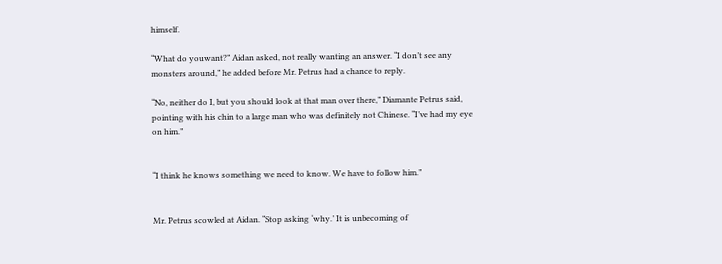himself.

“What do youwant?” Aidan asked, not really wanting an answer. “I don’t see any monsters around,” he added before Mr. Petrus had a chance to reply.

“No, neither do I, but you should look at that man over there,” Diamante Petrus said, pointing with his chin to a large man who was definitely not Chinese. “I’ve had my eye on him.”


“I think he knows something we need to know. We have to follow him.”


Mr. Petrus scowled at Aidan. “Stop asking ‘why.’ It is unbecoming of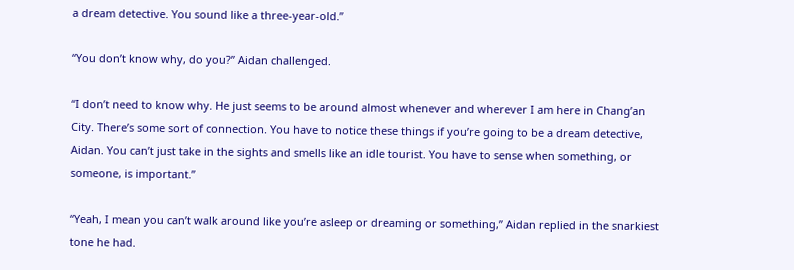a dream detective. You sound like a three-year-old.”

“You don’t know why, do you?” Aidan challenged.

“I don’t need to know why. He just seems to be around almost whenever and wherever I am here in Chang’an City. There’s some sort of connection. You have to notice these things if you’re going to be a dream detective, Aidan. You can’t just take in the sights and smells like an idle tourist. You have to sense when something, or someone, is important.”

“Yeah, I mean you can’t walk around like you’re asleep or dreaming or something,” Aidan replied in the snarkiest tone he had.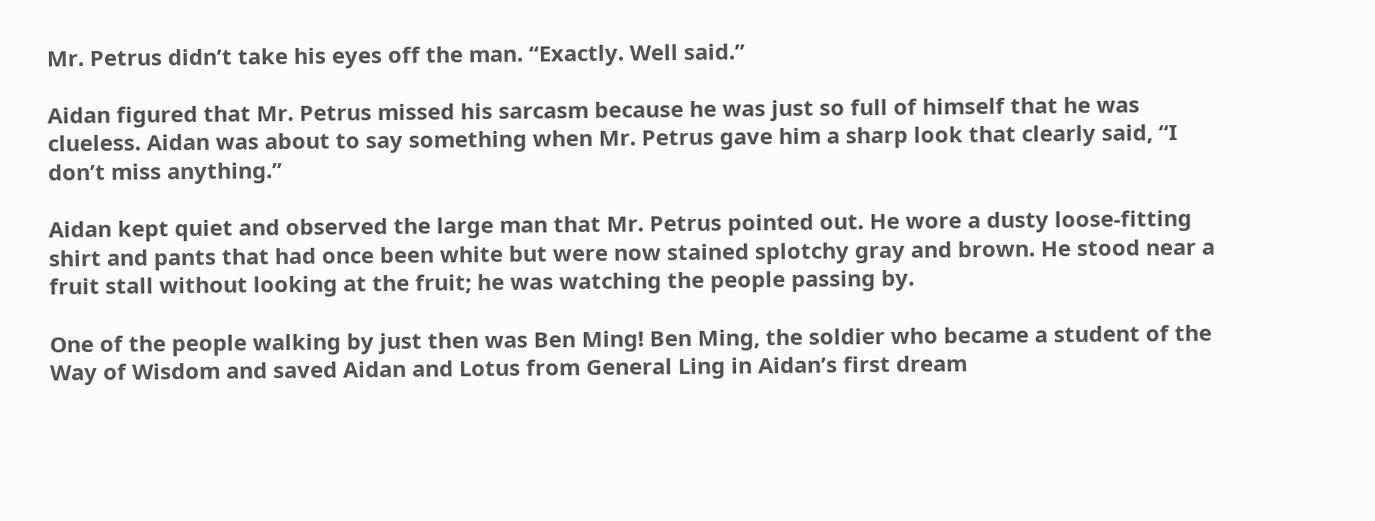Mr. Petrus didn’t take his eyes off the man. “Exactly. Well said.”

Aidan figured that Mr. Petrus missed his sarcasm because he was just so full of himself that he was clueless. Aidan was about to say something when Mr. Petrus gave him a sharp look that clearly said, “I don’t miss anything.”

Aidan kept quiet and observed the large man that Mr. Petrus pointed out. He wore a dusty loose-fitting shirt and pants that had once been white but were now stained splotchy gray and brown. He stood near a fruit stall without looking at the fruit; he was watching the people passing by.

One of the people walking by just then was Ben Ming! Ben Ming, the soldier who became a student of the Way of Wisdom and saved Aidan and Lotus from General Ling in Aidan’s first dream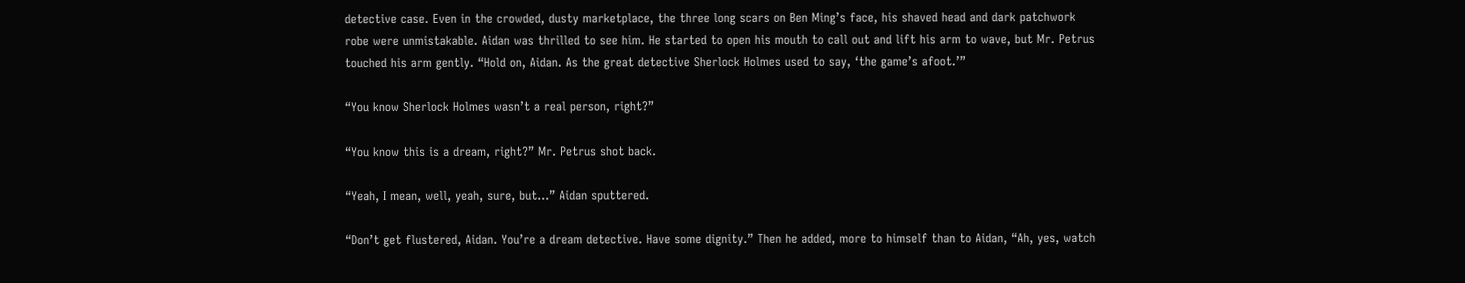detective case. Even in the crowded, dusty marketplace, the three long scars on Ben Ming’s face, his shaved head and dark patchwork robe were unmistakable. Aidan was thrilled to see him. He started to open his mouth to call out and lift his arm to wave, but Mr. Petrus touched his arm gently. “Hold on, Aidan. As the great detective Sherlock Holmes used to say, ‘the game’s afoot.’”

“You know Sherlock Holmes wasn’t a real person, right?”

“You know this is a dream, right?” Mr. Petrus shot back.

“Yeah, I mean, well, yeah, sure, but…” Aidan sputtered.

“Don’t get flustered, Aidan. You’re a dream detective. Have some dignity.” Then he added, more to himself than to Aidan, “Ah, yes, watch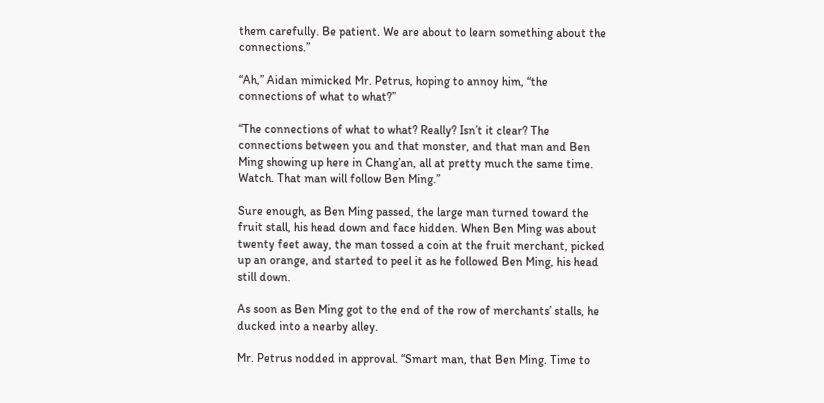them carefully. Be patient. We are about to learn something about the connections.”

“Ah,” Aidan mimicked Mr. Petrus, hoping to annoy him, “the connections of what to what?”

“The connections of what to what? Really? Isn’t it clear? The connections between you and that monster, and that man and Ben Ming showing up here in Chang’an, all at pretty much the same time. Watch. That man will follow Ben Ming.”

Sure enough, as Ben Ming passed, the large man turned toward the fruit stall, his head down and face hidden. When Ben Ming was about twenty feet away, the man tossed a coin at the fruit merchant, picked up an orange, and started to peel it as he followed Ben Ming, his head still down.

As soon as Ben Ming got to the end of the row of merchants’ stalls, he ducked into a nearby alley.

Mr. Petrus nodded in approval. “Smart man, that Ben Ming. Time to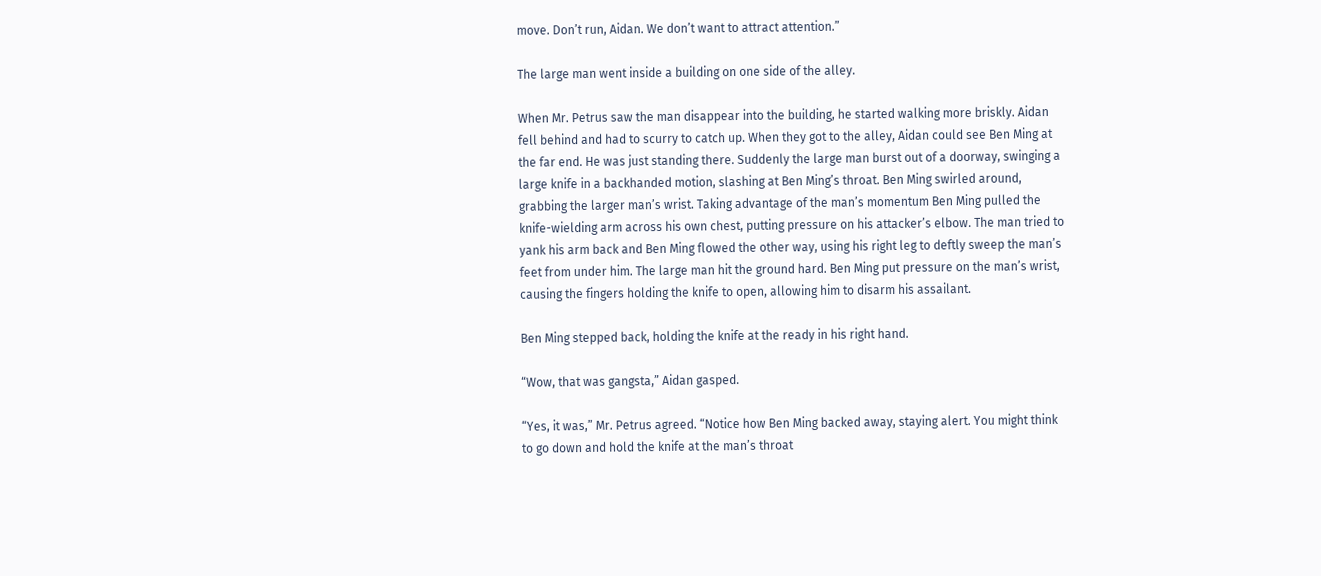move. Don’t run, Aidan. We don’t want to attract attention.”

The large man went inside a building on one side of the alley.

When Mr. Petrus saw the man disappear into the building, he started walking more briskly. Aidan fell behind and had to scurry to catch up. When they got to the alley, Aidan could see Ben Ming at the far end. He was just standing there. Suddenly the large man burst out of a doorway, swinging a large knife in a backhanded motion, slashing at Ben Ming’s throat. Ben Ming swirled around, grabbing the larger man’s wrist. Taking advantage of the man’s momentum Ben Ming pulled the knife-wielding arm across his own chest, putting pressure on his attacker’s elbow. The man tried to yank his arm back and Ben Ming flowed the other way, using his right leg to deftly sweep the man’s feet from under him. The large man hit the ground hard. Ben Ming put pressure on the man’s wrist, causing the fingers holding the knife to open, allowing him to disarm his assailant.

Ben Ming stepped back, holding the knife at the ready in his right hand.

“Wow, that was gangsta,” Aidan gasped.

“Yes, it was,” Mr. Petrus agreed. “Notice how Ben Ming backed away, staying alert. You might think to go down and hold the knife at the man’s throat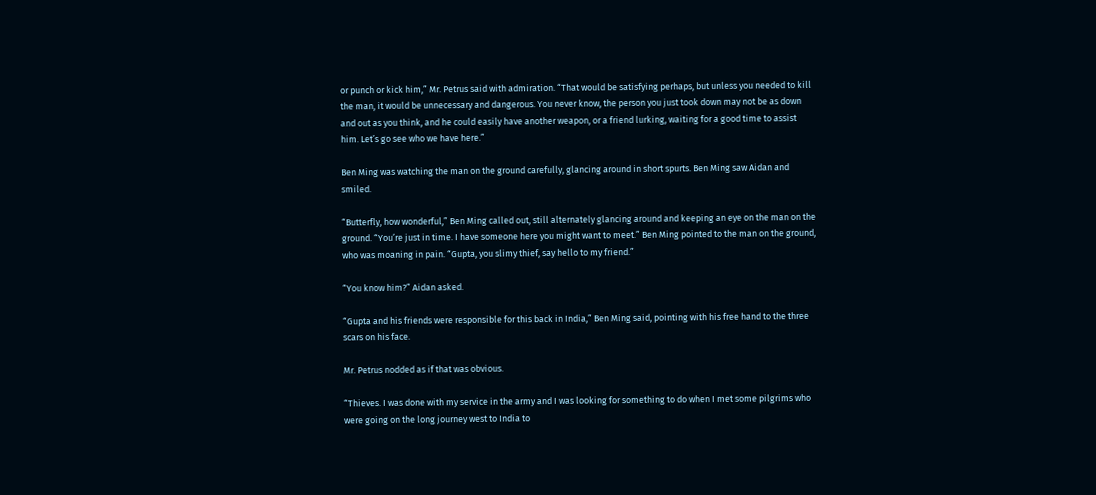or punch or kick him,” Mr. Petrus said with admiration. “That would be satisfying perhaps, but unless you needed to kill the man, it would be unnecessary and dangerous. You never know, the person you just took down may not be as down and out as you think, and he could easily have another weapon, or a friend lurking, waiting for a good time to assist him. Let’s go see who we have here.”

Ben Ming was watching the man on the ground carefully, glancing around in short spurts. Ben Ming saw Aidan and smiled.

“Butterfly, how wonderful,” Ben Ming called out, still alternately glancing around and keeping an eye on the man on the ground. “You’re just in time. I have someone here you might want to meet.” Ben Ming pointed to the man on the ground, who was moaning in pain. “Gupta, you slimy thief, say hello to my friend.”

“You know him?” Aidan asked.

“Gupta and his friends were responsible for this back in India,” Ben Ming said, pointing with his free hand to the three scars on his face.

Mr. Petrus nodded as if that was obvious.

“Thieves. I was done with my service in the army and I was looking for something to do when I met some pilgrims who were going on the long journey west to India to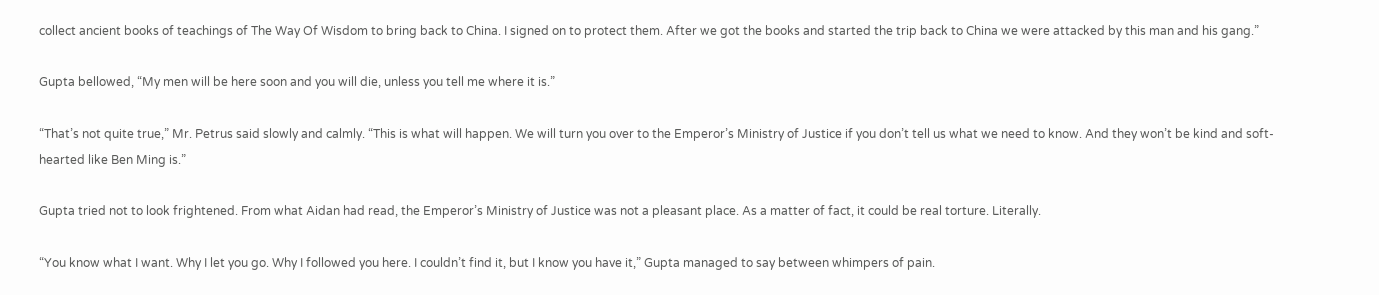collect ancient books of teachings of The Way Of Wisdom to bring back to China. I signed on to protect them. After we got the books and started the trip back to China we were attacked by this man and his gang.”

Gupta bellowed, “My men will be here soon and you will die, unless you tell me where it is.”

“That’s not quite true,” Mr. Petrus said slowly and calmly. “This is what will happen. We will turn you over to the Emperor’s Ministry of Justice if you don’t tell us what we need to know. And they won’t be kind and soft-hearted like Ben Ming is.”

Gupta tried not to look frightened. From what Aidan had read, the Emperor’s Ministry of Justice was not a pleasant place. As a matter of fact, it could be real torture. Literally.

“You know what I want. Why I let you go. Why I followed you here. I couldn’t find it, but I know you have it,” Gupta managed to say between whimpers of pain.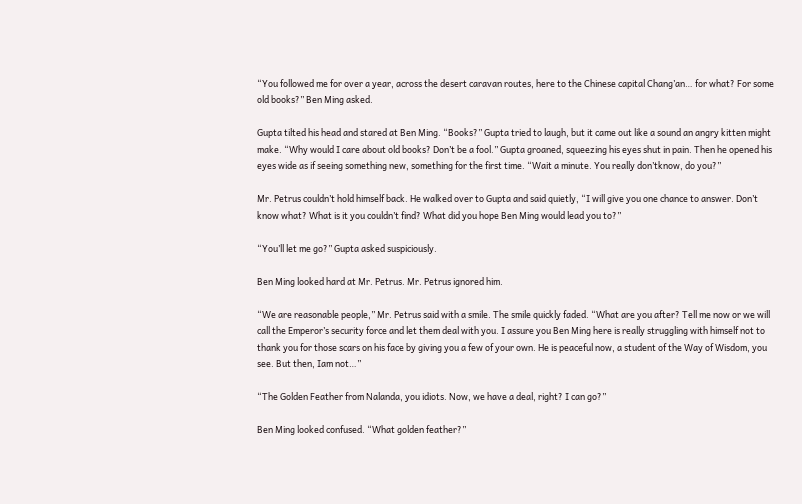“You followed me for over a year, across the desert caravan routes, here to the Chinese capital Chang’an… for what? For some old books?” Ben Ming asked.

Gupta tilted his head and stared at Ben Ming. “Books?” Gupta tried to laugh, but it came out like a sound an angry kitten might make. “Why would I care about old books? Don’t be a fool.” Gupta groaned, squeezing his eyes shut in pain. Then he opened his eyes wide as if seeing something new, something for the first time. “Wait a minute. You really don’tknow, do you?”

Mr. Petrus couldn’t hold himself back. He walked over to Gupta and said quietly, “I will give you one chance to answer. Don’t know what? What is it you couldn’t find? What did you hope Ben Ming would lead you to?”

“You’ll let me go?” Gupta asked suspiciously.

Ben Ming looked hard at Mr. Petrus. Mr. Petrus ignored him.

“We are reasonable people,” Mr. Petrus said with a smile. The smile quickly faded. “What are you after? Tell me now or we will call the Emperor’s security force and let them deal with you. I assure you Ben Ming here is really struggling with himself not to thank you for those scars on his face by giving you a few of your own. He is peaceful now, a student of the Way of Wisdom, you see. But then, Iam not…”

“The Golden Feather from Nalanda, you idiots. Now, we have a deal, right? I can go?”

Ben Ming looked confused. “What golden feather?”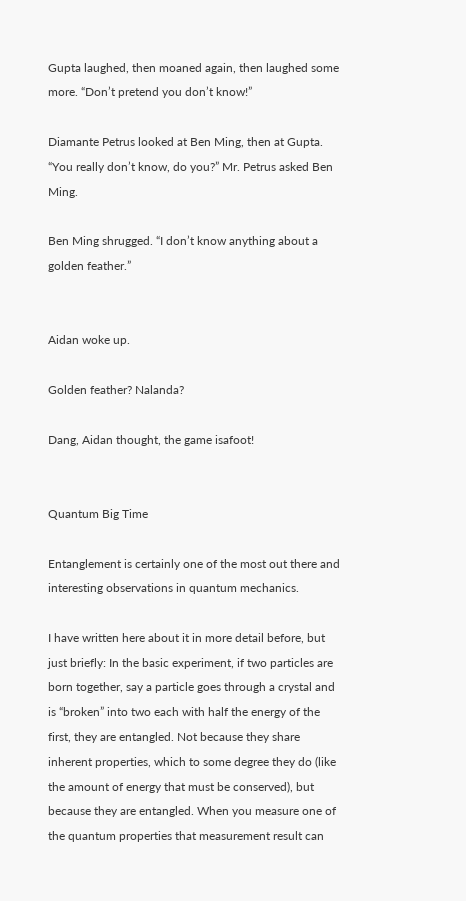Gupta laughed, then moaned again, then laughed some more. “Don’t pretend you don’t know!”

Diamante Petrus looked at Ben Ming, then at Gupta. “You really don’t know, do you?” Mr. Petrus asked Ben Ming.

Ben Ming shrugged. “I don’t know anything about a golden feather.”


Aidan woke up.

Golden feather? Nalanda?

Dang, Aidan thought, the game isafoot!


Quantum Big Time

Entanglement is certainly one of the most out there and interesting observations in quantum mechanics.

I have written here about it in more detail before, but just briefly: In the basic experiment, if two particles are born together, say a particle goes through a crystal and is “broken” into two each with half the energy of the first, they are entangled. Not because they share inherent properties, which to some degree they do (like the amount of energy that must be conserved), but because they are entangled. When you measure one of the quantum properties that measurement result can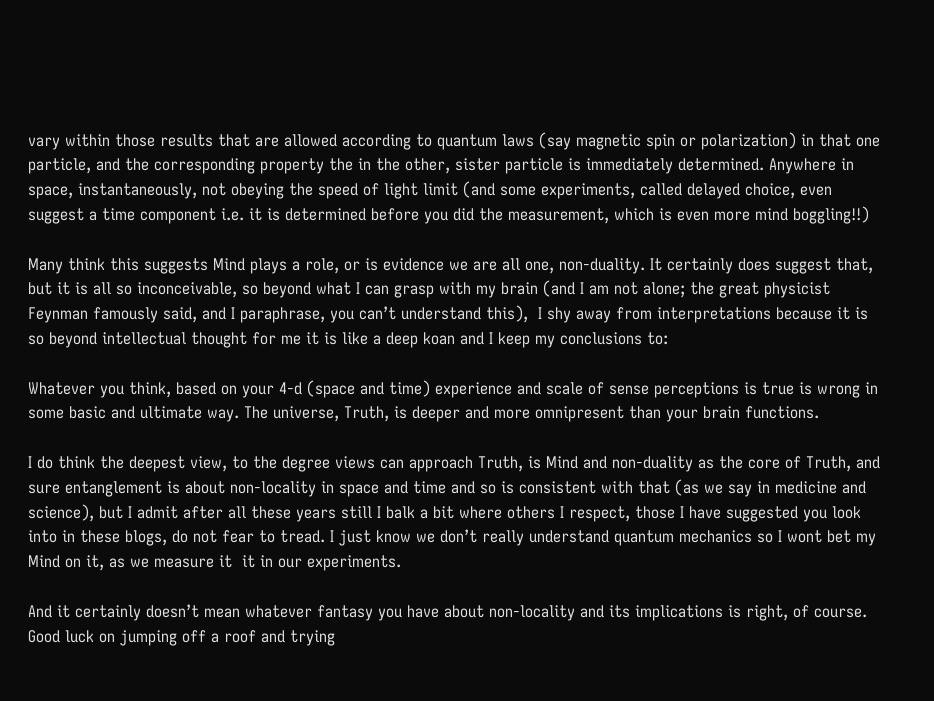vary within those results that are allowed according to quantum laws (say magnetic spin or polarization) in that one particle, and the corresponding property the in the other, sister particle is immediately determined. Anywhere in space, instantaneously, not obeying the speed of light limit (and some experiments, called delayed choice, even suggest a time component i.e. it is determined before you did the measurement, which is even more mind boggling!!)

Many think this suggests Mind plays a role, or is evidence we are all one, non-duality. It certainly does suggest that, but it is all so inconceivable, so beyond what I can grasp with my brain (and I am not alone; the great physicist Feynman famously said, and I paraphrase, you can’t understand this),  I shy away from interpretations because it is so beyond intellectual thought for me it is like a deep koan and I keep my conclusions to:

Whatever you think, based on your 4-d (space and time) experience and scale of sense perceptions is true is wrong in some basic and ultimate way. The universe, Truth, is deeper and more omnipresent than your brain functions.

I do think the deepest view, to the degree views can approach Truth, is Mind and non-duality as the core of Truth, and sure entanglement is about non-locality in space and time and so is consistent with that (as we say in medicine and science), but I admit after all these years still I balk a bit where others I respect, those I have suggested you look into in these blogs, do not fear to tread. I just know we don’t really understand quantum mechanics so I wont bet my Mind on it, as we measure it  it in our experiments.

And it certainly doesn’t mean whatever fantasy you have about non-locality and its implications is right, of course. Good luck on jumping off a roof and trying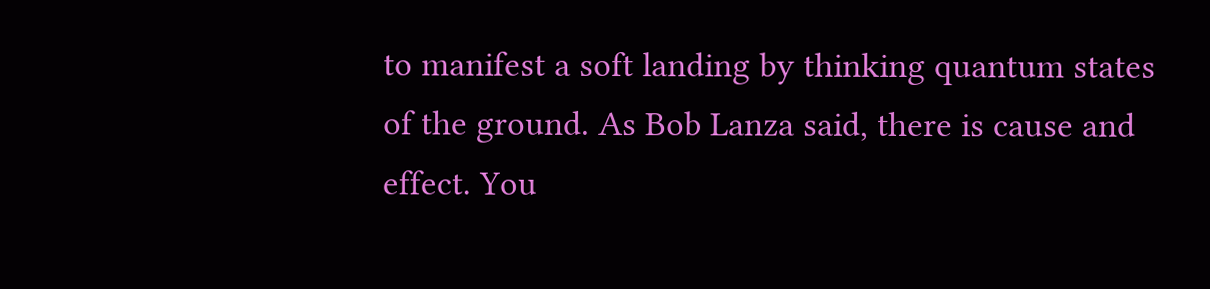to manifest a soft landing by thinking quantum states of the ground. As Bob Lanza said, there is cause and effect. You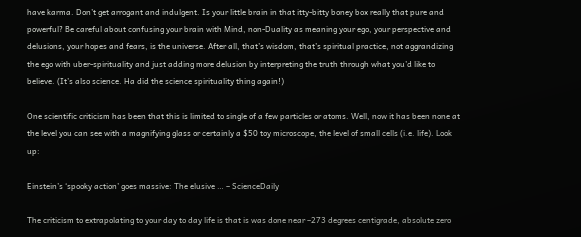have karma. Don’t get arrogant and indulgent. Is your little brain in that itty-bitty boney box really that pure and powerful? Be careful about confusing your brain with Mind, non-Duality as meaning your ego, your perspective and delusions, your hopes and fears, is the universe. After all, that’s wisdom, that’s spiritual practice, not aggrandizing the ego with uber-spirituality and just adding more delusion by interpreting the truth through what you’d like to believe. (It’s also science. Ha did the science spirituality thing again!)

One scientific criticism has been that this is limited to single of a few particles or atoms. Well, now it has been none at the level you can see with a magnifying glass or certainly a $50 toy microscope, the level of small cells (i.e. life). Look up:

Einstein’s ‘spooky action’ goes massive: The elusive … – ScienceDaily

The criticism to extrapolating to your day to day life is that is was done near –273 degrees centigrade, absolute zero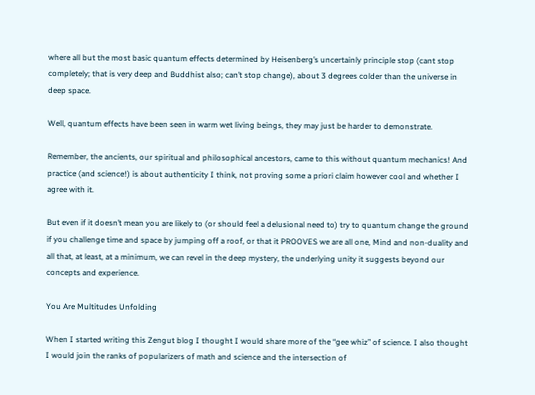where all but the most basic quantum effects determined by Heisenberg’s uncertainly principle stop (cant stop completely; that is very deep and Buddhist also; can’t stop change), about 3 degrees colder than the universe in deep space.

Well, quantum effects have been seen in warm wet living beings, they may just be harder to demonstrate.

Remember, the ancients, our spiritual and philosophical ancestors, came to this without quantum mechanics! And practice (and science!) is about authenticity I think, not proving some a priori claim however cool and whether I agree with it.

But even if it doesn’t mean you are likely to (or should feel a delusional need to) try to quantum change the ground if you challenge time and space by jumping off a roof, or that it PROOVES we are all one, Mind and non-duality and all that, at least, at a minimum, we can revel in the deep mystery, the underlying unity it suggests beyond our concepts and experience.

You Are Multitudes Unfolding

When I started writing this Zengut blog I thought I would share more of the “gee whiz” of science. I also thought I would join the ranks of popularizers of math and science and the intersection of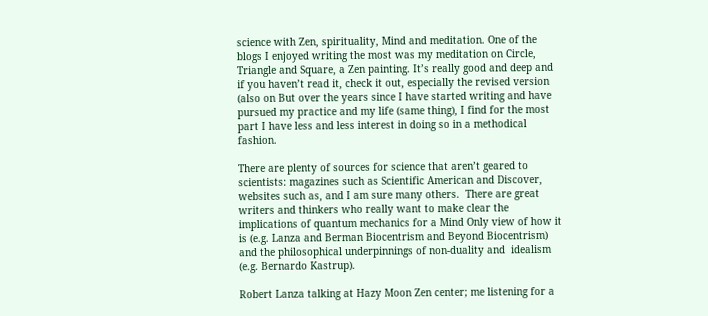science with Zen, spirituality, Mind and meditation. One of the blogs I enjoyed writing the most was my meditation on Circle, Triangle and Square, a Zen painting. It’s really good and deep and if you haven’t read it, check it out, especially the revised version (also on But over the years since I have started writing and have pursued my practice and my life (same thing), I find for the most part I have less and less interest in doing so in a methodical fashion.

There are plenty of sources for science that aren’t geared to scientists: magazines such as Scientific American and Discover, websites such as, and I am sure many others.  There are great writers and thinkers who really want to make clear the implications of quantum mechanics for a Mind Only view of how it is (e.g. Lanza and Berman Biocentrism and Beyond Biocentrism) and the philosophical underpinnings of non-duality and  idealism (e.g. Bernardo Kastrup).

Robert Lanza talking at Hazy Moon Zen center; me listening for a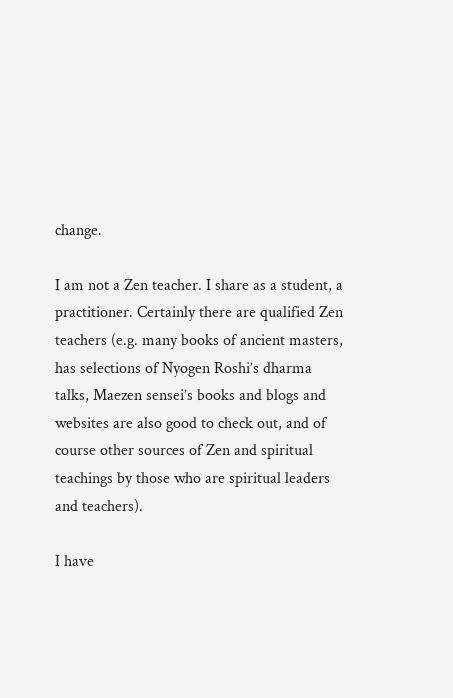change.

I am not a Zen teacher. I share as a student, a practitioner. Certainly there are qualified Zen teachers (e.g. many books of ancient masters, has selections of Nyogen Roshi’s dharma talks, Maezen sensei’s books and blogs and websites are also good to check out, and of course other sources of Zen and spiritual teachings by those who are spiritual leaders and teachers).

I have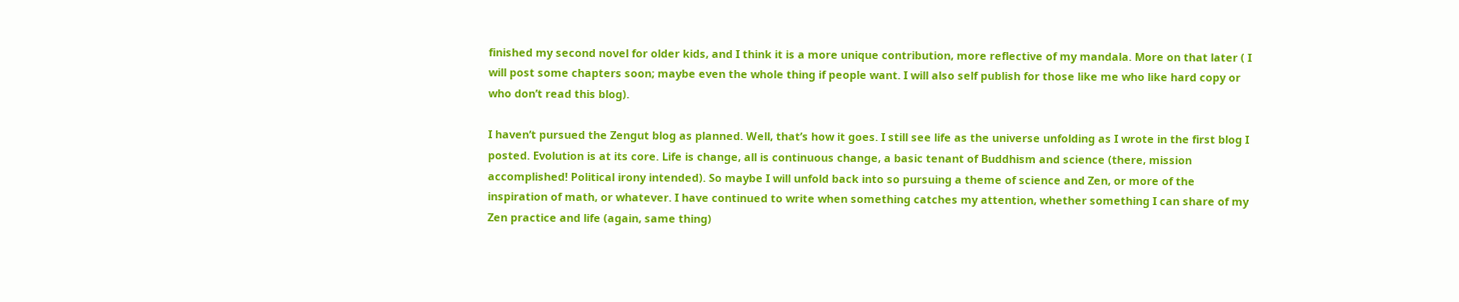finished my second novel for older kids, and I think it is a more unique contribution, more reflective of my mandala. More on that later ( I will post some chapters soon; maybe even the whole thing if people want. I will also self publish for those like me who like hard copy or who don’t read this blog).

I haven’t pursued the Zengut blog as planned. Well, that’s how it goes. I still see life as the universe unfolding as I wrote in the first blog I posted. Evolution is at its core. Life is change, all is continuous change, a basic tenant of Buddhism and science (there, mission accomplished! Political irony intended). So maybe I will unfold back into so pursuing a theme of science and Zen, or more of the inspiration of math, or whatever. I have continued to write when something catches my attention, whether something I can share of my Zen practice and life (again, same thing)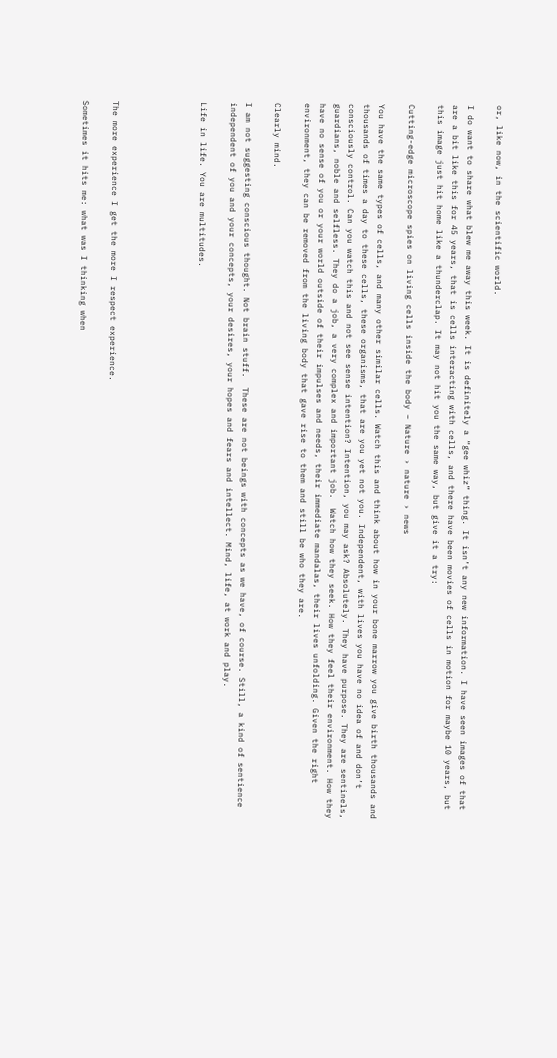or, like now, in the scientific world.

I do want to share what blew me away this week. It is definitely a “gee whiz” thing. It isn’t any new information. I have seen images of that are a bit like this for 45 years, that is cells interacting with cells, and there have been movies of cells in motion for maybe 10 years, but this image just hit home like a thunderclap. It may not hit you the same way, but give it a try:

Cutting-edge microscope spies on living cells inside the body – Nature › nature › news

You have the same types of cells, and many other similar cells. Watch this and think about how in your bone marrow you give birth thousands and thousands of times a day to these cells, these organisms, that are you yet not you. Independent, with lives you have no idea of and don’t consciously control. Can you watch this and not see sense intention? Intention, you may ask? Absolutely. They have purpose. They are sentinels, guardians, noble and selfless. They do a job, a very complex and important job.  Watch how they seek. How they feel their environment. How they have no sense of you or your world outside of their impulses and needs, their immediate mandalas, their lives unfolding. Given the right environment, they can be removed from the living body that gave rise to them and still be who they are.

Clearly mind.

I am not suggesting conscious thought. Not brain stuff.  These are not beings with concepts as we have, of course. Still, a kind of sentience independent of you and your concepts, your desires, your hopes and fears and intellect. Mind, life, at work and play.

Life in life. You are multitudes.





The more experience I get the more I respect experience.

Sometimes it hits me: what was I thinking when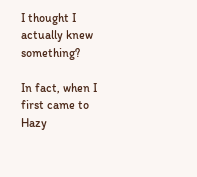I thought I actually knew something?

In fact, when I first came to Hazy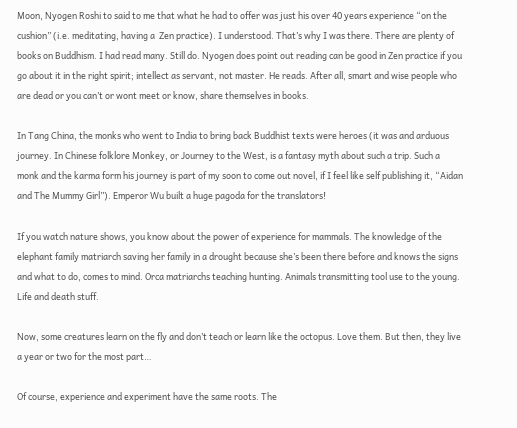Moon, Nyogen Roshi to said to me that what he had to offer was just his over 40 years experience “on the cushion” (i.e. meditating, having a  Zen practice). I understood. That’s why I was there. There are plenty of books on Buddhism. I had read many. Still do. Nyogen does point out reading can be good in Zen practice if you go about it in the right spirit; intellect as servant, not master. He reads. After all, smart and wise people who are dead or you can’t or wont meet or know, share themselves in books.

In Tang China, the monks who went to India to bring back Buddhist texts were heroes (it was and arduous journey. In Chinese folklore Monkey, or Journey to the West, is a fantasy myth about such a trip. Such a monk and the karma form his journey is part of my soon to come out novel, if I feel like self publishing it, “Aidan and The Mummy Girl”). Emperor Wu built a huge pagoda for the translators!

If you watch nature shows, you know about the power of experience for mammals. The knowledge of the elephant family matriarch saving her family in a drought because she’s been there before and knows the signs and what to do, comes to mind. Orca matriarchs teaching hunting. Animals transmitting tool use to the young. Life and death stuff.

Now, some creatures learn on the fly and don’t teach or learn like the octopus. Love them. But then, they live a year or two for the most part…

Of course, experience and experiment have the same roots. The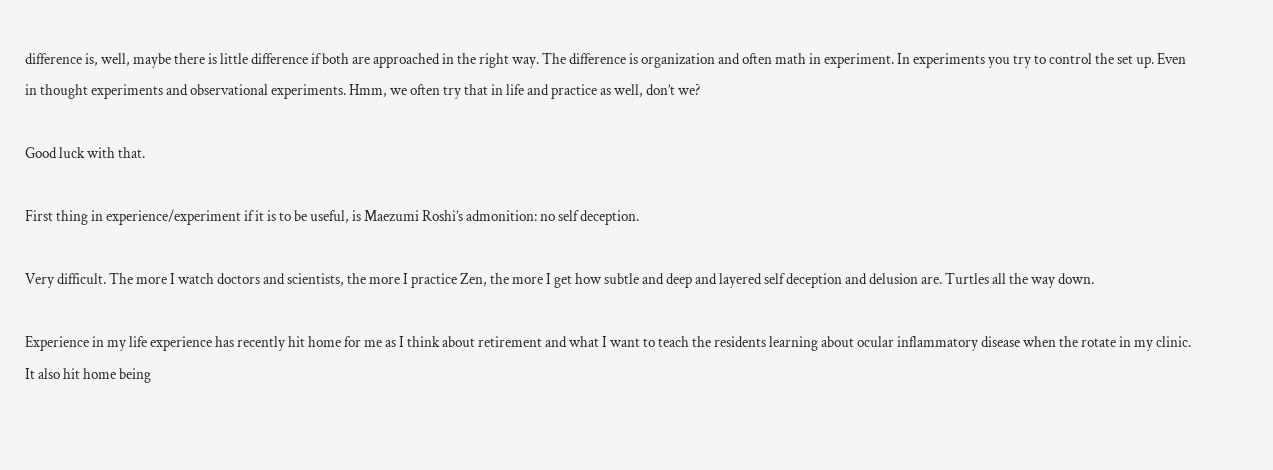difference is, well, maybe there is little difference if both are approached in the right way. The difference is organization and often math in experiment. In experiments you try to control the set up. Even in thought experiments and observational experiments. Hmm, we often try that in life and practice as well, don’t we?

Good luck with that.

First thing in experience/experiment if it is to be useful, is Maezumi Roshi’s admonition: no self deception.

Very difficult. The more I watch doctors and scientists, the more I practice Zen, the more I get how subtle and deep and layered self deception and delusion are. Turtles all the way down.

Experience in my life experience has recently hit home for me as I think about retirement and what I want to teach the residents learning about ocular inflammatory disease when the rotate in my clinic. It also hit home being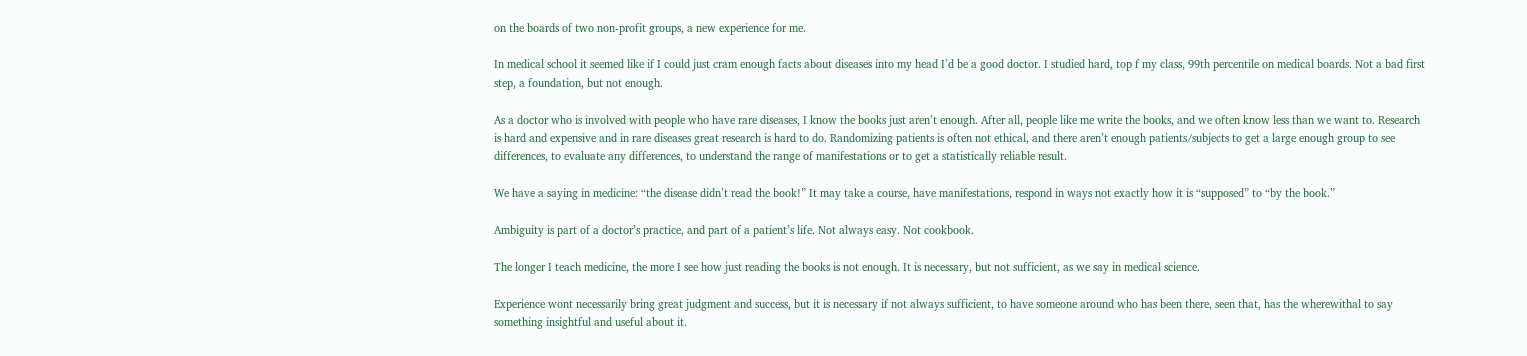on the boards of two non-profit groups, a new experience for me.

In medical school it seemed like if I could just cram enough facts about diseases into my head I’d be a good doctor. I studied hard, top f my class, 99th percentile on medical boards. Not a bad first step, a foundation, but not enough.

As a doctor who is involved with people who have rare diseases, I know the books just aren’t enough. After all, people like me write the books, and we often know less than we want to. Research is hard and expensive and in rare diseases great research is hard to do. Randomizing patients is often not ethical, and there aren’t enough patients/subjects to get a large enough group to see differences, to evaluate any differences, to understand the range of manifestations or to get a statistically reliable result.

We have a saying in medicine: “the disease didn’t read the book!” It may take a course, have manifestations, respond in ways not exactly how it is “supposed” to “by the book.”

Ambiguity is part of a doctor’s practice, and part of a patient’s life. Not always easy. Not cookbook.

The longer I teach medicine, the more I see how just reading the books is not enough. It is necessary, but not sufficient, as we say in medical science.

Experience wont necessarily bring great judgment and success, but it is necessary if not always sufficient, to have someone around who has been there, seen that, has the wherewithal to say something insightful and useful about it.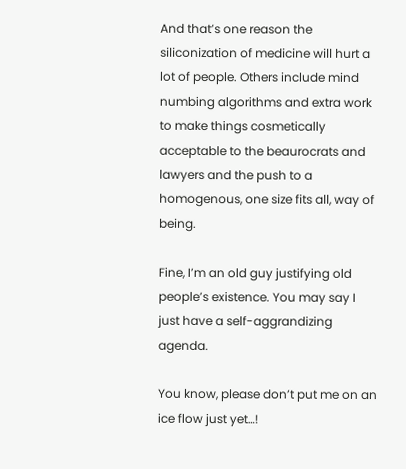And that’s one reason the siliconization of medicine will hurt a lot of people. Others include mind numbing algorithms and extra work to make things cosmetically acceptable to the beaurocrats and lawyers and the push to a homogenous, one size fits all, way of being.

Fine, I’m an old guy justifying old people’s existence. You may say I just have a self-aggrandizing agenda.

You know, please don’t put me on an ice flow just yet…!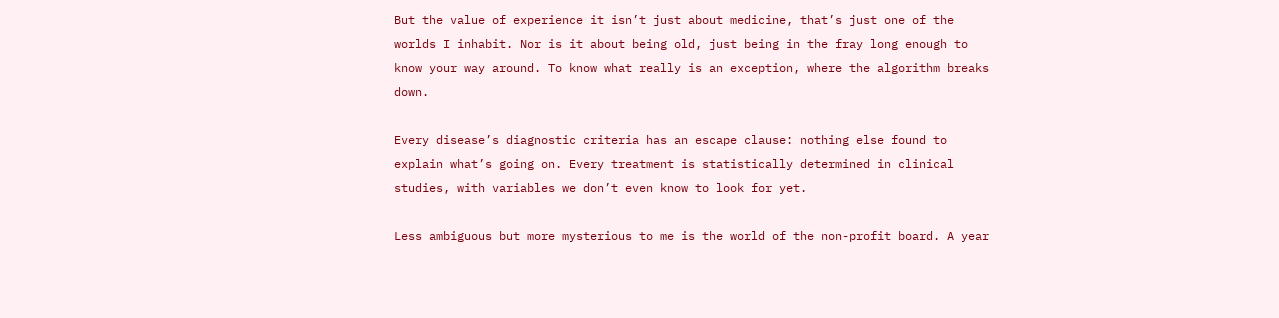But the value of experience it isn’t just about medicine, that’s just one of the worlds I inhabit. Nor is it about being old, just being in the fray long enough to know your way around. To know what really is an exception, where the algorithm breaks down.

Every disease’s diagnostic criteria has an escape clause: nothing else found to explain what’s going on. Every treatment is statistically determined in clinical studies, with variables we don’t even know to look for yet.

Less ambiguous but more mysterious to me is the world of the non-profit board. A year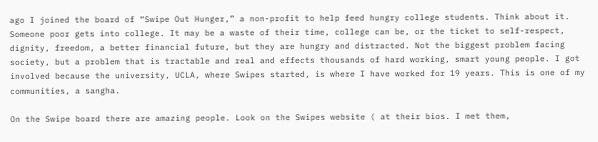ago I joined the board of “Swipe Out Hunger,” a non-profit to help feed hungry college students. Think about it. Someone poor gets into college. It may be a waste of their time, college can be, or the ticket to self-respect, dignity, freedom, a better financial future, but they are hungry and distracted. Not the biggest problem facing society, but a problem that is tractable and real and effects thousands of hard working, smart young people. I got involved because the university, UCLA, where Swipes started, is where I have worked for 19 years. This is one of my communities, a sangha.

On the Swipe board there are amazing people. Look on the Swipes website ( at their bios. I met them,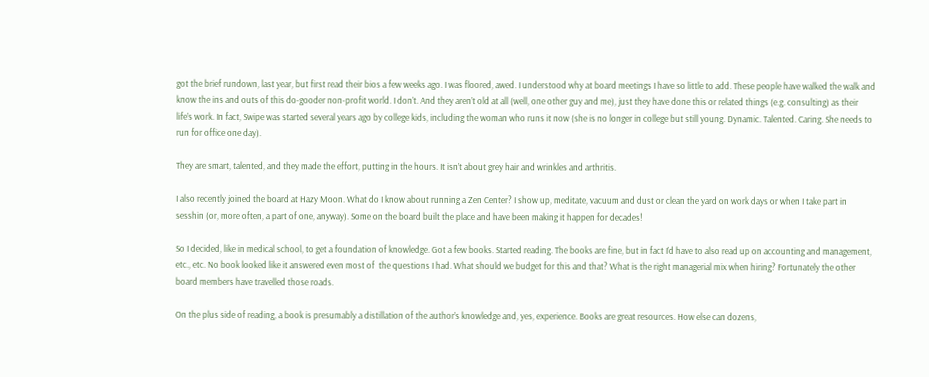got the brief rundown, last year, but first read their bios a few weeks ago. I was floored, awed. I understood why at board meetings I have so little to add. These people have walked the walk and know the ins and outs of this do-gooder non-profit world. I don’t. And they aren’t old at all (well, one other guy and me), just they have done this or related things (e.g. consulting) as their life’s work. In fact, Swipe was started several years ago by college kids, including the woman who runs it now (she is no longer in college but still young. Dynamic. Talented. Caring. She needs to run for office one day).

They are smart, talented, and they made the effort, putting in the hours. It isn’t about grey hair and wrinkles and arthritis.

I also recently joined the board at Hazy Moon. What do I know about running a Zen Center? I show up, meditate, vacuum and dust or clean the yard on work days or when I take part in sesshin (or, more often, a part of one, anyway). Some on the board built the place and have been making it happen for decades!

So I decided, like in medical school, to get a foundation of knowledge. Got a few books. Started reading. The books are fine, but in fact I’d have to also read up on accounting and management, etc., etc. No book looked like it answered even most of  the questions I had. What should we budget for this and that? What is the right managerial mix when hiring? Fortunately the other board members have travelled those roads.

On the plus side of reading, a book is presumably a distillation of the author’s knowledge and, yes, experience. Books are great resources. How else can dozens,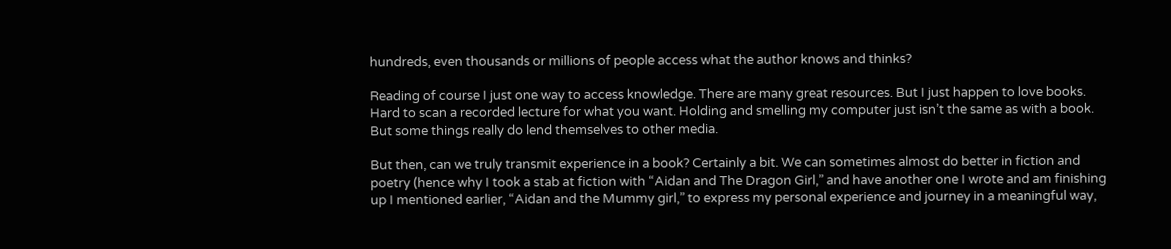hundreds, even thousands or millions of people access what the author knows and thinks?

Reading of course I just one way to access knowledge. There are many great resources. But I just happen to love books. Hard to scan a recorded lecture for what you want. Holding and smelling my computer just isn’t the same as with a book. But some things really do lend themselves to other media.

But then, can we truly transmit experience in a book? Certainly a bit. We can sometimes almost do better in fiction and poetry (hence why I took a stab at fiction with “Aidan and The Dragon Girl,” and have another one I wrote and am finishing up I mentioned earlier, “Aidan and the Mummy girl,” to express my personal experience and journey in a meaningful way,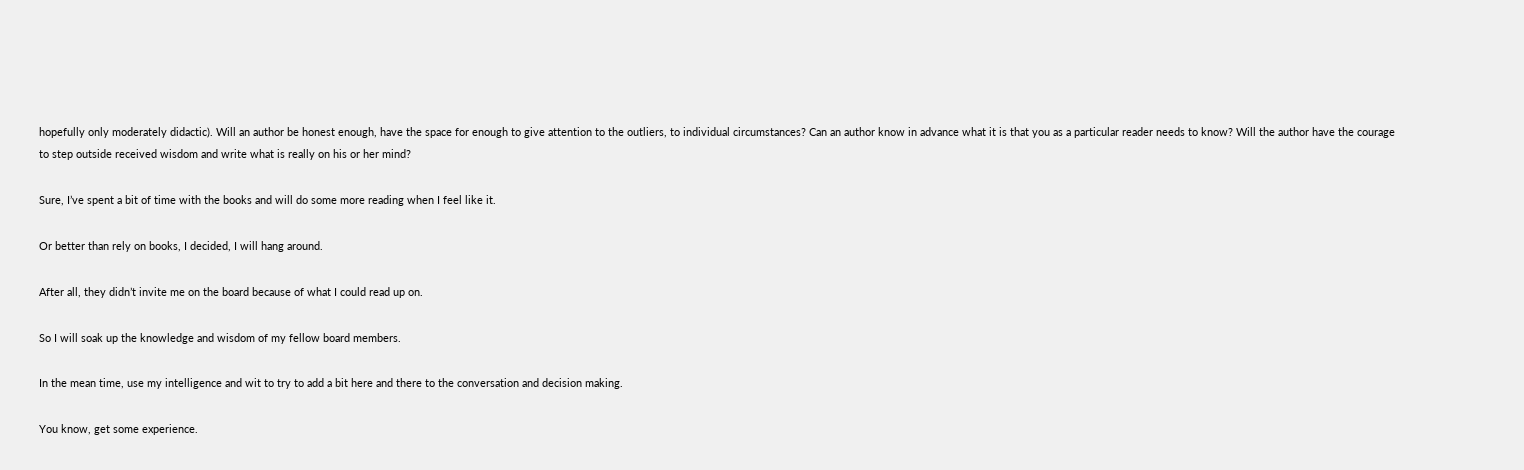hopefully only moderately didactic). Will an author be honest enough, have the space for enough to give attention to the outliers, to individual circumstances? Can an author know in advance what it is that you as a particular reader needs to know? Will the author have the courage to step outside received wisdom and write what is really on his or her mind?

Sure, I’ve spent a bit of time with the books and will do some more reading when I feel like it.

Or better than rely on books, I decided, I will hang around.

After all, they didn’t invite me on the board because of what I could read up on.

So I will soak up the knowledge and wisdom of my fellow board members.

In the mean time, use my intelligence and wit to try to add a bit here and there to the conversation and decision making.

You know, get some experience.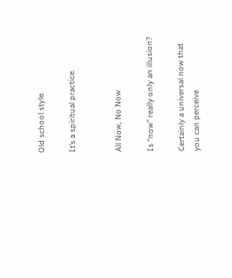Old school style.

It’s a spiritual practice.


All Now, No Now

Is “now” really only an illusion?

Certainly a universal now that you can perceive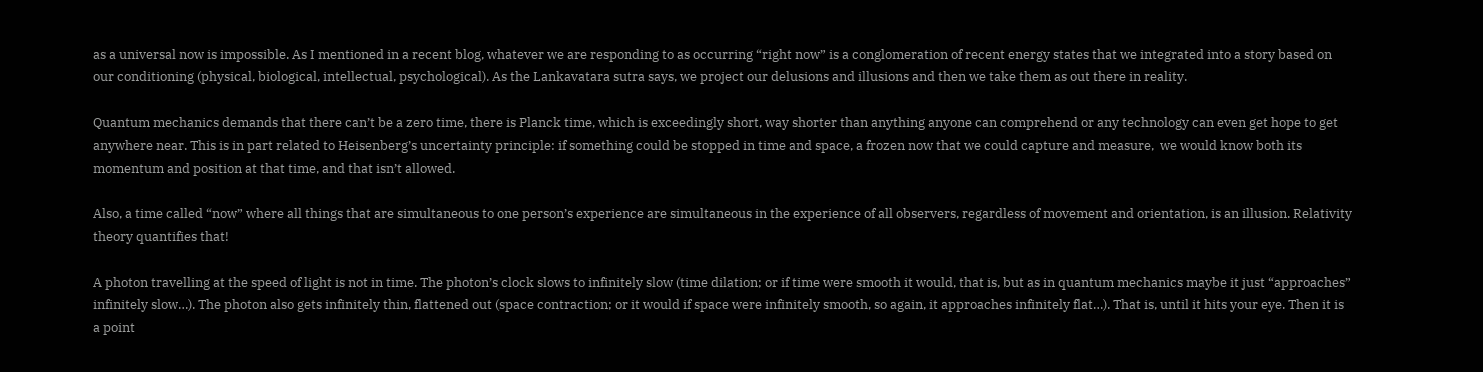as a universal now is impossible. As I mentioned in a recent blog, whatever we are responding to as occurring “right now” is a conglomeration of recent energy states that we integrated into a story based on our conditioning (physical, biological, intellectual, psychological). As the Lankavatara sutra says, we project our delusions and illusions and then we take them as out there in reality.

Quantum mechanics demands that there can’t be a zero time, there is Planck time, which is exceedingly short, way shorter than anything anyone can comprehend or any technology can even get hope to get anywhere near. This is in part related to Heisenberg’s uncertainty principle: if something could be stopped in time and space, a frozen now that we could capture and measure,  we would know both its momentum and position at that time, and that isn’t allowed.

Also, a time called “now” where all things that are simultaneous to one person’s experience are simultaneous in the experience of all observers, regardless of movement and orientation, is an illusion. Relativity theory quantifies that!

A photon travelling at the speed of light is not in time. The photon’s clock slows to infinitely slow (time dilation; or if time were smooth it would, that is, but as in quantum mechanics maybe it just “approaches” infinitely slow…). The photon also gets infinitely thin, flattened out (space contraction; or it would if space were infinitely smooth, so again, it approaches infinitely flat…). That is, until it hits your eye. Then it is a point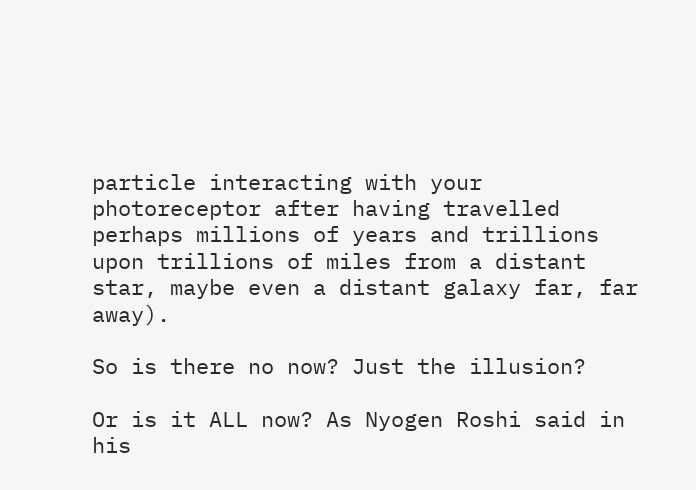particle interacting with your photoreceptor after having travelled perhaps millions of years and trillions upon trillions of miles from a distant star, maybe even a distant galaxy far, far away).

So is there no now? Just the illusion?

Or is it ALL now? As Nyogen Roshi said in his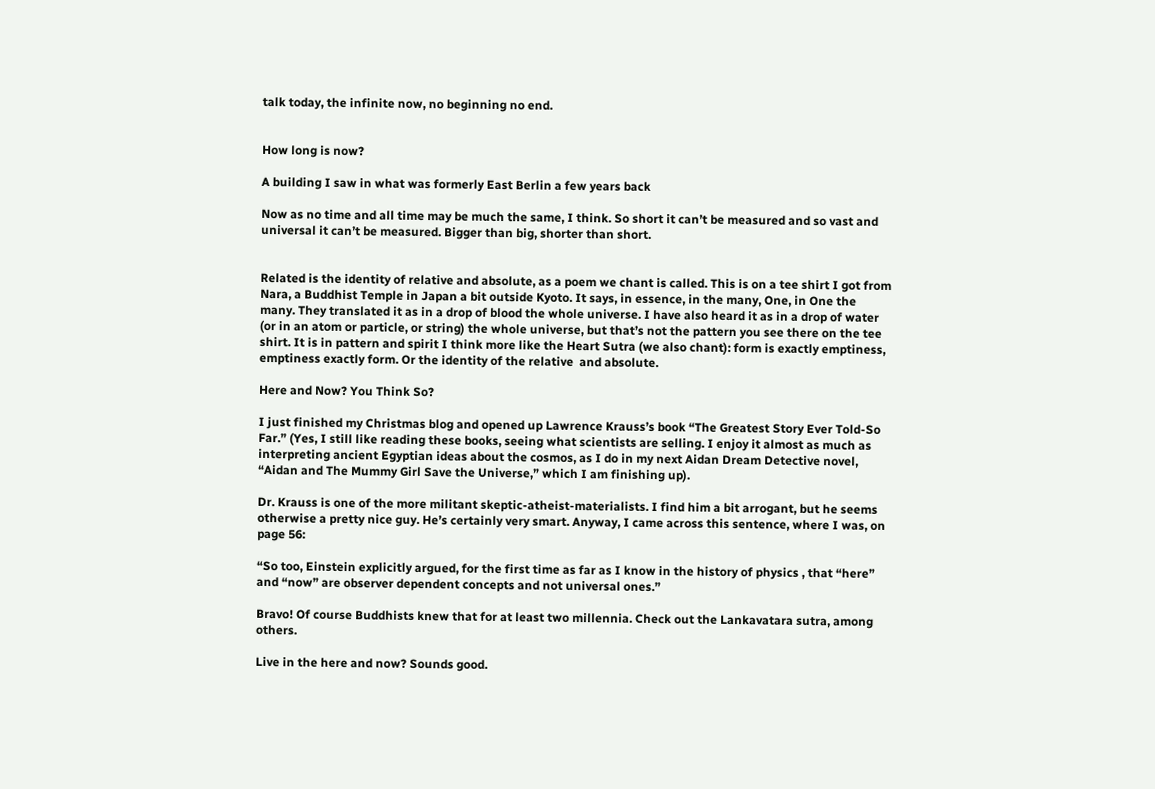talk today, the infinite now, no beginning no end.


How long is now?

A building I saw in what was formerly East Berlin a few years back

Now as no time and all time may be much the same, I think. So short it can’t be measured and so vast and universal it can’t be measured. Bigger than big, shorter than short.


Related is the identity of relative and absolute, as a poem we chant is called. This is on a tee shirt I got from Nara, a Buddhist Temple in Japan a bit outside Kyoto. It says, in essence, in the many, One, in One the many. They translated it as in a drop of blood the whole universe. I have also heard it as in a drop of water (or in an atom or particle, or string) the whole universe, but that’s not the pattern you see there on the tee shirt. It is in pattern and spirit I think more like the Heart Sutra (we also chant): form is exactly emptiness, emptiness exactly form. Or the identity of the relative  and absolute.

Here and Now? You Think So?

I just finished my Christmas blog and opened up Lawrence Krauss’s book “The Greatest Story Ever Told-So Far.” (Yes, I still like reading these books, seeing what scientists are selling. I enjoy it almost as much as interpreting ancient Egyptian ideas about the cosmos, as I do in my next Aidan Dream Detective novel, “Aidan and The Mummy Girl Save the Universe,” which I am finishing up).

Dr. Krauss is one of the more militant skeptic-atheist-materialists. I find him a bit arrogant, but he seems otherwise a pretty nice guy. He’s certainly very smart. Anyway, I came across this sentence, where I was, on page 56:

“So too, Einstein explicitly argued, for the first time as far as I know in the history of physics , that “here” and “now” are observer dependent concepts and not universal ones.”

Bravo! Of course Buddhists knew that for at least two millennia. Check out the Lankavatara sutra, among others.

Live in the here and now? Sounds good.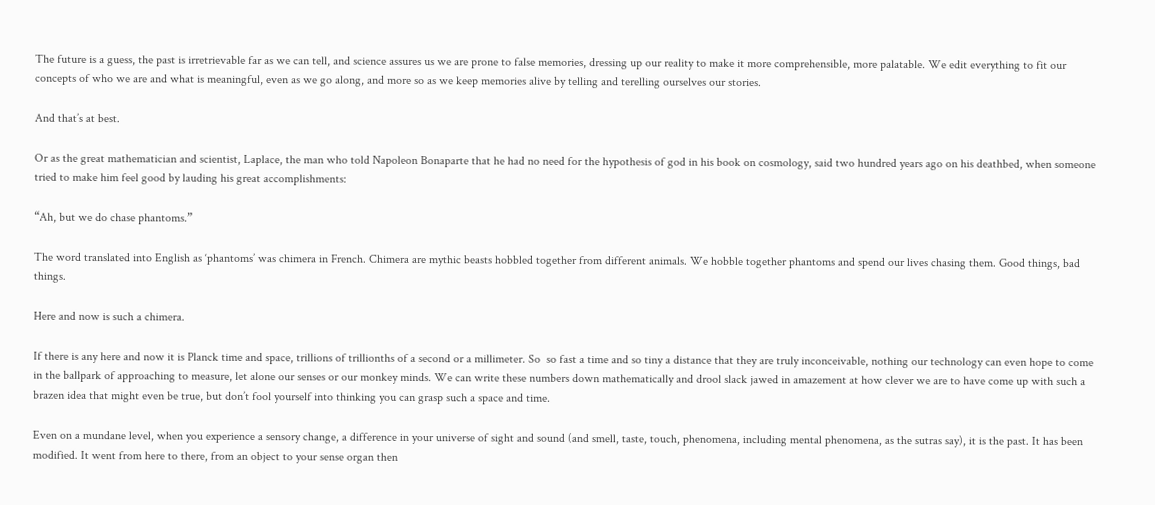The future is a guess, the past is irretrievable far as we can tell, and science assures us we are prone to false memories, dressing up our reality to make it more comprehensible, more palatable. We edit everything to fit our concepts of who we are and what is meaningful, even as we go along, and more so as we keep memories alive by telling and terelling ourselves our stories.

And that’s at best.

Or as the great mathematician and scientist, Laplace, the man who told Napoleon Bonaparte that he had no need for the hypothesis of god in his book on cosmology, said two hundred years ago on his deathbed, when someone tried to make him feel good by lauding his great accomplishments:

“Ah, but we do chase phantoms.”

The word translated into English as ‘phantoms’ was chimera in French. Chimera are mythic beasts hobbled together from different animals. We hobble together phantoms and spend our lives chasing them. Good things, bad things.

Here and now is such a chimera.

If there is any here and now it is Planck time and space, trillions of trillionths of a second or a millimeter. So  so fast a time and so tiny a distance that they are truly inconceivable, nothing our technology can even hope to come in the ballpark of approaching to measure, let alone our senses or our monkey minds. We can write these numbers down mathematically and drool slack jawed in amazement at how clever we are to have come up with such a brazen idea that might even be true, but don’t fool yourself into thinking you can grasp such a space and time.

Even on a mundane level, when you experience a sensory change, a difference in your universe of sight and sound (and smell, taste, touch, phenomena, including mental phenomena, as the sutras say), it is the past. It has been modified. It went from here to there, from an object to your sense organ then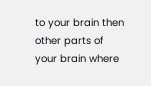to your brain then other parts of your brain where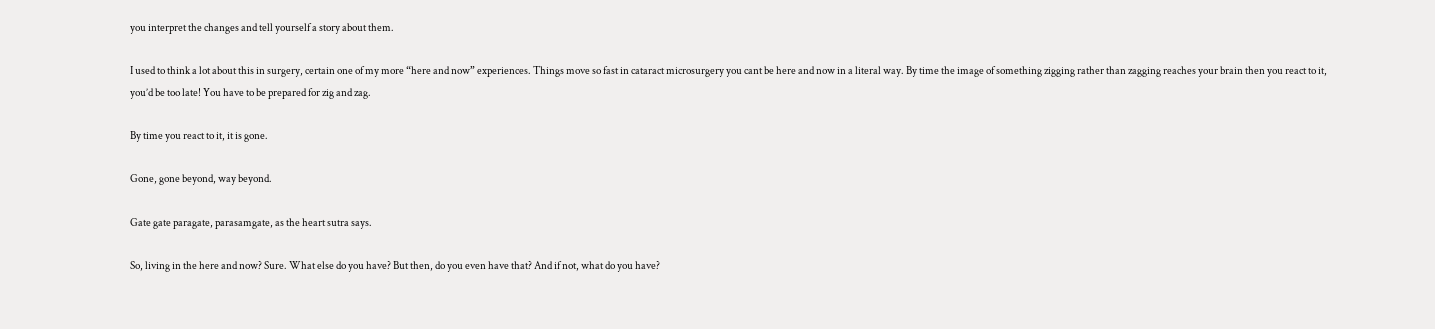you interpret the changes and tell yourself a story about them.

I used to think a lot about this in surgery, certain one of my more “here and now” experiences. Things move so fast in cataract microsurgery you cant be here and now in a literal way. By time the image of something zigging rather than zagging reaches your brain then you react to it, you’d be too late! You have to be prepared for zig and zag.

By time you react to it, it is gone.

Gone, gone beyond, way beyond.

Gate gate paragate, parasamgate, as the heart sutra says.

So, living in the here and now? Sure. What else do you have? But then, do you even have that? And if not, what do you have?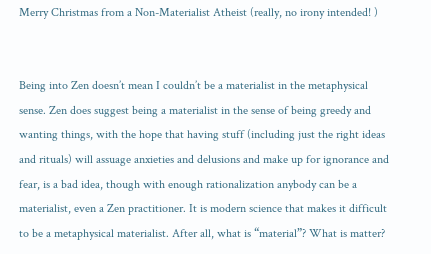Merry Christmas from a Non-Materialist Atheist (really, no irony intended! )


Being into Zen doesn’t mean I couldn’t be a materialist in the metaphysical sense. Zen does suggest being a materialist in the sense of being greedy and wanting things, with the hope that having stuff (including just the right ideas and rituals) will assuage anxieties and delusions and make up for ignorance and fear, is a bad idea, though with enough rationalization anybody can be a materialist, even a Zen practitioner. It is modern science that makes it difficult to be a metaphysical materialist. After all, what is “material”? What is matter?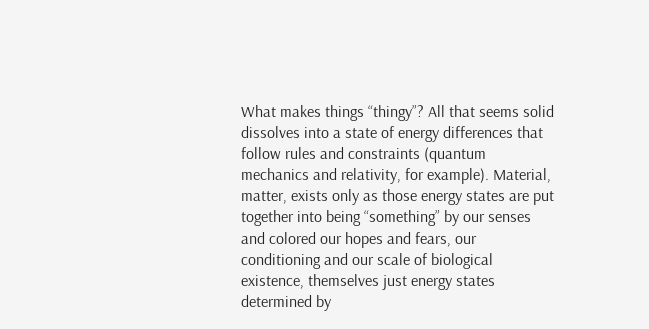What makes things “thingy”? All that seems solid dissolves into a state of energy differences that follow rules and constraints (quantum mechanics and relativity, for example). Material, matter, exists only as those energy states are put together into being “something” by our senses and colored our hopes and fears, our conditioning and our scale of biological existence, themselves just energy states determined by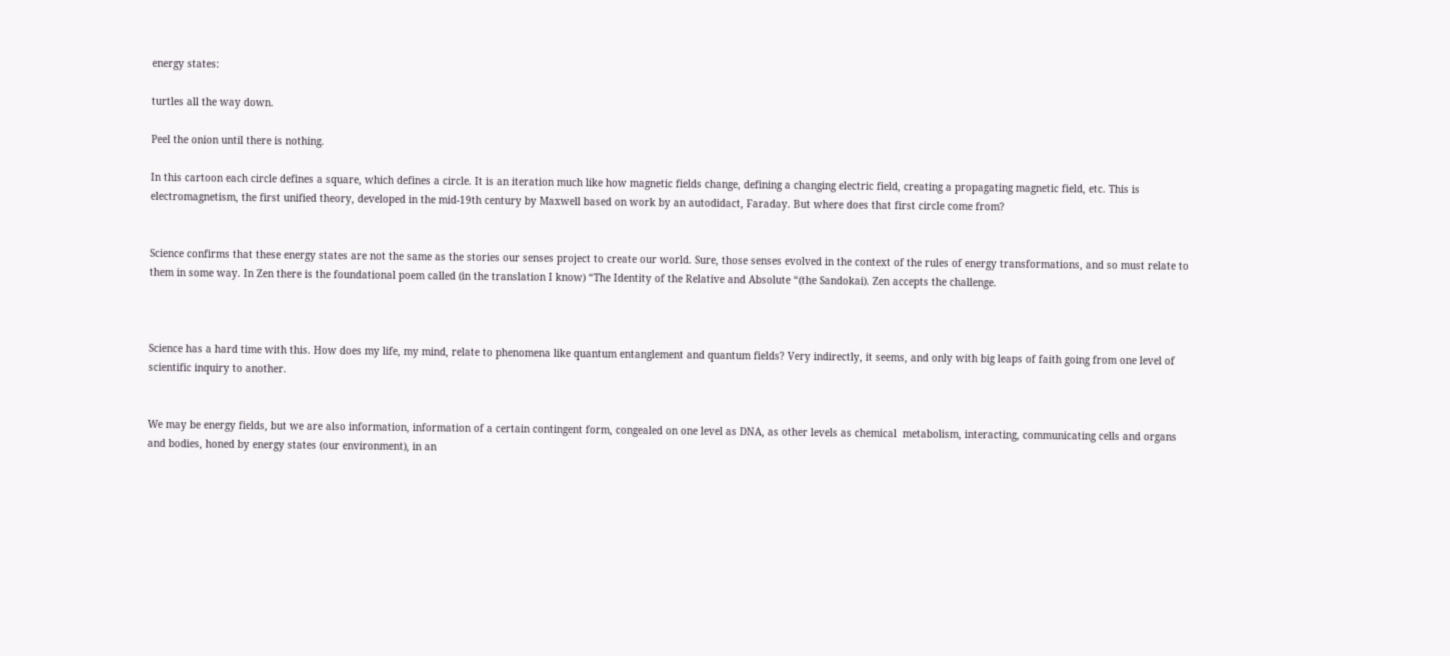energy states:

turtles all the way down.

Peel the onion until there is nothing.

In this cartoon each circle defines a square, which defines a circle. It is an iteration much like how magnetic fields change, defining a changing electric field, creating a propagating magnetic field, etc. This is electromagnetism, the first unified theory, developed in the mid-19th century by Maxwell based on work by an autodidact, Faraday. But where does that first circle come from?


Science confirms that these energy states are not the same as the stories our senses project to create our world. Sure, those senses evolved in the context of the rules of energy transformations, and so must relate to them in some way. In Zen there is the foundational poem called (in the translation I know) “The Identity of the Relative and Absolute “(the Sandokai). Zen accepts the challenge.



Science has a hard time with this. How does my life, my mind, relate to phenomena like quantum entanglement and quantum fields? Very indirectly, it seems, and only with big leaps of faith going from one level of scientific inquiry to another.


We may be energy fields, but we are also information, information of a certain contingent form, congealed on one level as DNA, as other levels as chemical  metabolism, interacting, communicating cells and organs and bodies, honed by energy states (our environment), in an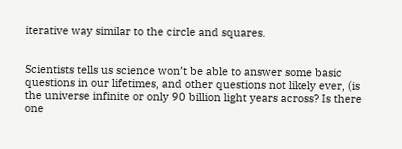iterative way similar to the circle and squares.


Scientists tells us science won’t be able to answer some basic questions in our lifetimes, and other questions not likely ever, (is the universe infinite or only 90 billion light years across? Is there one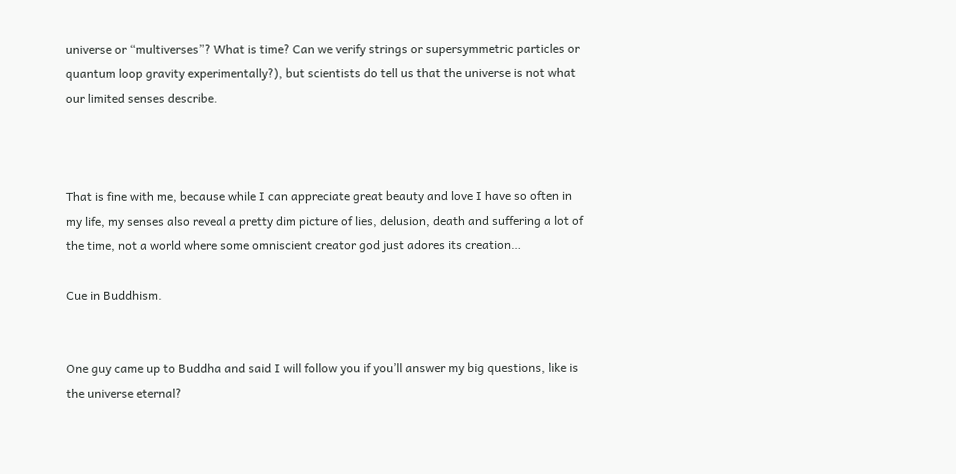universe or “multiverses”? What is time? Can we verify strings or supersymmetric particles or quantum loop gravity experimentally?), but scientists do tell us that the universe is not what our limited senses describe.



That is fine with me, because while I can appreciate great beauty and love I have so often in my life, my senses also reveal a pretty dim picture of lies, delusion, death and suffering a lot of the time, not a world where some omniscient creator god just adores its creation…

Cue in Buddhism.


One guy came up to Buddha and said I will follow you if you’ll answer my big questions, like is the universe eternal?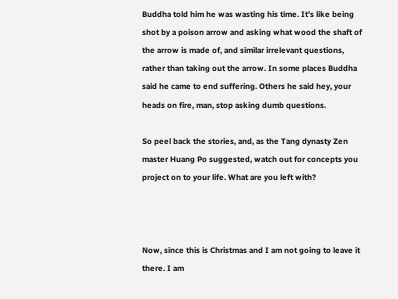Buddha told him he was wasting his time. It’s like being shot by a poison arrow and asking what wood the shaft of the arrow is made of, and similar irrelevant questions, rather than taking out the arrow. In some places Buddha said he came to end suffering. Others he said hey, your heads on fire, man, stop asking dumb questions.

So peel back the stories, and, as the Tang dynasty Zen master Huang Po suggested, watch out for concepts you project on to your life. What are you left with?



Now, since this is Christmas and I am not going to leave it there. I am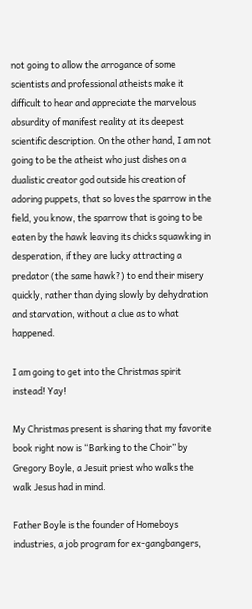not going to allow the arrogance of some scientists and professional atheists make it difficult to hear and appreciate the marvelous absurdity of manifest reality at its deepest scientific description. On the other hand, I am not going to be the atheist who just dishes on a dualistic creator god outside his creation of adoring puppets, that so loves the sparrow in the field, you know, the sparrow that is going to be eaten by the hawk leaving its chicks squawking in desperation, if they are lucky attracting a predator (the same hawk?) to end their misery quickly, rather than dying slowly by dehydration and starvation, without a clue as to what happened.

I am going to get into the Christmas spirit instead! Yay!

My Christmas present is sharing that my favorite book right now is “Barking to the Choir” by Gregory Boyle, a Jesuit priest who walks the walk Jesus had in mind.

Father Boyle is the founder of Homeboys industries, a job program for ex-gangbangers,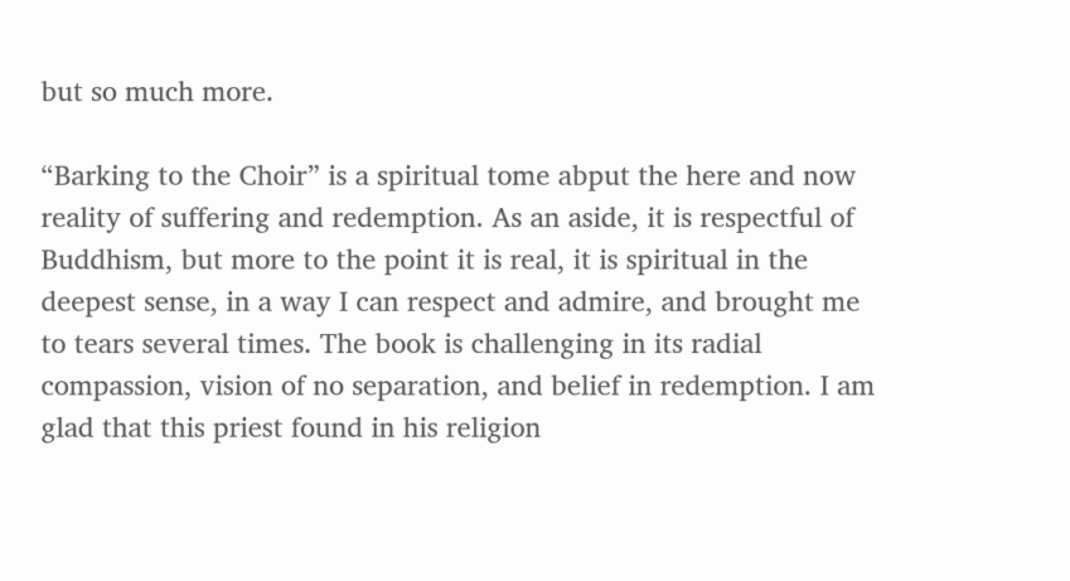but so much more.

“Barking to the Choir” is a spiritual tome abput the here and now reality of suffering and redemption. As an aside, it is respectful of Buddhism, but more to the point it is real, it is spiritual in the deepest sense, in a way I can respect and admire, and brought me to tears several times. The book is challenging in its radial compassion, vision of no separation, and belief in redemption. I am glad that this priest found in his religion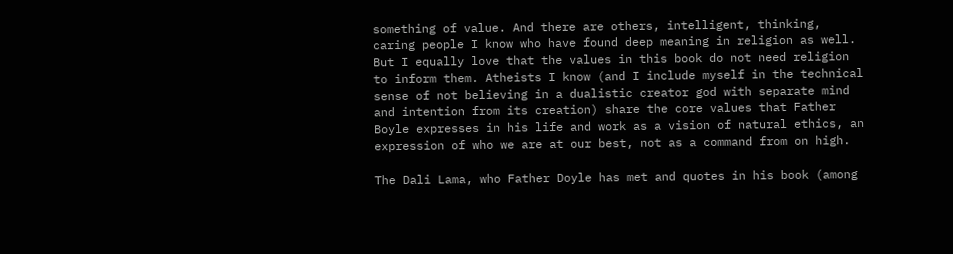something of value. And there are others, intelligent, thinking, caring people I know who have found deep meaning in religion as well. But I equally love that the values in this book do not need religion to inform them. Atheists I know (and I include myself in the technical sense of not believing in a dualistic creator god with separate mind and intention from its creation) share the core values that Father Boyle expresses in his life and work as a vision of natural ethics, an expression of who we are at our best, not as a command from on high.

The Dali Lama, who Father Doyle has met and quotes in his book (among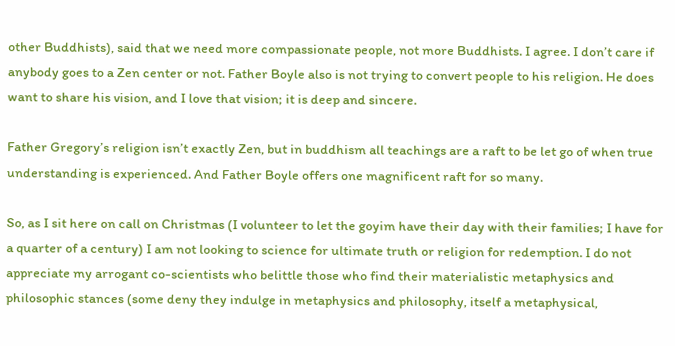other Buddhists), said that we need more compassionate people, not more Buddhists. I agree. I don’t care if anybody goes to a Zen center or not. Father Boyle also is not trying to convert people to his religion. He does want to share his vision, and I love that vision; it is deep and sincere.

Father Gregory’s religion isn’t exactly Zen, but in buddhism all teachings are a raft to be let go of when true understanding is experienced. And Father Boyle offers one magnificent raft for so many.

So, as I sit here on call on Christmas (I volunteer to let the goyim have their day with their families; I have for a quarter of a century) I am not looking to science for ultimate truth or religion for redemption. I do not appreciate my arrogant co-scientists who belittle those who find their materialistic metaphysics and philosophic stances (some deny they indulge in metaphysics and philosophy, itself a metaphysical,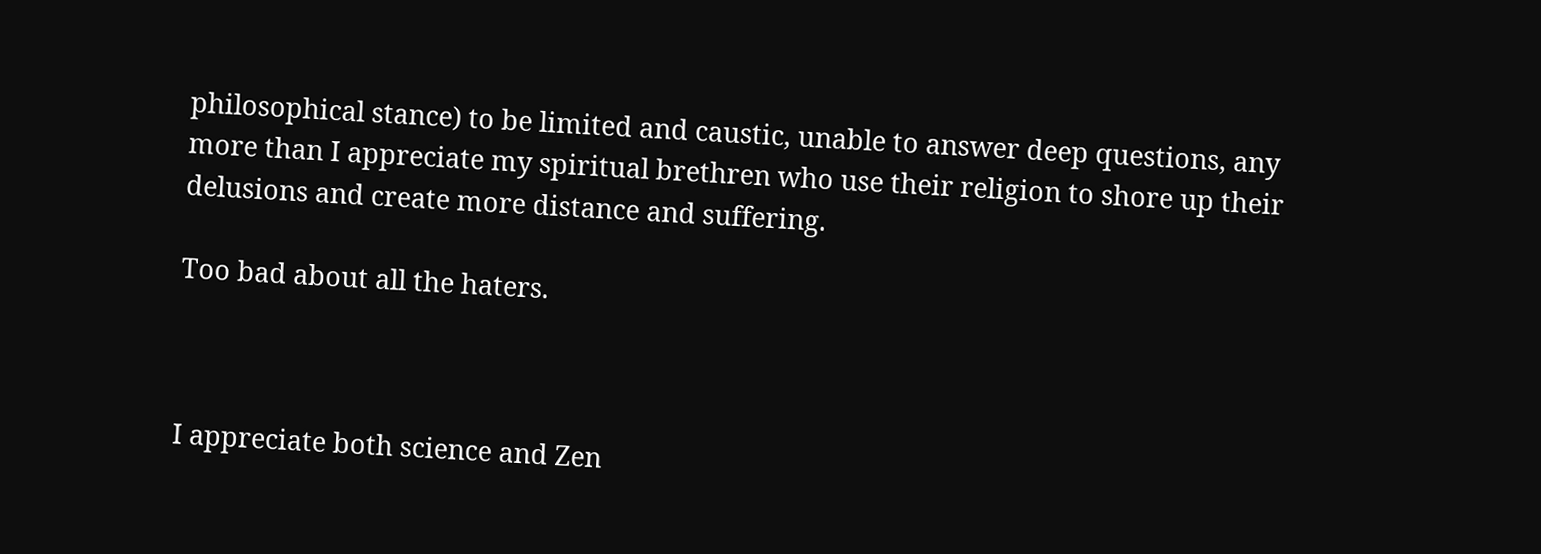philosophical stance) to be limited and caustic, unable to answer deep questions, any more than I appreciate my spiritual brethren who use their religion to shore up their delusions and create more distance and suffering.

Too bad about all the haters.



I appreciate both science and Zen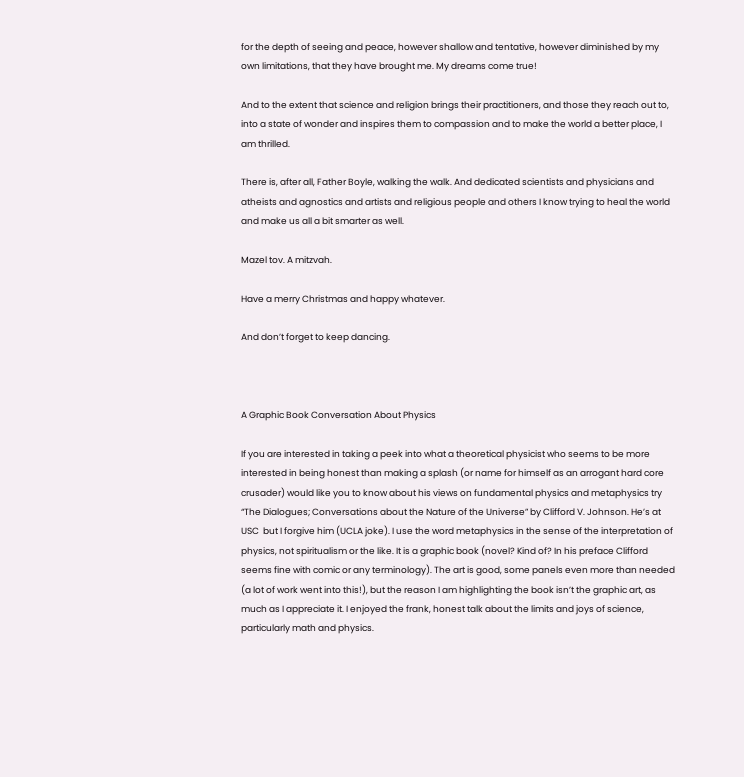for the depth of seeing and peace, however shallow and tentative, however diminished by my own limitations, that they have brought me. My dreams come true!

And to the extent that science and religion brings their practitioners, and those they reach out to, into a state of wonder and inspires them to compassion and to make the world a better place, I am thrilled.

There is, after all, Father Boyle, walking the walk. And dedicated scientists and physicians and atheists and agnostics and artists and religious people and others I know trying to heal the world and make us all a bit smarter as well.

Mazel tov. A mitzvah.

Have a merry Christmas and happy whatever.

And don’t forget to keep dancing.



A Graphic Book Conversation About Physics

If you are interested in taking a peek into what a theoretical physicist who seems to be more interested in being honest than making a splash (or name for himself as an arrogant hard core crusader) would like you to know about his views on fundamental physics and metaphysics try “The Dialogues; Conversations about the Nature of the Universe” by Clifford V. Johnson. He’s at USC  but I forgive him (UCLA joke). I use the word metaphysics in the sense of the interpretation of physics, not spiritualism or the like. It is a graphic book (novel? Kind of? In his preface Clifford seems fine with comic or any terminology). The art is good, some panels even more than needed (a lot of work went into this!), but the reason I am highlighting the book isn’t the graphic art, as much as I appreciate it. I enjoyed the frank, honest talk about the limits and joys of science, particularly math and physics.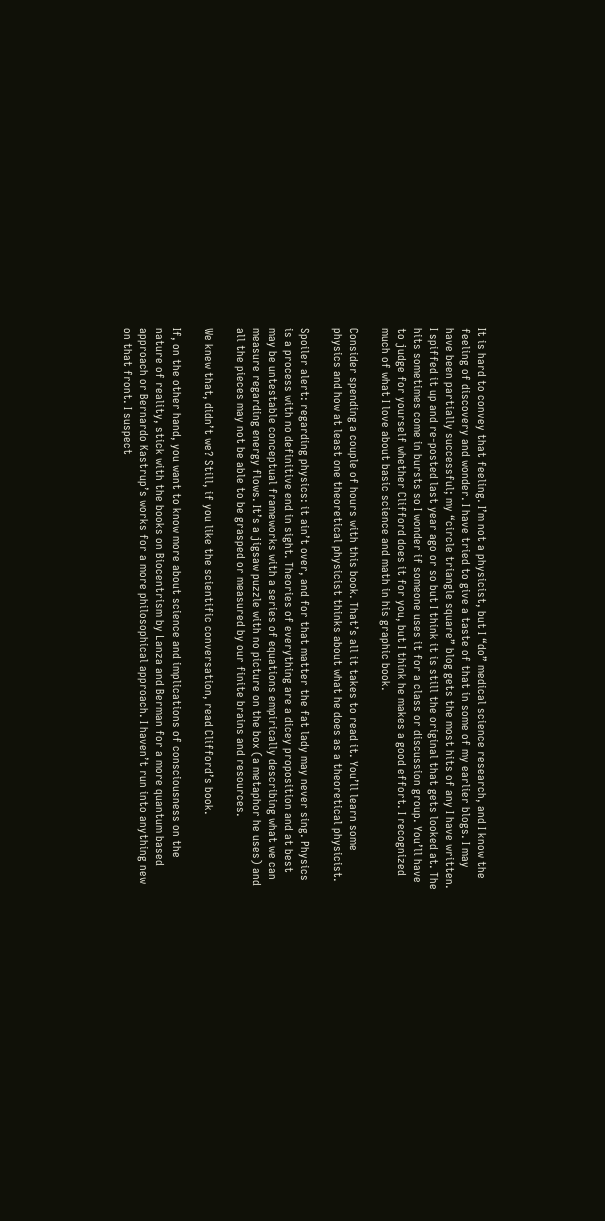It is hard to convey that feeling. I’m not a physicist, but I “do” medical science research, and I know the feeling of discovery and wonder. I have tried to give a taste of that in some of my earlier blogs. I may have been partially successful; my “circle triangle square” blog gets the most hits of any I have written. I spiffed it up and re-posted last year ago or so but I think it is still the original that gets looked at. The hits sometimes come in bursts so I wonder if someone uses it for a class or discussion group. You’ll have to judge for yourself whether Clifford does it for you, but I think he makes a good effort. I recognized much of what I love about basic science and math in his graphic book.

Consider spending a couple of hours with this book. That’s all it takes to read it. You’ll learn some physics and how at least one theoretical physicist thinks about what he does as a theoretical physicist.

Spoiler alert: regarding physics: it ain’t over, and for that matter the fat lady may never sing. Physics is a process with no definitive end in sight. Theories of everything are a dicey proposition and at best may be untestable conceptual frameworks with a series of equations empirically describing what we can measure regarding energy flows. It’s a jigsaw puzzle with no picture on the box (a metaphor he uses) and all the pieces may not be able to be grasped or measured by our finite brains and resources.

We knew that, didn’t we? Still, if you like the scientific conversation, read Clifford’s book.

If, on the other hand, you want to know more about science and implications of consciousness on the nature of reality, stick with the books on Biocentrism by Lanza and Berman for a more quantum based approach or Bernardo Kastrup’s works for a more philosophical approach. I haven’t run into anything new on that front. I suspect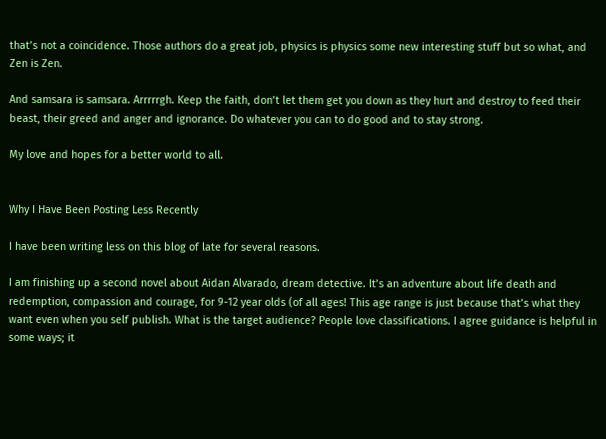that’s not a coincidence. Those authors do a great job, physics is physics some new interesting stuff but so what, and Zen is Zen.

And samsara is samsara. Arrrrrgh. Keep the faith, don’t let them get you down as they hurt and destroy to feed their beast, their greed and anger and ignorance. Do whatever you can to do good and to stay strong.

My love and hopes for a better world to all.


Why I Have Been Posting Less Recently

I have been writing less on this blog of late for several reasons.

I am finishing up a second novel about Aidan Alvarado, dream detective. It’s an adventure about life death and redemption, compassion and courage, for 9-12 year olds (of all ages! This age range is just because that’s what they want even when you self publish. What is the target audience? People love classifications. I agree guidance is helpful in some ways; it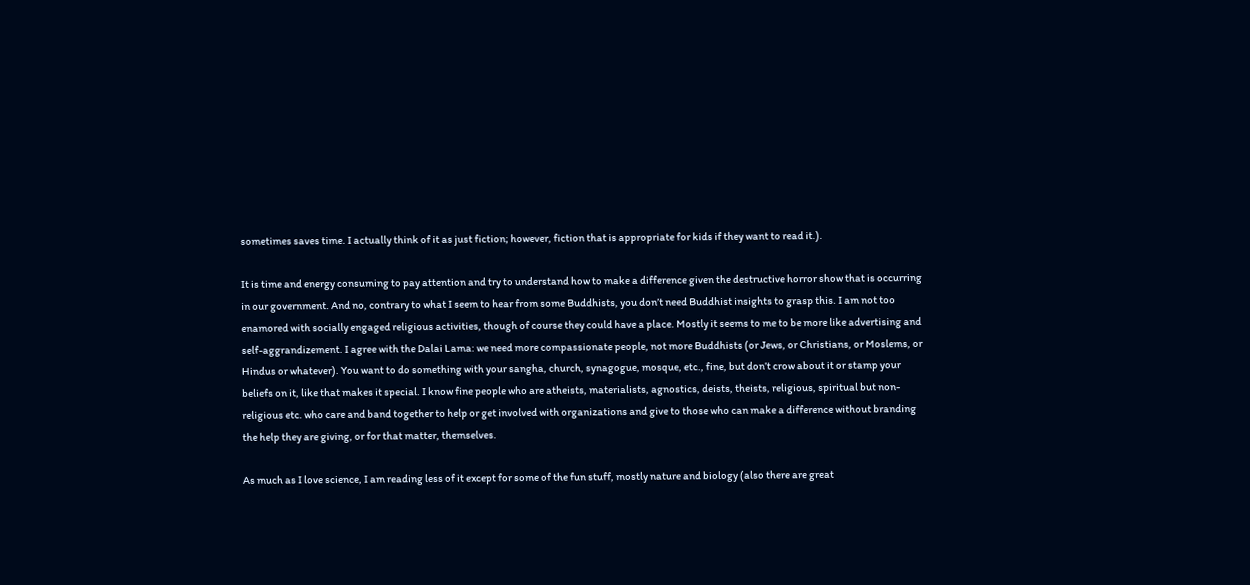sometimes saves time. I actually think of it as just fiction; however, fiction that is appropriate for kids if they want to read it.).

It is time and energy consuming to pay attention and try to understand how to make a difference given the destructive horror show that is occurring in our government. And no, contrary to what I seem to hear from some Buddhists, you don’t need Buddhist insights to grasp this. I am not too enamored with socially engaged religious activities, though of course they could have a place. Mostly it seems to me to be more like advertising and self-aggrandizement. I agree with the Dalai Lama: we need more compassionate people, not more Buddhists (or Jews, or Christians, or Moslems, or Hindus or whatever). You want to do something with your sangha, church, synagogue, mosque, etc., fine, but don’t crow about it or stamp your beliefs on it, like that makes it special. I know fine people who are atheists, materialists, agnostics, deists, theists, religious, spiritual but non-religious etc. who care and band together to help or get involved with organizations and give to those who can make a difference without branding the help they are giving, or for that matter, themselves.

As much as I love science, I am reading less of it except for some of the fun stuff, mostly nature and biology (also there are great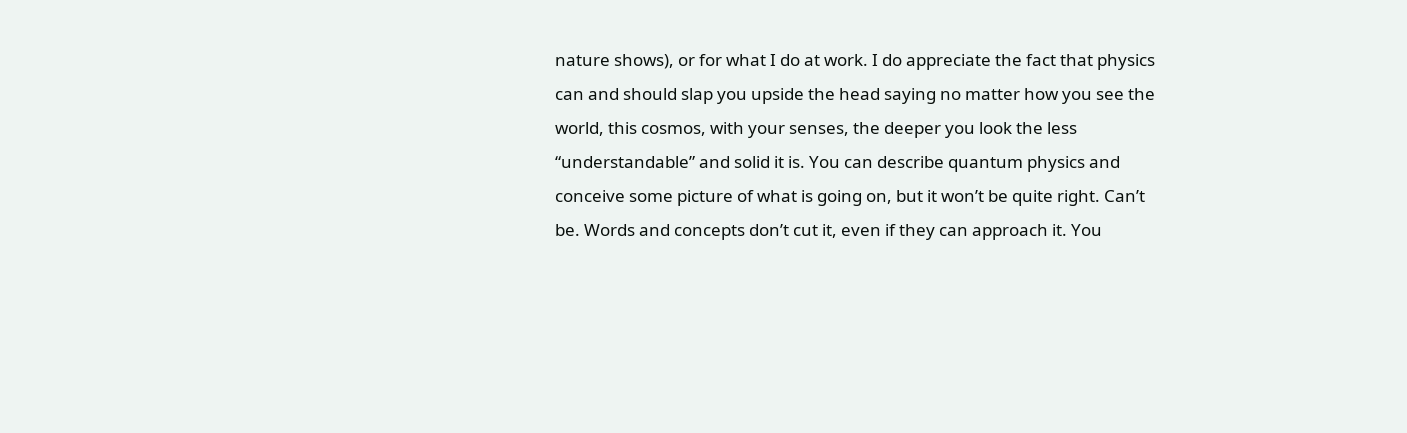nature shows), or for what I do at work. I do appreciate the fact that physics can and should slap you upside the head saying no matter how you see the world, this cosmos, with your senses, the deeper you look the less “understandable” and solid it is. You can describe quantum physics and conceive some picture of what is going on, but it won’t be quite right. Can’t be. Words and concepts don’t cut it, even if they can approach it. You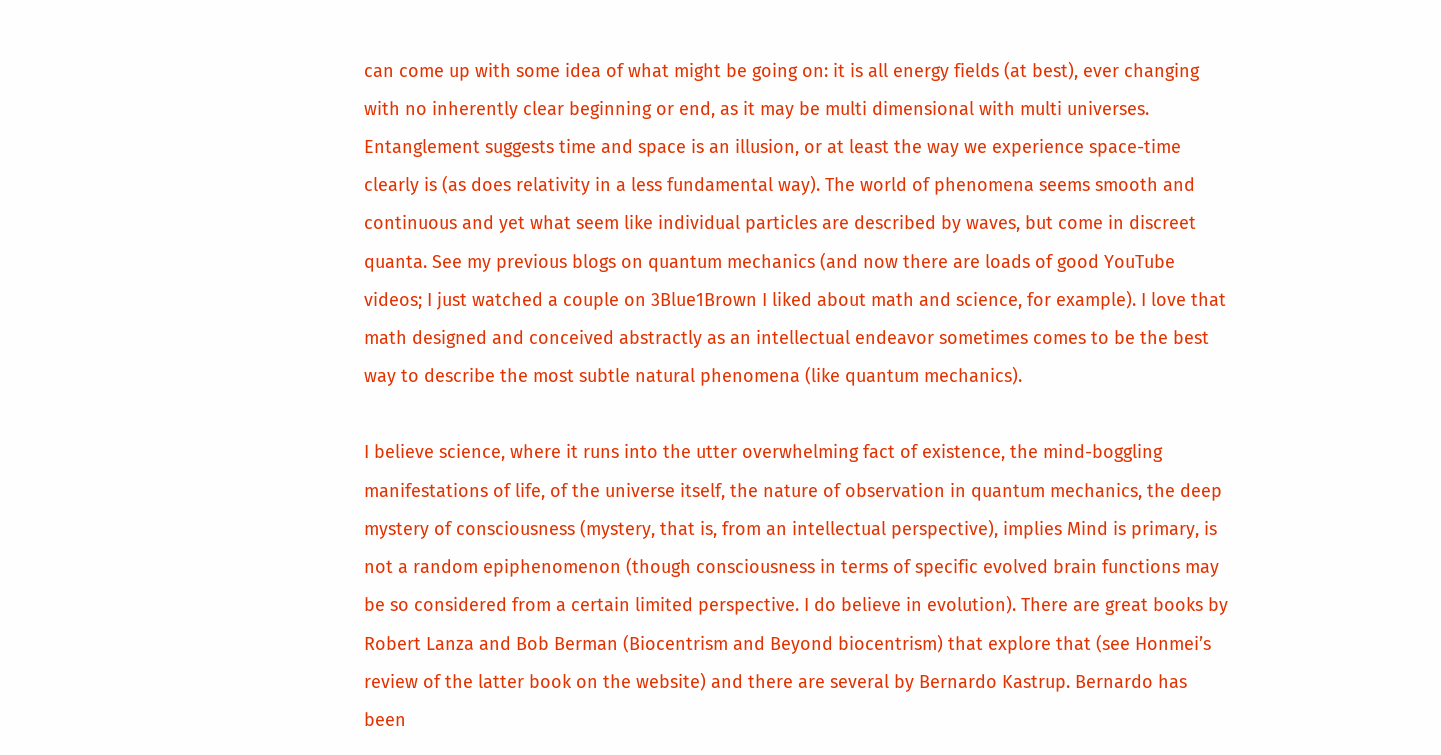can come up with some idea of what might be going on: it is all energy fields (at best), ever changing with no inherently clear beginning or end, as it may be multi dimensional with multi universes. Entanglement suggests time and space is an illusion, or at least the way we experience space-time clearly is (as does relativity in a less fundamental way). The world of phenomena seems smooth and continuous and yet what seem like individual particles are described by waves, but come in discreet quanta. See my previous blogs on quantum mechanics (and now there are loads of good YouTube videos; I just watched a couple on 3Blue1Brown I liked about math and science, for example). I love that math designed and conceived abstractly as an intellectual endeavor sometimes comes to be the best way to describe the most subtle natural phenomena (like quantum mechanics).

I believe science, where it runs into the utter overwhelming fact of existence, the mind-boggling manifestations of life, of the universe itself, the nature of observation in quantum mechanics, the deep mystery of consciousness (mystery, that is, from an intellectual perspective), implies Mind is primary, is not a random epiphenomenon (though consciousness in terms of specific evolved brain functions may be so considered from a certain limited perspective. I do believe in evolution). There are great books by Robert Lanza and Bob Berman (Biocentrism and Beyond biocentrism) that explore that (see Honmei’s review of the latter book on the website) and there are several by Bernardo Kastrup. Bernardo has been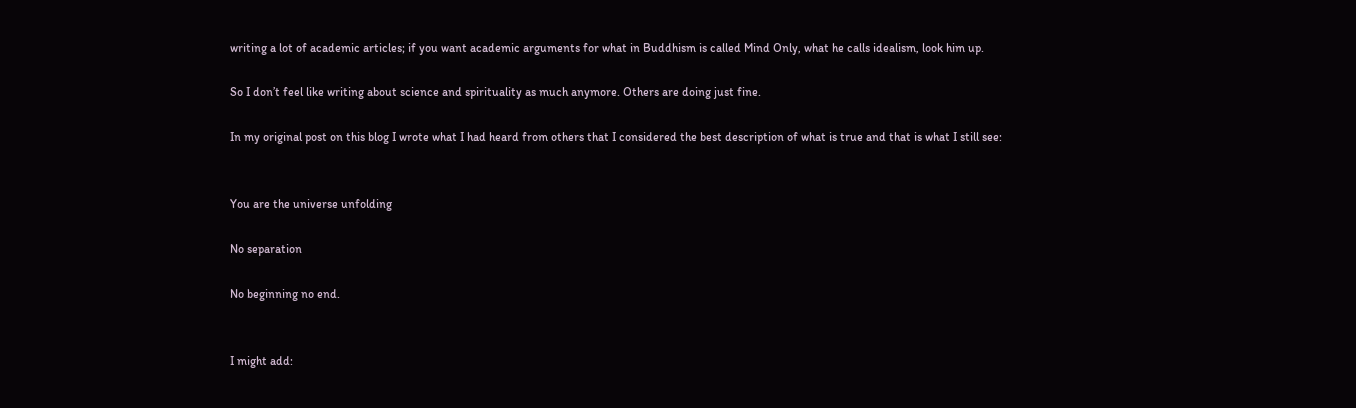writing a lot of academic articles; if you want academic arguments for what in Buddhism is called Mind Only, what he calls idealism, look him up.

So I don’t feel like writing about science and spirituality as much anymore. Others are doing just fine.

In my original post on this blog I wrote what I had heard from others that I considered the best description of what is true and that is what I still see:


You are the universe unfolding

No separation

No beginning no end.


I might add: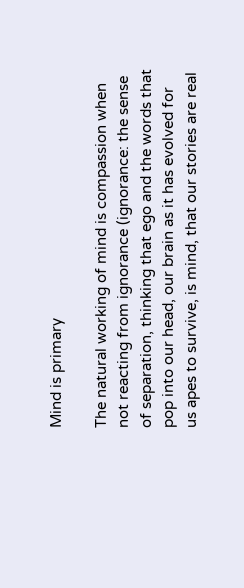Mind is primary

The natural working of mind is compassion when not reacting from ignorance (ignorance: the sense of separation, thinking that ego and the words that pop into our head, our brain as it has evolved for us apes to survive, is mind, that our stories are real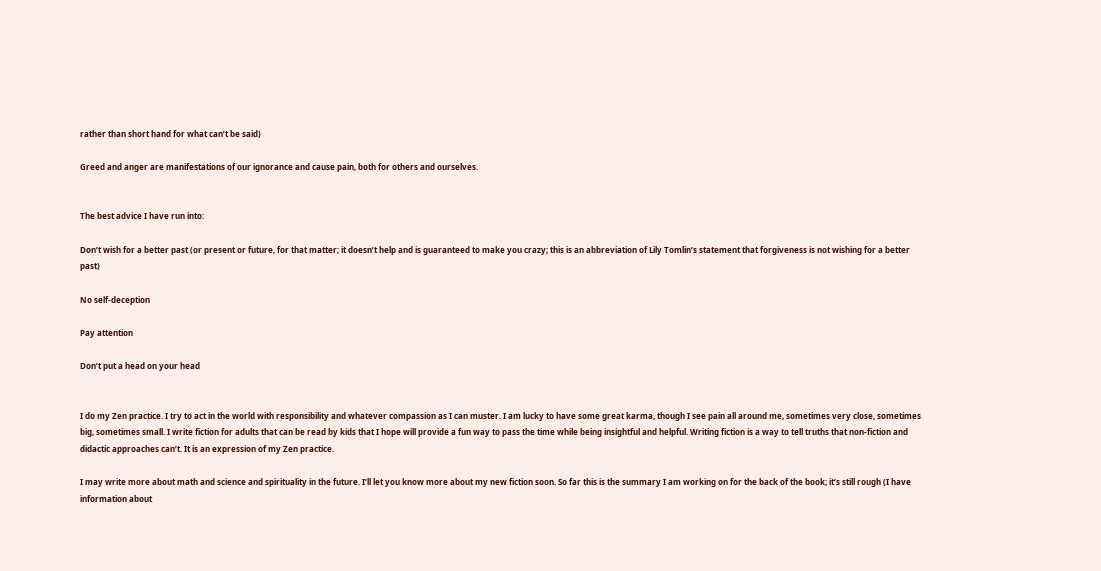rather than short hand for what can’t be said)

Greed and anger are manifestations of our ignorance and cause pain, both for others and ourselves.


The best advice I have run into:

Don’t wish for a better past (or present or future, for that matter; it doesn’t help and is guaranteed to make you crazy; this is an abbreviation of Lily Tomlin’s statement that forgiveness is not wishing for a better past)

No self-deception

Pay attention

Don’t put a head on your head


I do my Zen practice. I try to act in the world with responsibility and whatever compassion as I can muster. I am lucky to have some great karma, though I see pain all around me, sometimes very close, sometimes big, sometimes small. I write fiction for adults that can be read by kids that I hope will provide a fun way to pass the time while being insightful and helpful. Writing fiction is a way to tell truths that non-fiction and didactic approaches can’t. It is an expression of my Zen practice.

I may write more about math and science and spirituality in the future. I’ll let you know more about my new fiction soon. So far this is the summary I am working on for the back of the book; it’s still rough (I have information about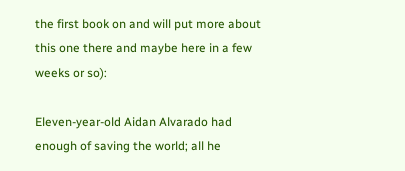the first book on and will put more about this one there and maybe here in a few weeks or so):

Eleven-year-old Aidan Alvarado had enough of saving the world; all he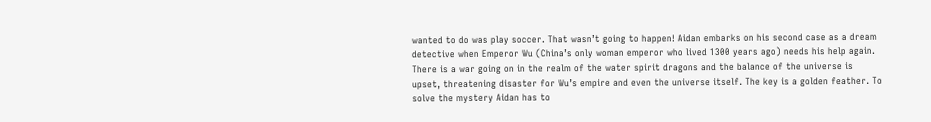wanted to do was play soccer. That wasn’t going to happen! Aidan embarks on his second case as a dream detective when Emperor Wu (China’s only woman emperor who lived 1300 years ago) needs his help again. There is a war going on in the realm of the water spirit dragons and the balance of the universe is upset, threatening disaster for Wu’s empire and even the universe itself. The key is a golden feather. To solve the mystery Aidan has to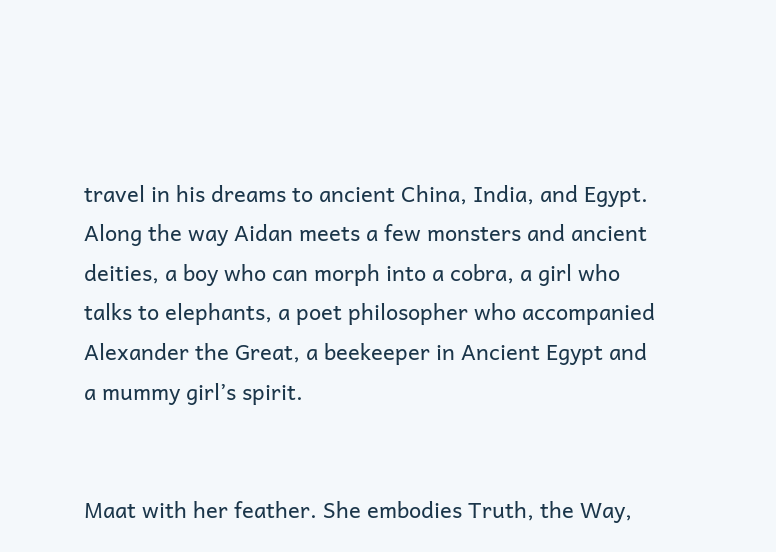travel in his dreams to ancient China, India, and Egypt. Along the way Aidan meets a few monsters and ancient deities, a boy who can morph into a cobra, a girl who talks to elephants, a poet philosopher who accompanied Alexander the Great, a beekeeper in Ancient Egypt and a mummy girl’s spirit.


Maat with her feather. She embodies Truth, the Way,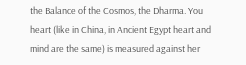the Balance of the Cosmos, the Dharma. You heart (like in China, in Ancient Egypt heart and mind are the same) is measured against her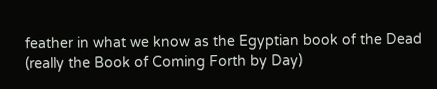feather in what we know as the Egyptian book of the Dead (really the Book of Coming Forth by Day)